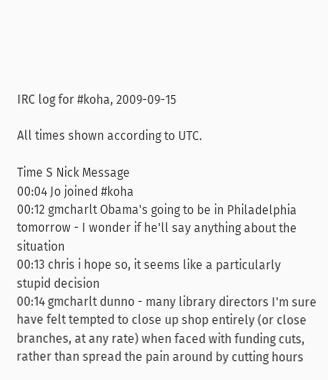IRC log for #koha, 2009-09-15

All times shown according to UTC.

Time S Nick Message
00:04 Jo joined #koha
00:12 gmcharlt Obama's going to be in Philadelphia tomorrow - I wonder if he'll say anything about the situation
00:13 chris i hope so, it seems like a particularly stupid decision
00:14 gmcharlt dunno - many library directors I'm sure have felt tempted to close up shop entirely (or close branches, at any rate) when faced with funding cuts, rather than spread the pain around by cutting hours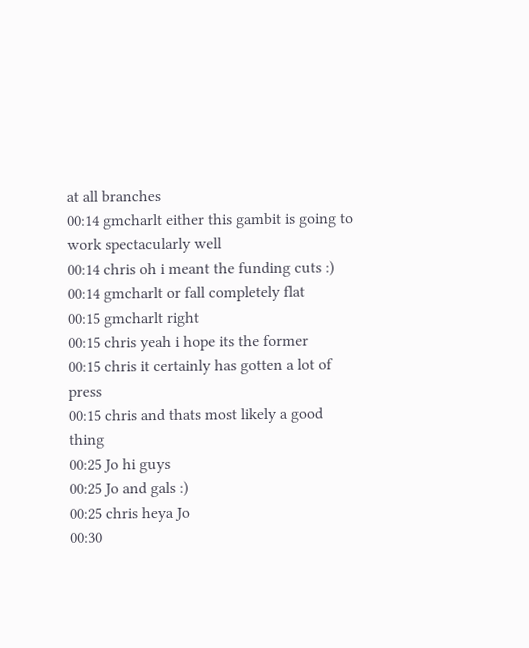at all branches
00:14 gmcharlt either this gambit is going to work spectacularly well
00:14 chris oh i meant the funding cuts :)
00:14 gmcharlt or fall completely flat
00:15 gmcharlt right
00:15 chris yeah i hope its the former
00:15 chris it certainly has gotten a lot of press
00:15 chris and thats most likely a good thing
00:25 Jo hi guys
00:25 Jo and gals :)
00:25 chris heya Jo
00:30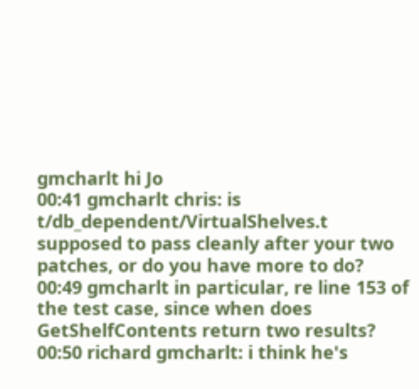gmcharlt hi Jo
00:41 gmcharlt chris: is t/db_dependent/VirtualShelves.t supposed to pass cleanly after your two patches, or do you have more to do?
00:49 gmcharlt in particular, re line 153 of the test case, since when does GetShelfContents return two results?
00:50 richard gmcharlt: i think he's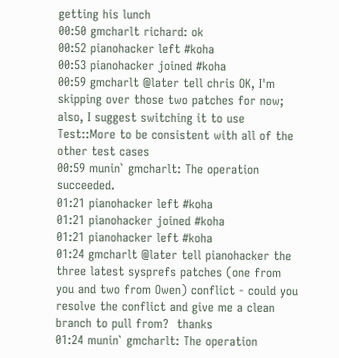getting his lunch
00:50 gmcharlt richard: ok
00:52 pianohacker left #koha
00:53 pianohacker joined #koha
00:59 gmcharlt @later tell chris OK, I'm skipping over those two patches for now; also, I suggest switching it to use Test::More to be consistent with all of the other test cases
00:59 munin` gmcharlt: The operation succeeded.
01:21 pianohacker left #koha
01:21 pianohacker joined #koha
01:21 pianohacker left #koha
01:24 gmcharlt @later tell pianohacker the three latest sysprefs patches (one from you and two from Owen) conflict - could you resolve the conflict and give me a clean branch to pull from?  thanks
01:24 munin` gmcharlt: The operation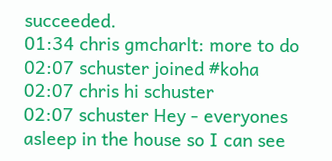succeeded.
01:34 chris gmcharlt: more to do
02:07 schuster joined #koha
02:07 chris hi schuster
02:07 schuster Hey - everyones asleep in the house so I can see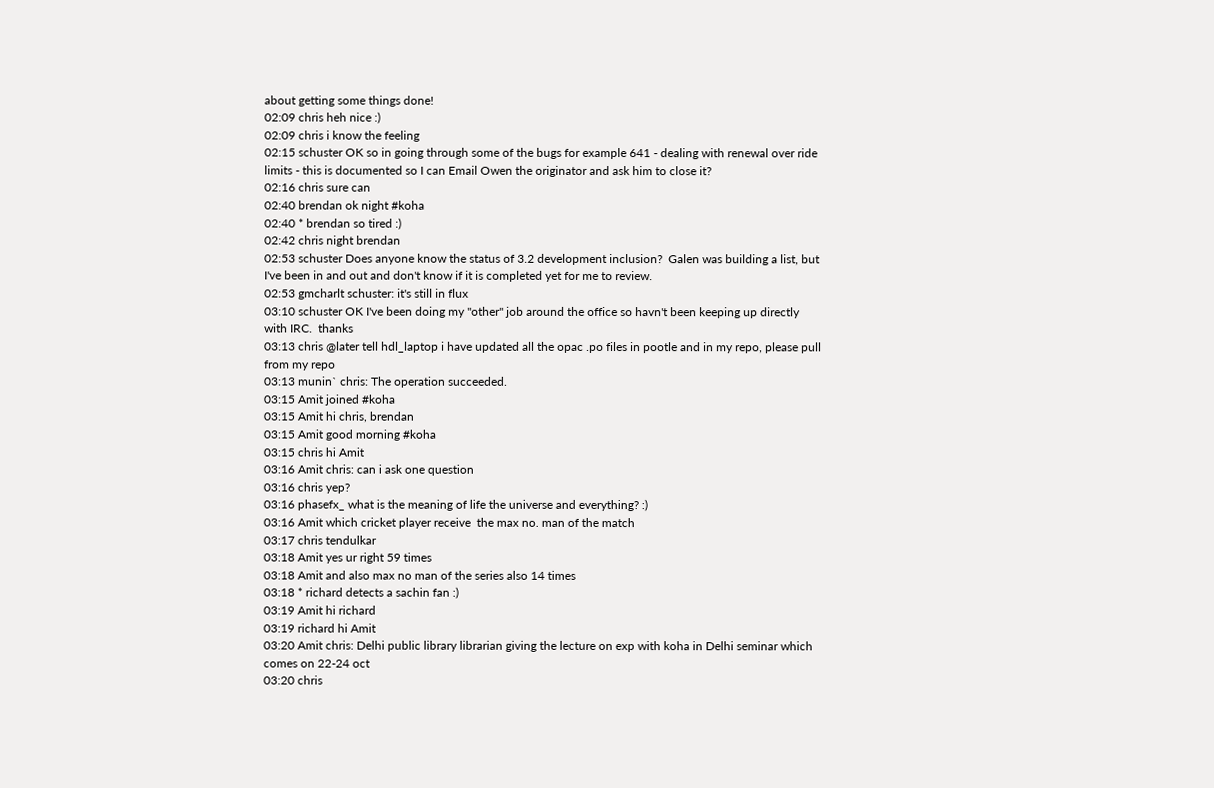about getting some things done!
02:09 chris heh nice :)
02:09 chris i know the feeling
02:15 schuster OK so in going through some of the bugs for example 641 - dealing with renewal over ride limits - this is documented so I can Email Owen the originator and ask him to close it?
02:16 chris sure can
02:40 brendan ok night #koha
02:40 * brendan so tired :)
02:42 chris night brendan
02:53 schuster Does anyone know the status of 3.2 development inclusion?  Galen was building a list, but I've been in and out and don't know if it is completed yet for me to review.
02:53 gmcharlt schuster: it's still in flux
03:10 schuster OK I've been doing my "other" job around the office so havn't been keeping up directly with IRC.  thanks
03:13 chris @later tell hdl_laptop i have updated all the opac .po files in pootle and in my repo, please pull from my repo
03:13 munin` chris: The operation succeeded.
03:15 Amit joined #koha
03:15 Amit hi chris, brendan
03:15 Amit good morning #koha
03:15 chris hi Amit
03:16 Amit chris: can i ask one question
03:16 chris yep?
03:16 phasefx_ what is the meaning of life the universe and everything? :)
03:16 Amit which cricket player receive  the max no. man of the match
03:17 chris tendulkar
03:18 Amit yes ur right 59 times
03:18 Amit and also max no man of the series also 14 times
03:18 * richard detects a sachin fan :)
03:19 Amit hi richard
03:19 richard hi Amit
03:20 Amit chris: Delhi public library librarian giving the lecture on exp with koha in Delhi seminar which comes on 22-24 oct
03:20 chris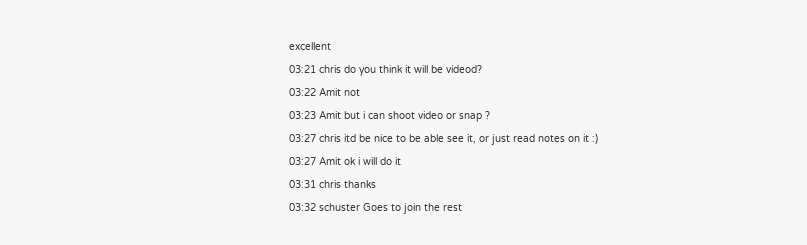excellent
03:21 chris do you think it will be videod?
03:22 Amit not
03:23 Amit but i can shoot video or snap ?
03:27 chris itd be nice to be able see it, or just read notes on it :)
03:27 Amit ok i will do it
03:31 chris thanks
03:32 schuster Goes to join the rest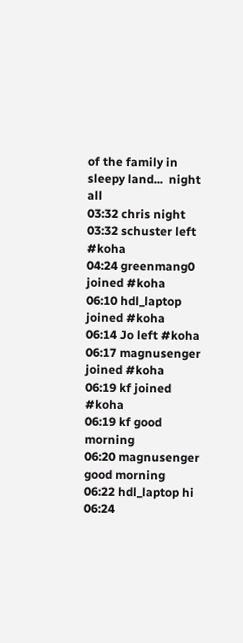of the family in sleepy land...  night all
03:32 chris night
03:32 schuster left #koha
04:24 greenmang0 joined #koha
06:10 hdl_laptop joined #koha
06:14 Jo left #koha
06:17 magnusenger joined #koha
06:19 kf joined #koha
06:19 kf good morning
06:20 magnusenger good morning
06:22 hdl_laptop hi
06:24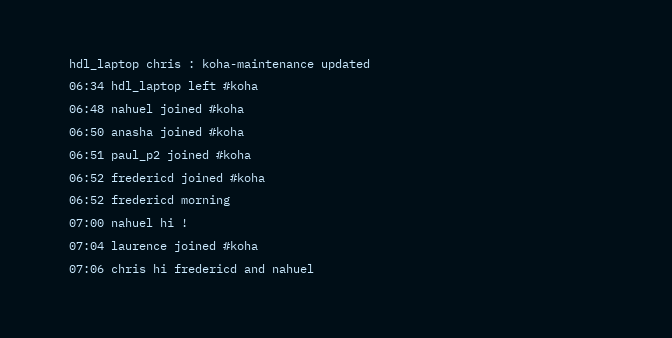hdl_laptop chris : koha-maintenance updated
06:34 hdl_laptop left #koha
06:48 nahuel joined #koha
06:50 anasha joined #koha
06:51 paul_p2 joined #koha
06:52 fredericd joined #koha
06:52 fredericd morning
07:00 nahuel hi !
07:04 laurence joined #koha
07:06 chris hi fredericd and nahuel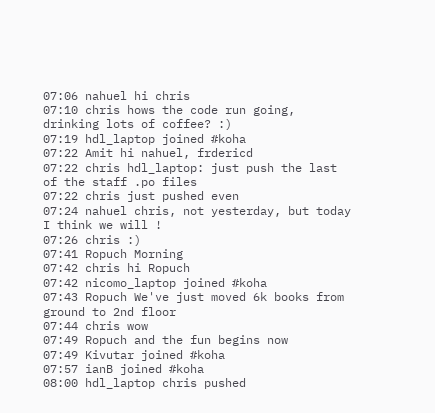07:06 nahuel hi chris
07:10 chris hows the code run going, drinking lots of coffee? :)
07:19 hdl_laptop joined #koha
07:22 Amit hi nahuel, frdericd
07:22 chris hdl_laptop: just push the last of the staff .po files
07:22 chris just pushed even
07:24 nahuel chris, not yesterday, but today I think we will !
07:26 chris :)
07:41 Ropuch Morning
07:42 chris hi Ropuch
07:42 nicomo_laptop joined #koha
07:43 Ropuch We've just moved 6k books from ground to 2nd floor
07:44 chris wow
07:49 Ropuch and the fun begins now
07:49 Kivutar joined #koha
07:57 ianB joined #koha
08:00 hdl_laptop chris pushed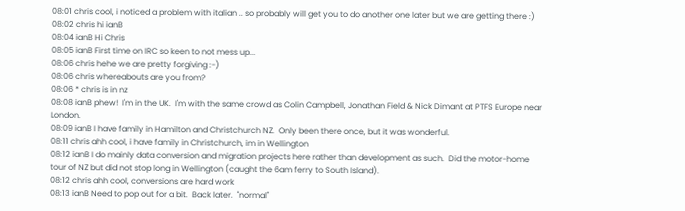08:01 chris cool, i noticed a problem with italian .. so probably will get you to do another one later but we are getting there :)
08:02 chris hi ianB
08:04 ianB Hi Chris
08:05 ianB First time on IRC so keen to not mess up...
08:06 chris hehe we are pretty forgiving :-)
08:06 chris whereabouts are you from?
08:06 * chris is in nz
08:08 ianB phew!  I'm in the UK.  I'm with the same crowd as Colin Campbell, Jonathan Field & Nick Dimant at PTFS Europe near London.
08:09 ianB I have family in Hamilton and Christchurch NZ.  Only been there once, but it was wonderful.
08:11 chris ahh cool, i have family in Christchurch, im in Wellington
08:12 ianB I do mainly data conversion and migration projects here rather than development as such.  Did the motor-home tour of NZ but did not stop long in Wellington (caught the 6am ferry to South Island).
08:12 chris ahh cool, conversions are hard work
08:13 ianB Need to pop out for a bit.  Back later.  "normal"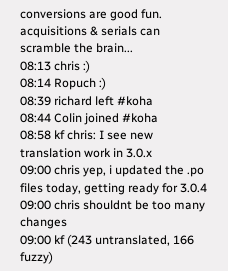conversions are good fun.  acquisitions & serials can scramble the brain...
08:13 chris :)
08:14 Ropuch :)
08:39 richard left #koha
08:44 Colin joined #koha
08:58 kf chris: I see new translation work in 3.0.x
09:00 chris yep, i updated the .po files today, getting ready for 3.0.4
09:00 chris shouldnt be too many changes
09:00 kf (243 untranslated, 166 fuzzy)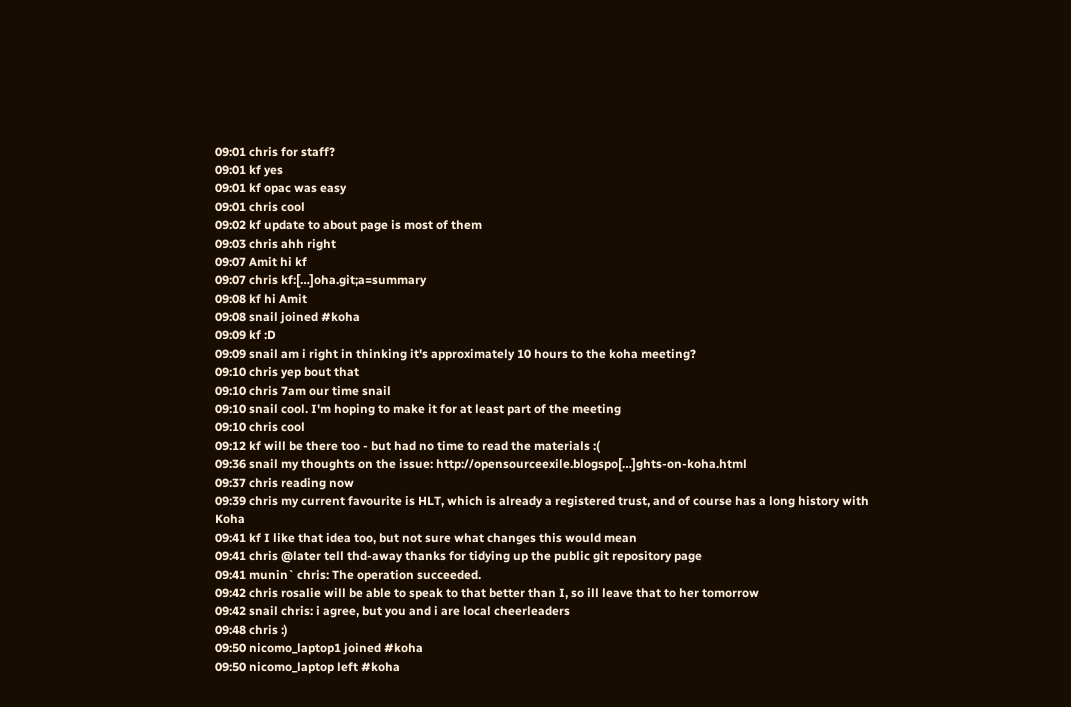09:01 chris for staff?
09:01 kf yes
09:01 kf opac was easy
09:01 chris cool
09:02 kf update to about page is most of them
09:03 chris ahh right
09:07 Amit hi kf
09:07 chris kf:[…]oha.git;a=summary
09:08 kf hi Amit
09:08 snail joined #koha
09:09 kf :D
09:09 snail am i right in thinking it's approximately 10 hours to the koha meeting?
09:10 chris yep bout that
09:10 chris 7am our time snail
09:10 snail cool. I'm hoping to make it for at least part of the meeting
09:10 chris cool
09:12 kf will be there too - but had no time to read the materials :(
09:36 snail my thoughts on the issue: http://opensourceexile.blogspo[…]ghts-on-koha.html
09:37 chris reading now
09:39 chris my current favourite is HLT, which is already a registered trust, and of course has a long history with Koha
09:41 kf I like that idea too, but not sure what changes this would mean
09:41 chris @later tell thd-away thanks for tidying up the public git repository page
09:41 munin` chris: The operation succeeded.
09:42 chris rosalie will be able to speak to that better than I, so ill leave that to her tomorrow
09:42 snail chris: i agree, but you and i are local cheerleaders
09:48 chris :)
09:50 nicomo_laptop1 joined #koha
09:50 nicomo_laptop left #koha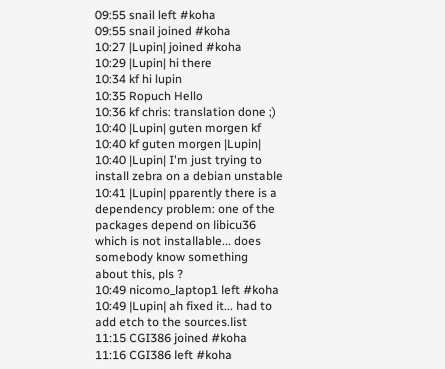09:55 snail left #koha
09:55 snail joined #koha
10:27 |Lupin| joined #koha
10:29 |Lupin| hi there
10:34 kf hi lupin
10:35 Ropuch Hello
10:36 kf chris: translation done ;)
10:40 |Lupin| guten morgen kf
10:40 kf guten morgen |Lupin|
10:40 |Lupin| I'm just trying to install zebra on a debian unstable
10:41 |Lupin| pparently there is a dependency problem: one of the packages depend on libicu36 which is not installable... does somebody know something about this, pls ?
10:49 nicomo_laptop1 left #koha
10:49 |Lupin| ah fixed it... had to add etch to the sources.list
11:15 CGI386 joined #koha
11:16 CGI386 left #koha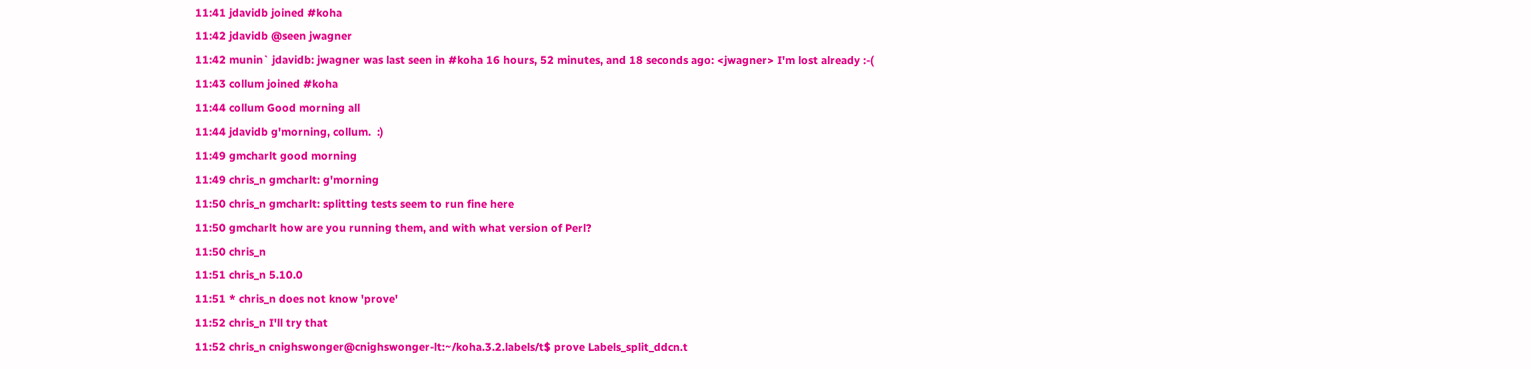11:41 jdavidb joined #koha
11:42 jdavidb @seen jwagner
11:42 munin` jdavidb: jwagner was last seen in #koha 16 hours, 52 minutes, and 18 seconds ago: <jwagner> I'm lost already :-(
11:43 collum joined #koha
11:44 collum Good morning all
11:44 jdavidb g'morning, collum.  :)
11:49 gmcharlt good morning
11:49 chris_n gmcharlt: g'morning
11:50 chris_n gmcharlt: splitting tests seem to run fine here
11:50 gmcharlt how are you running them, and with what version of Perl?
11:50 chris_n
11:51 chris_n 5.10.0
11:51 * chris_n does not know 'prove'
11:52 chris_n I'll try that
11:52 chris_n cnighswonger@cnighswonger-lt:~/koha.3.2.labels/t$ prove Labels_split_ddcn.t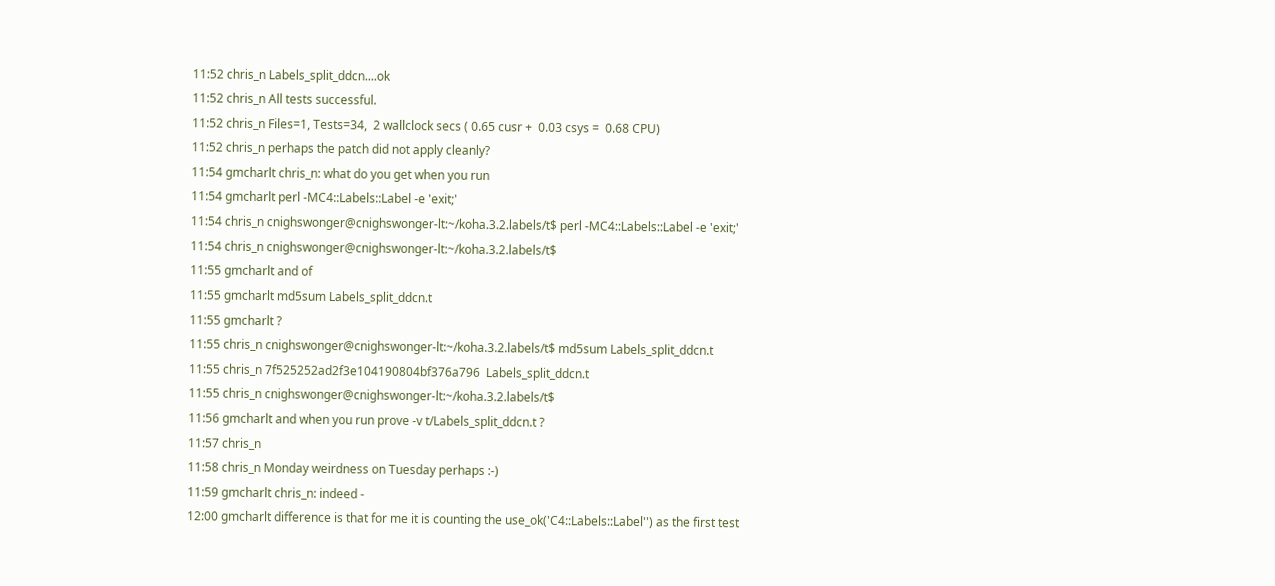11:52 chris_n Labels_split_ddcn....ok
11:52 chris_n All tests successful.
11:52 chris_n Files=1, Tests=34,  2 wallclock secs ( 0.65 cusr +  0.03 csys =  0.68 CPU)
11:52 chris_n perhaps the patch did not apply cleanly?
11:54 gmcharlt chris_n: what do you get when you run
11:54 gmcharlt perl -MC4::Labels::Label -e 'exit;'
11:54 chris_n cnighswonger@cnighswonger-lt:~/koha.3.2.labels/t$ perl -MC4::Labels::Label -e 'exit;'
11:54 chris_n cnighswonger@cnighswonger-lt:~/koha.3.2.labels/t$
11:55 gmcharlt and of
11:55 gmcharlt md5sum Labels_split_ddcn.t
11:55 gmcharlt ?
11:55 chris_n cnighswonger@cnighswonger-lt:~/koha.3.2.labels/t$ md5sum Labels_split_ddcn.t
11:55 chris_n 7f525252ad2f3e104190804bf376a796  Labels_split_ddcn.t
11:55 chris_n cnighswonger@cnighswonger-lt:~/koha.3.2.labels/t$
11:56 gmcharlt and when you run prove -v t/Labels_split_ddcn.t ?
11:57 chris_n
11:58 chris_n Monday weirdness on Tuesday perhaps :-)
11:59 gmcharlt chris_n: indeed -
12:00 gmcharlt difference is that for me it is counting the use_ok('C4::Labels::Label'') as the first test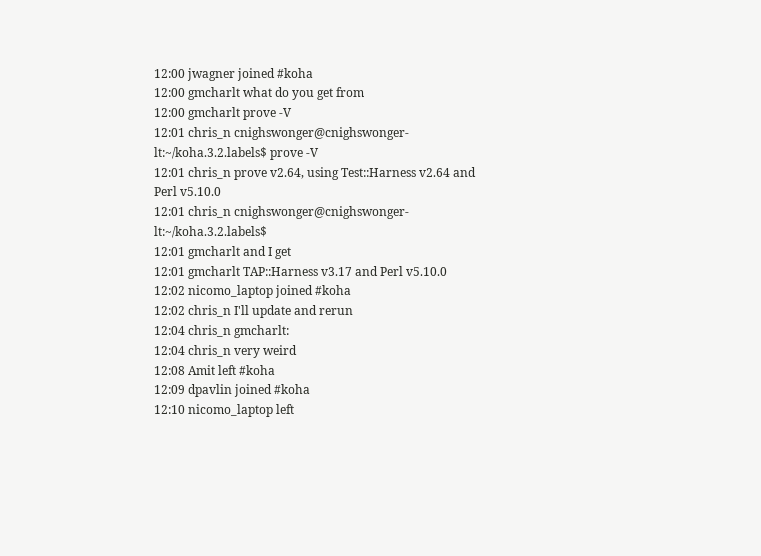12:00 jwagner joined #koha
12:00 gmcharlt what do you get from
12:00 gmcharlt prove -V
12:01 chris_n cnighswonger@cnighswonger-lt:~/koha.3.2.labels$ prove -V
12:01 chris_n prove v2.64, using Test::Harness v2.64 and Perl v5.10.0
12:01 chris_n cnighswonger@cnighswonger-lt:~/koha.3.2.labels$
12:01 gmcharlt and I get
12:01 gmcharlt TAP::Harness v3.17 and Perl v5.10.0
12:02 nicomo_laptop joined #koha
12:02 chris_n I'll update and rerun
12:04 chris_n gmcharlt:
12:04 chris_n very weird
12:08 Amit left #koha
12:09 dpavlin joined #koha
12:10 nicomo_laptop left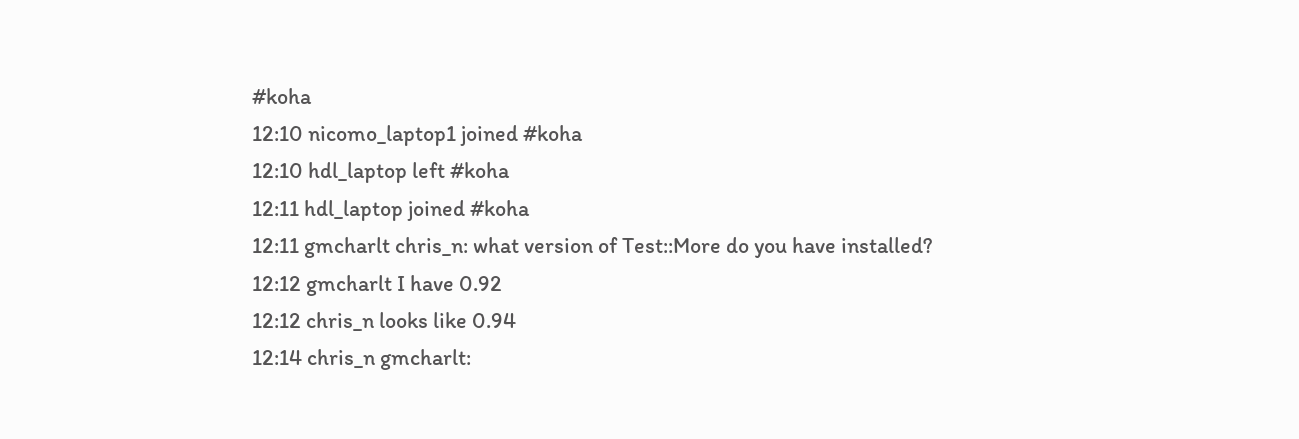#koha
12:10 nicomo_laptop1 joined #koha
12:10 hdl_laptop left #koha
12:11 hdl_laptop joined #koha
12:11 gmcharlt chris_n: what version of Test::More do you have installed?
12:12 gmcharlt I have 0.92
12:12 chris_n looks like 0.94
12:14 chris_n gmcharlt: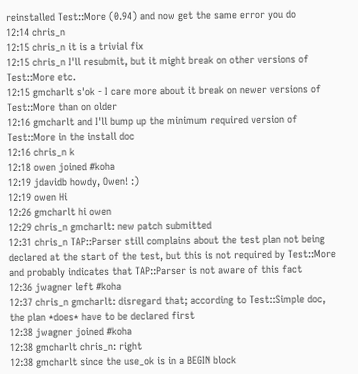reinstalled Test::More (0.94) and now get the same error you do
12:14 chris_n
12:15 chris_n it is a trivial fix
12:15 chris_n I'll resubmit, but it might break on other versions of Test::More etc.
12:15 gmcharlt s'ok - I care more about it break on newer versions of Test::More than on older
12:16 gmcharlt and I'll bump up the minimum required version of Test::More in the install doc
12:16 chris_n k
12:18 owen joined #koha
12:19 jdavidb howdy, Owen! :)
12:19 owen Hi
12:26 gmcharlt hi owen
12:29 chris_n gmcharlt: new patch submitted
12:31 chris_n TAP::Parser still complains about the test plan not being declared at the start of the test, but this is not required by Test::More and probably indicates that TAP::Parser is not aware of this fact
12:36 jwagner left #koha
12:37 chris_n gmcharlt: disregard that; according to Test::Simple doc, the plan *does* have to be declared first
12:38 jwagner joined #koha
12:38 gmcharlt chris_n: right
12:38 gmcharlt since the use_ok is in a BEGIN block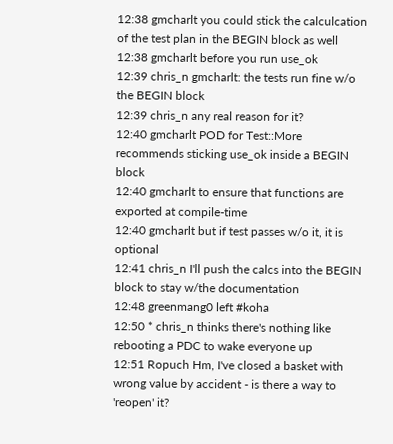12:38 gmcharlt you could stick the calculcation of the test plan in the BEGIN block as well
12:38 gmcharlt before you run use_ok
12:39 chris_n gmcharlt: the tests run fine w/o the BEGIN block
12:39 chris_n any real reason for it?
12:40 gmcharlt POD for Test::More recommends sticking use_ok inside a BEGIN block
12:40 gmcharlt to ensure that functions are exported at compile-time
12:40 gmcharlt but if test passes w/o it, it is optional
12:41 chris_n I'll push the calcs into the BEGIN block to stay w/the documentation
12:48 greenmang0 left #koha
12:50 * chris_n thinks there's nothing like rebooting a PDC to wake everyone up
12:51 Ropuch Hm, I've closed a basket with wrong value by accident - is there a way to 'reopen' it?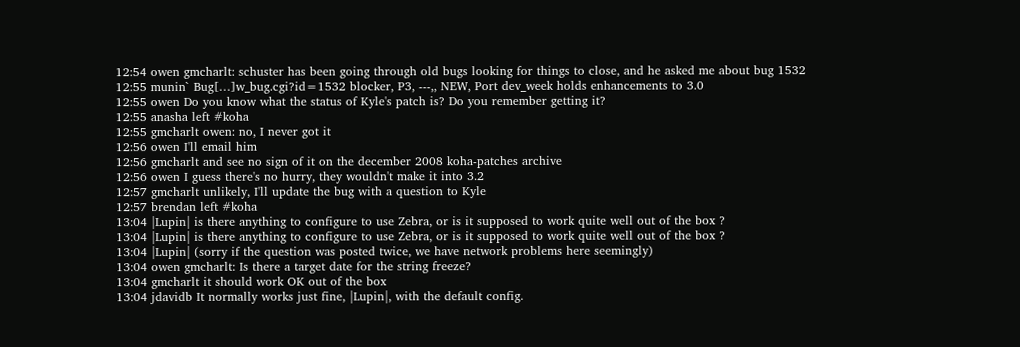12:54 owen gmcharlt: schuster has been going through old bugs looking for things to close, and he asked me about bug 1532
12:55 munin` Bug[…]w_bug.cgi?id=1532 blocker, P3, ---,, NEW, Port dev_week holds enhancements to 3.0
12:55 owen Do you know what the status of Kyle's patch is? Do you remember getting it?
12:55 anasha left #koha
12:55 gmcharlt owen: no, I never got it
12:56 owen I'll email him
12:56 gmcharlt and see no sign of it on the december 2008 koha-patches archive
12:56 owen I guess there's no hurry, they wouldn't make it into 3.2
12:57 gmcharlt unlikely, I'll update the bug with a question to Kyle
12:57 brendan left #koha
13:04 |Lupin| is there anything to configure to use Zebra, or is it supposed to work quite well out of the box ?
13:04 |Lupin| is there anything to configure to use Zebra, or is it supposed to work quite well out of the box ?
13:04 |Lupin| (sorry if the question was posted twice, we have network problems here seemingly)
13:04 owen gmcharlt: Is there a target date for the string freeze?
13:04 gmcharlt it should work OK out of the box
13:04 jdavidb It normally works just fine, |Lupin|, with the default config.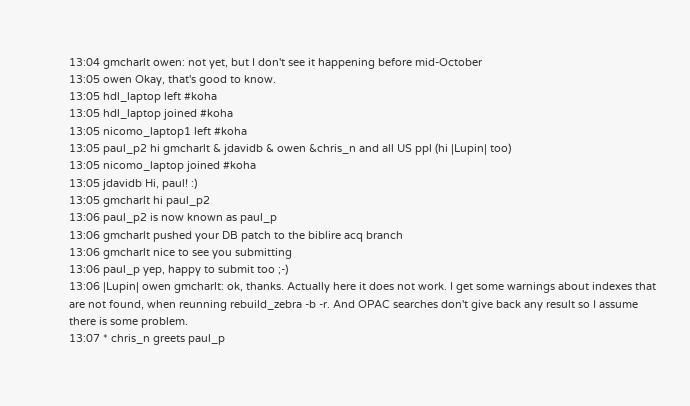13:04 gmcharlt owen: not yet, but I don't see it happening before mid-October
13:05 owen Okay, that's good to know.
13:05 hdl_laptop left #koha
13:05 hdl_laptop joined #koha
13:05 nicomo_laptop1 left #koha
13:05 paul_p2 hi gmcharlt & jdavidb & owen &chris_n and all US ppl (hi |Lupin| too)
13:05 nicomo_laptop joined #koha
13:05 jdavidb Hi, paul! :)
13:05 gmcharlt hi paul_p2
13:06 paul_p2 is now known as paul_p
13:06 gmcharlt pushed your DB patch to the biblire acq branch
13:06 gmcharlt nice to see you submitting
13:06 paul_p yep, happy to submit too ;-)
13:06 |Lupin| owen gmcharlt: ok, thanks. Actually here it does not work. I get some warnings about indexes that are not found, when reunning rebuild_zebra -b -r. And OPAC searches don't give back any result so I assume there is some problem.
13:07 * chris_n greets paul_p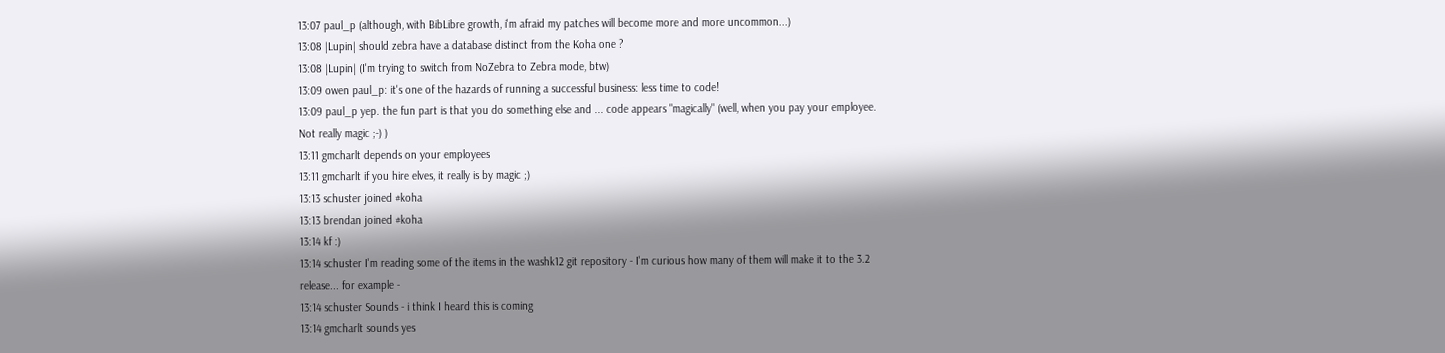13:07 paul_p (although, with BibLibre growth, i'm afraid my patches will become more and more uncommon...)
13:08 |Lupin| should zebra have a database distinct from the Koha one ?
13:08 |Lupin| (I'm trying to switch from NoZebra to Zebra mode, btw)
13:09 owen paul_p: it's one of the hazards of running a successful business: less time to code!
13:09 paul_p yep. the fun part is that you do something else and ... code appears "magically" (well, when you pay your employee. Not really magic ;-) )
13:11 gmcharlt depends on your employees
13:11 gmcharlt if you hire elves, it really is by magic ;)
13:13 schuster joined #koha
13:13 brendan joined #koha
13:14 kf :)
13:14 schuster I'm reading some of the items in the washk12 git repository - I'm curious how many of them will make it to the 3.2 release... for example -
13:14 schuster Sounds - i think I heard this is coming
13:14 gmcharlt sounds yes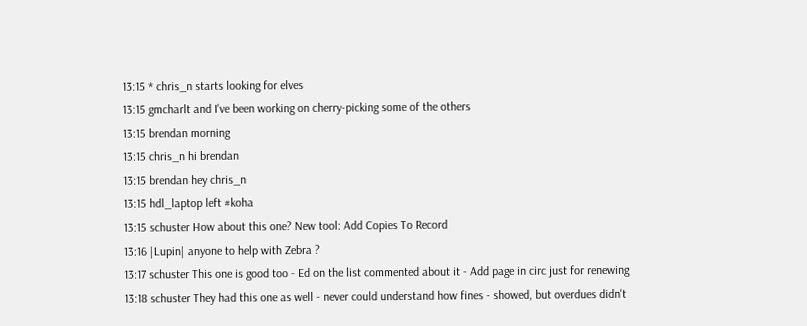13:15 * chris_n starts looking for elves
13:15 gmcharlt and I've been working on cherry-picking some of the others
13:15 brendan morning
13:15 chris_n hi brendan
13:15 brendan hey chris_n
13:15 hdl_laptop left #koha
13:15 schuster How about this one? New tool: Add Copies To Record
13:16 |Lupin| anyone to help with Zebra ?
13:17 schuster This one is good too - Ed on the list commented about it - Add page in circ just for renewing
13:18 schuster They had this one as well - never could understand how fines - showed, but overdues didn't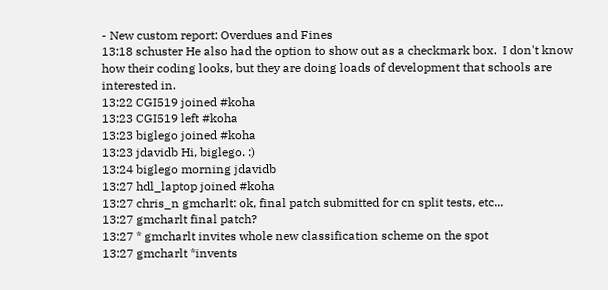- New custom report: Overdues and Fines
13:18 schuster He also had the option to show out as a checkmark box.  I don't know how their coding looks, but they are doing loads of development that schools are interested in.
13:22 CGI519 joined #koha
13:23 CGI519 left #koha
13:23 biglego joined #koha
13:23 jdavidb Hi, biglego. :)
13:24 biglego morning jdavidb
13:27 hdl_laptop joined #koha
13:27 chris_n gmcharlt: ok, final patch submitted for cn split tests, etc...
13:27 gmcharlt final patch?
13:27 * gmcharlt invites whole new classification scheme on the spot
13:27 gmcharlt *invents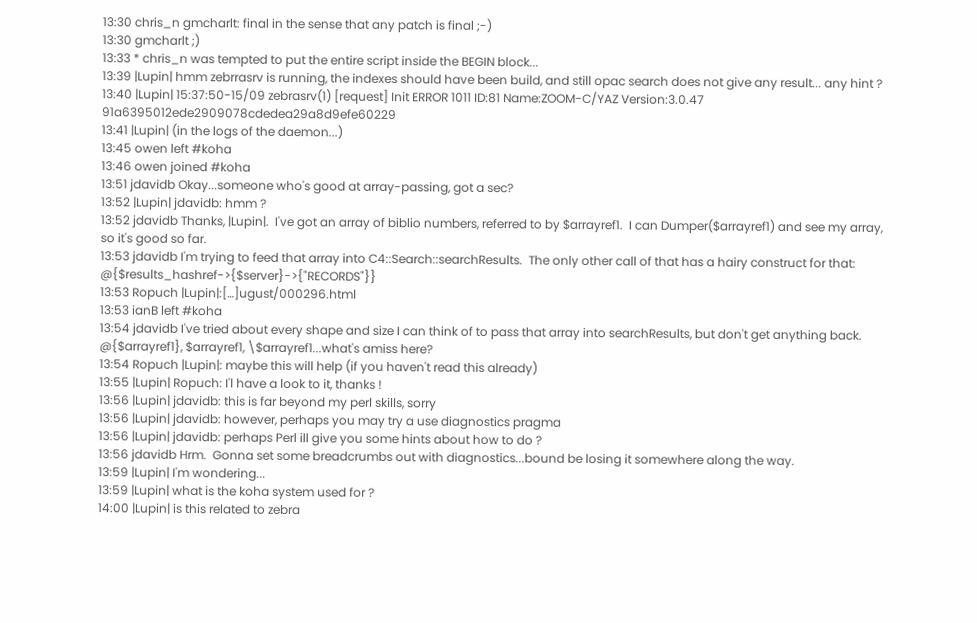13:30 chris_n gmcharlt: final in the sense that any patch is final ;-)
13:30 gmcharlt ;)
13:33 * chris_n was tempted to put the entire script inside the BEGIN block...
13:39 |Lupin| hmm zebrrasrv is running, the indexes should have been build, and still opac search does not give any result... any hint ?
13:40 |Lupin| 15:37:50-15/09 zebrasrv(1) [request] Init ERROR 1011 ID:81 Name:ZOOM-C/YAZ Version:3.0.47 91a6395012ede2909078cdedea29a8d9efe60229
13:41 |Lupin| (in the logs of the daemon...)
13:45 owen left #koha
13:46 owen joined #koha
13:51 jdavidb Okay...someone who's good at array-passing, got a sec?
13:52 |Lupin| jdavidb: hmm ?
13:52 jdavidb Thanks, |Lupin|.  I've got an array of biblio numbers, referred to by $arrayref1.  I can Dumper($arrayref1) and see my array, so it's good so far.
13:53 jdavidb I'm trying to feed that array into C4::Search::searchResults.  The only other call of that has a hairy construct for that: @{$results_hashref->{$server}->{"RECORDS"}}
13:53 Ropuch |Lupin|:[…]ugust/000296.html
13:53 ianB left #koha
13:54 jdavidb I've tried about every shape and size I can think of to pass that array into searchResults, but don't get anything back.  @{$arrayref1}, $arrayref1, \$arrayref1...what's amiss here?
13:54 Ropuch |Lupin|: maybe this will help (if you haven't read this already)
13:55 |Lupin| Ropuch: I'l have a look to it, thanks !
13:56 |Lupin| jdavidb: this is far beyond my perl skills, sorry
13:56 |Lupin| jdavidb: however, perhaps you may try a use diagnostics pragma
13:56 |Lupin| jdavidb: perhaps Perl ill give you some hints about how to do ?
13:56 jdavidb Hrm.  Gonna set some breadcrumbs out with diagnostics...bound be losing it somewhere along the way.
13:59 |Lupin| I'm wondering...
13:59 |Lupin| what is the koha system used for ?
14:00 |Lupin| is this related to zebra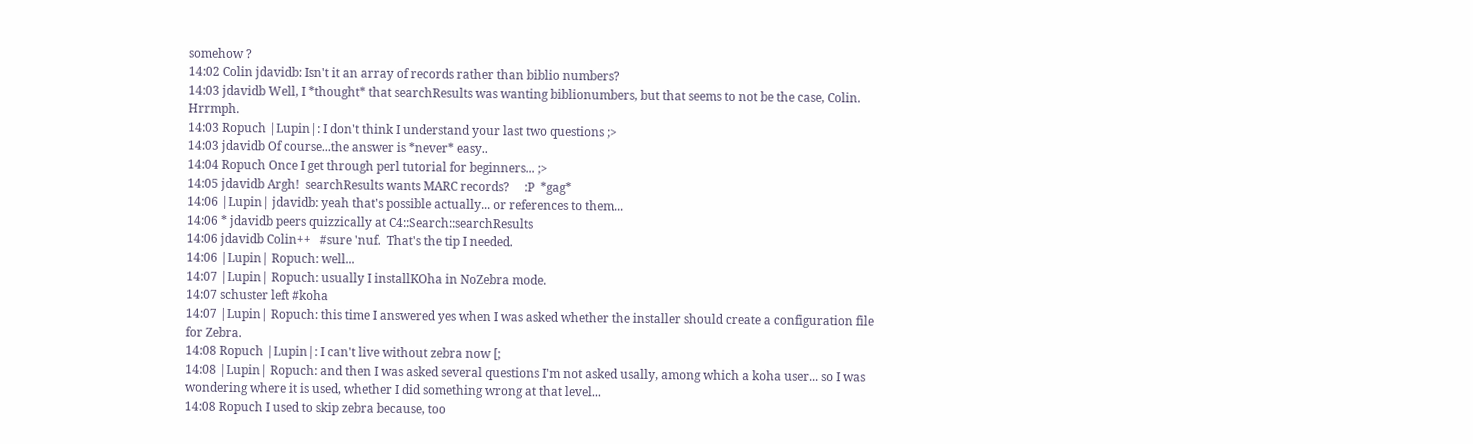somehow ?
14:02 Colin jdavidb: Isn't it an array of records rather than biblio numbers?
14:03 jdavidb Well, I *thought* that searchResults was wanting biblionumbers, but that seems to not be the case, Colin.   Hrrmph.
14:03 Ropuch |Lupin|: I don't think I understand your last two questions ;>
14:03 jdavidb Of course...the answer is *never* easy..
14:04 Ropuch Once I get through perl tutorial for beginners... ;>
14:05 jdavidb Argh!  searchResults wants MARC records?     :P  *gag*
14:06 |Lupin| jdavidb: yeah that's possible actually... or references to them...
14:06 * jdavidb peers quizzically at C4::Search::searchResults
14:06 jdavidb Colin++   #sure 'nuf.  That's the tip I needed.
14:06 |Lupin| Ropuch: well...
14:07 |Lupin| Ropuch: usually I installKOha in NoZebra mode.
14:07 schuster left #koha
14:07 |Lupin| Ropuch: this time I answered yes when I was asked whether the installer should create a configuration file for Zebra.
14:08 Ropuch |Lupin|: I can't live without zebra now [;
14:08 |Lupin| Ropuch: and then I was asked several questions I'm not asked usally, among which a koha user... so I was wondering where it is used, whether I did something wrong at that level...
14:08 Ropuch I used to skip zebra because, too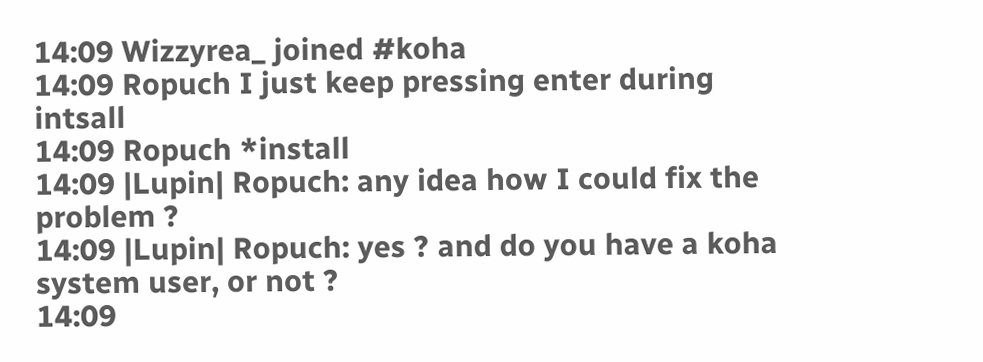14:09 Wizzyrea_ joined #koha
14:09 Ropuch I just keep pressing enter during intsall
14:09 Ropuch *install
14:09 |Lupin| Ropuch: any idea how I could fix the problem ?
14:09 |Lupin| Ropuch: yes ? and do you have a koha system user, or not ?
14:09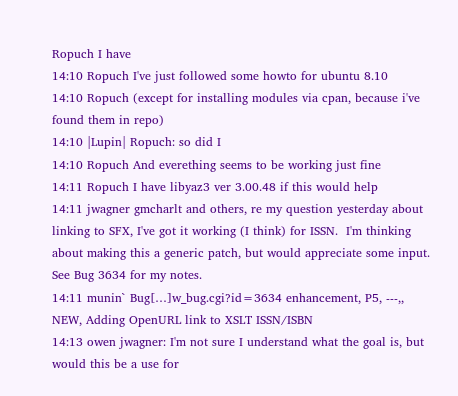Ropuch I have
14:10 Ropuch I've just followed some howto for ubuntu 8.10
14:10 Ropuch (except for installing modules via cpan, because i've found them in repo)
14:10 |Lupin| Ropuch: so did I
14:10 Ropuch And everething seems to be working just fine
14:11 Ropuch I have libyaz3 ver 3.00.48 if this would help
14:11 jwagner gmcharlt and others, re my question yesterday about linking to SFX, I've got it working (I think) for ISSN.  I'm thinking about making this a generic patch, but would appreciate some input.  See Bug 3634 for my notes.
14:11 munin` Bug[…]w_bug.cgi?id=3634 enhancement, P5, ---,, NEW, Adding OpenURL link to XSLT ISSN/ISBN
14:13 owen jwagner: I'm not sure I understand what the goal is, but would this be a use for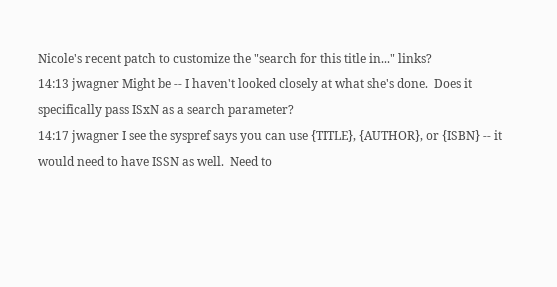Nicole's recent patch to customize the "search for this title in..." links?
14:13 jwagner Might be -- I haven't looked closely at what she's done.  Does it specifically pass ISxN as a search parameter?
14:17 jwagner I see the syspref says you can use {TITLE}, {AUTHOR}, or {ISBN} -- it would need to have ISSN as well.  Need to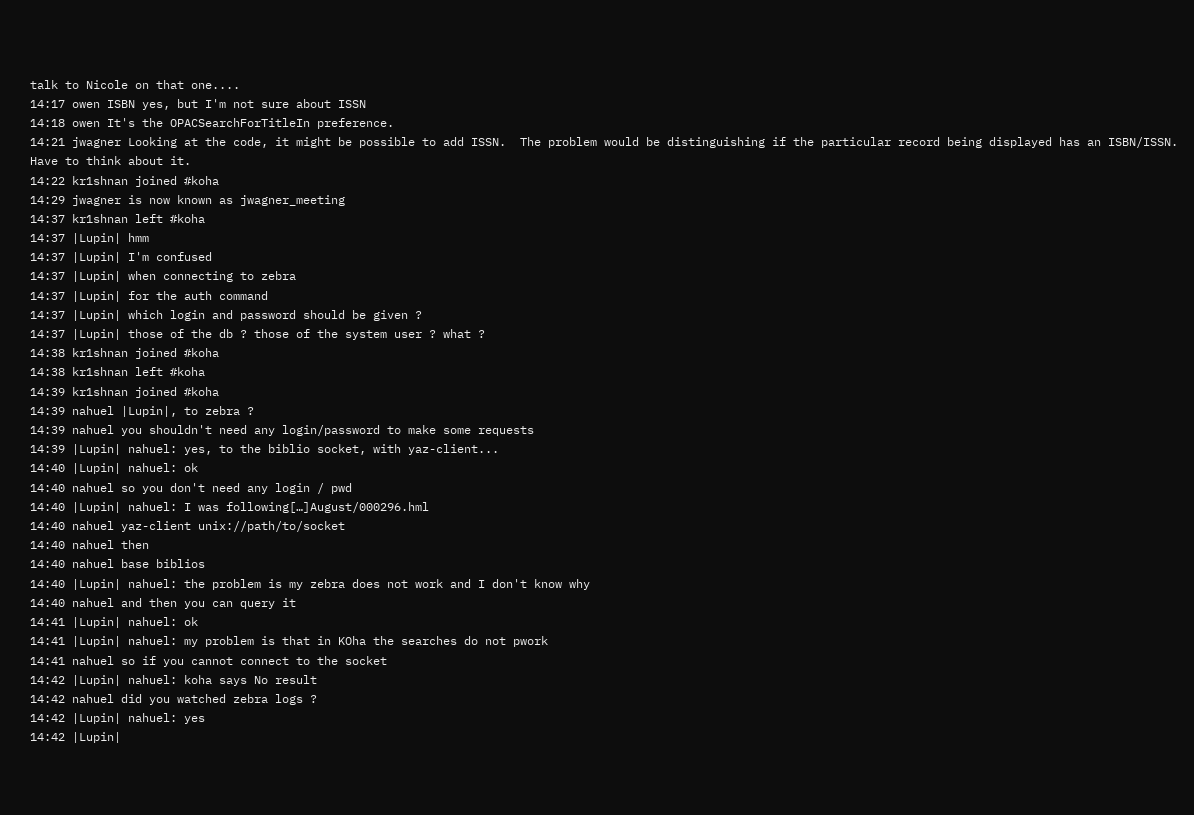talk to Nicole on that one....
14:17 owen ISBN yes, but I'm not sure about ISSN
14:18 owen It's the OPACSearchForTitleIn preference.
14:21 jwagner Looking at the code, it might be possible to add ISSN.  The problem would be distinguishing if the particular record being displayed has an ISBN/ISSN.  Have to think about it.
14:22 kr1shnan joined #koha
14:29 jwagner is now known as jwagner_meeting
14:37 kr1shnan left #koha
14:37 |Lupin| hmm
14:37 |Lupin| I'm confused
14:37 |Lupin| when connecting to zebra
14:37 |Lupin| for the auth command
14:37 |Lupin| which login and password should be given ?
14:37 |Lupin| those of the db ? those of the system user ? what ?
14:38 kr1shnan joined #koha
14:38 kr1shnan left #koha
14:39 kr1shnan joined #koha
14:39 nahuel |Lupin|, to zebra ?
14:39 nahuel you shouldn't need any login/password to make some requests
14:39 |Lupin| nahuel: yes, to the biblio socket, with yaz-client...
14:40 |Lupin| nahuel: ok
14:40 nahuel so you don't need any login / pwd
14:40 |Lupin| nahuel: I was following[…]August/000296.hml
14:40 nahuel yaz-client unix://path/to/socket
14:40 nahuel then
14:40 nahuel base biblios
14:40 |Lupin| nahuel: the problem is my zebra does not work and I don't know why
14:40 nahuel and then you can query it
14:41 |Lupin| nahuel: ok
14:41 |Lupin| nahuel: my problem is that in KOha the searches do not pwork
14:41 nahuel so if you cannot connect to the socket
14:42 |Lupin| nahuel: koha says No result
14:42 nahuel did you watched zebra logs ?
14:42 |Lupin| nahuel: yes
14:42 |Lupin|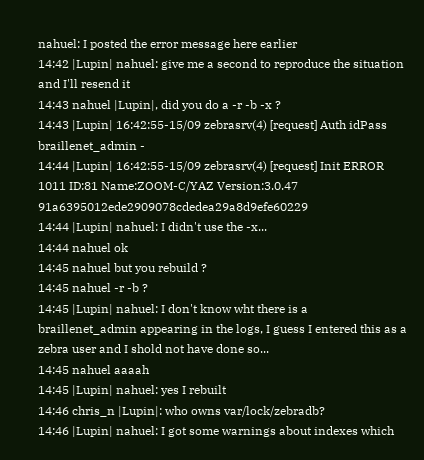nahuel: I posted the error message here earlier
14:42 |Lupin| nahuel: give me a second to reproduce the situation and I'll resend it
14:43 nahuel |Lupin|, did you do a -r -b -x ?
14:43 |Lupin| 16:42:55-15/09 zebrasrv(4) [request] Auth idPass braillenet_admin -
14:44 |Lupin| 16:42:55-15/09 zebrasrv(4) [request] Init ERROR 1011 ID:81 Name:ZOOM-C/YAZ Version:3.0.47 91a6395012ede2909078cdedea29a8d9efe60229
14:44 |Lupin| nahuel: I didn't use the -x...
14:44 nahuel ok
14:45 nahuel but you rebuild ?
14:45 nahuel -r -b ?
14:45 |Lupin| nahuel: I don't know wht there is a braillenet_admin appearing in the logs, I guess I entered this as a zebra user and I shold not have done so...
14:45 nahuel aaaah
14:45 |Lupin| nahuel: yes I rebuilt
14:46 chris_n |Lupin|: who owns var/lock/zebradb?
14:46 |Lupin| nahuel: I got some warnings about indexes which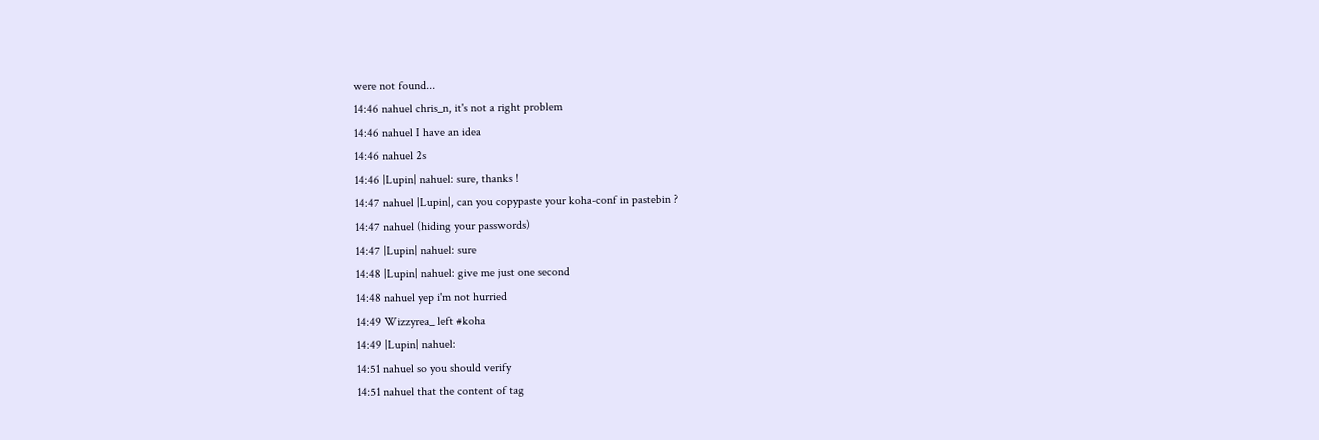were not found...
14:46 nahuel chris_n, it's not a right problem
14:46 nahuel I have an idea
14:46 nahuel 2s
14:46 |Lupin| nahuel: sure, thanks !
14:47 nahuel |Lupin|, can you copypaste your koha-conf in pastebin ?
14:47 nahuel (hiding your passwords)
14:47 |Lupin| nahuel: sure
14:48 |Lupin| nahuel: give me just one second
14:48 nahuel yep i'm not hurried
14:49 Wizzyrea_ left #koha
14:49 |Lupin| nahuel:
14:51 nahuel so you should verify
14:51 nahuel that the content of tag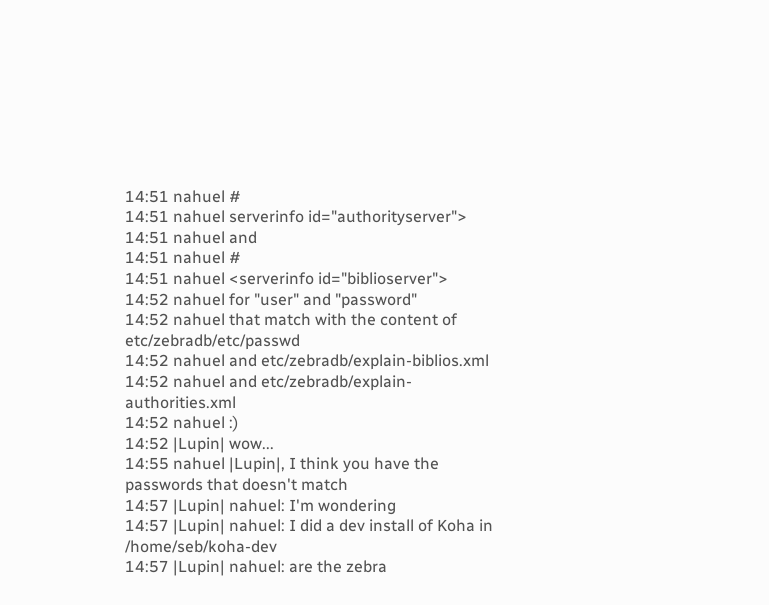14:51 nahuel #
14:51 nahuel serverinfo id="authorityserver">
14:51 nahuel and
14:51 nahuel #
14:51 nahuel <serverinfo id="biblioserver">
14:52 nahuel for "user" and "password"
14:52 nahuel that match with the content of etc/zebradb/etc/passwd
14:52 nahuel and etc/zebradb/explain-biblios.xml
14:52 nahuel and etc/zebradb/explain-authorities.xml
14:52 nahuel :)
14:52 |Lupin| wow...
14:55 nahuel |Lupin|, I think you have the passwords that doesn't match
14:57 |Lupin| nahuel: I'm wondering
14:57 |Lupin| nahuel: I did a dev install of Koha in /home/seb/koha-dev
14:57 |Lupin| nahuel: are the zebra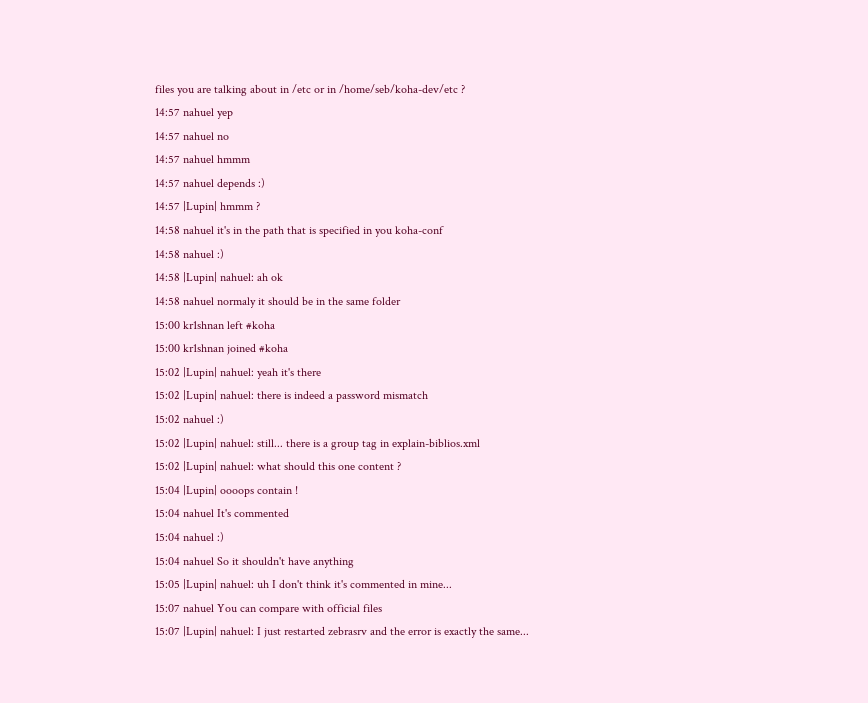files you are talking about in /etc or in /home/seb/koha-dev/etc ?
14:57 nahuel yep
14:57 nahuel no
14:57 nahuel hmmm
14:57 nahuel depends :)
14:57 |Lupin| hmmm ?
14:58 nahuel it's in the path that is specified in you koha-conf
14:58 nahuel :)
14:58 |Lupin| nahuel: ah ok
14:58 nahuel normaly it should be in the same folder
15:00 kr1shnan left #koha
15:00 kr1shnan joined #koha
15:02 |Lupin| nahuel: yeah it's there
15:02 |Lupin| nahuel: there is indeed a password mismatch
15:02 nahuel :)
15:02 |Lupin| nahuel: still... there is a group tag in explain-biblios.xml
15:02 |Lupin| nahuel: what should this one content ?
15:04 |Lupin| oooops contain !
15:04 nahuel It's commented
15:04 nahuel :)
15:04 nahuel So it shouldn't have anything
15:05 |Lupin| nahuel: uh I don't think it's commented in mine...
15:07 nahuel You can compare with official files
15:07 |Lupin| nahuel: I just restarted zebrasrv and the error is exactly the same...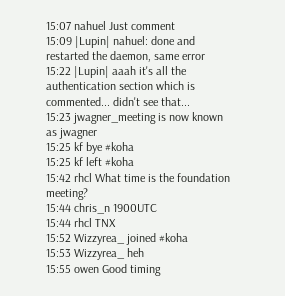15:07 nahuel Just comment
15:09 |Lupin| nahuel: done and restarted the daemon, same error
15:22 |Lupin| aaah it's all the authentication section which is commented... didn't see that...
15:23 jwagner_meeting is now known as jwagner
15:25 kf bye #koha
15:25 kf left #koha
15:42 rhcl What time is the foundation meeting?
15:44 chris_n 1900UTC
15:44 rhcl TNX
15:52 Wizzyrea_ joined #koha
15:53 Wizzyrea_ heh
15:55 owen Good timing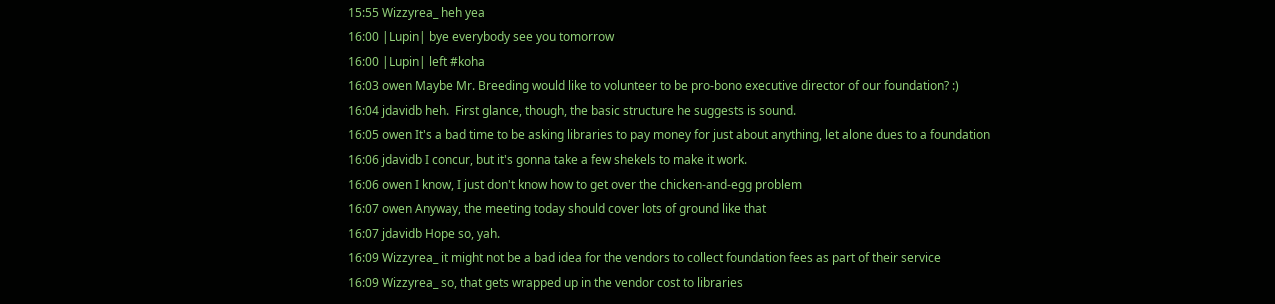15:55 Wizzyrea_ heh yea
16:00 |Lupin| bye everybody see you tomorrow
16:00 |Lupin| left #koha
16:03 owen Maybe Mr. Breeding would like to volunteer to be pro-bono executive director of our foundation? :)
16:04 jdavidb heh.  First glance, though, the basic structure he suggests is sound.
16:05 owen It's a bad time to be asking libraries to pay money for just about anything, let alone dues to a foundation
16:06 jdavidb I concur, but it's gonna take a few shekels to make it work.
16:06 owen I know, I just don't know how to get over the chicken-and-egg problem
16:07 owen Anyway, the meeting today should cover lots of ground like that
16:07 jdavidb Hope so, yah.
16:09 Wizzyrea_ it might not be a bad idea for the vendors to collect foundation fees as part of their service
16:09 Wizzyrea_ so, that gets wrapped up in the vendor cost to libraries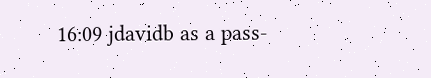16:09 jdavidb as a pass-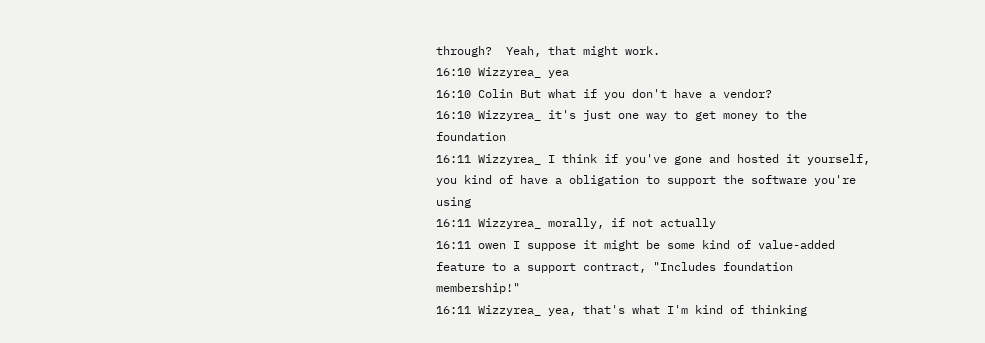through?  Yeah, that might work.
16:10 Wizzyrea_ yea
16:10 Colin But what if you don't have a vendor?
16:10 Wizzyrea_ it's just one way to get money to the foundation
16:11 Wizzyrea_ I think if you've gone and hosted it yourself, you kind of have a obligation to support the software you're using
16:11 Wizzyrea_ morally, if not actually
16:11 owen I suppose it might be some kind of value-added feature to a support contract, "Includes foundation membership!"
16:11 Wizzyrea_ yea, that's what I'm kind of thinking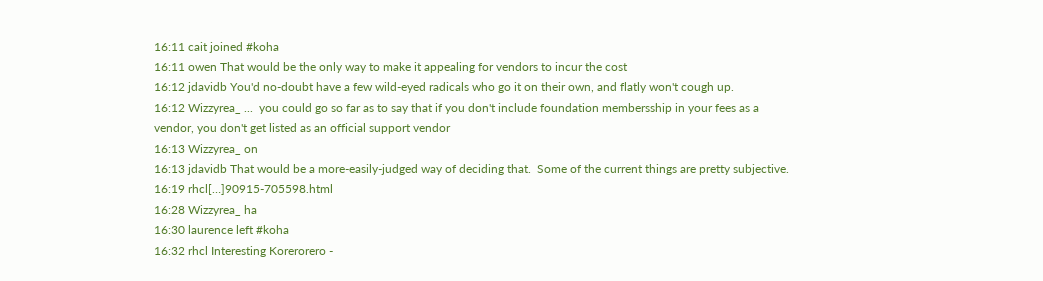16:11 cait joined #koha
16:11 owen That would be the only way to make it appealing for vendors to incur the cost
16:12 jdavidb You'd no-doubt have a few wild-eyed radicals who go it on their own, and flatly won't cough up.
16:12 Wizzyrea_ ...  you could go so far as to say that if you don't include foundation membersship in your fees as a vendor, you don't get listed as an official support vendor
16:13 Wizzyrea_ on
16:13 jdavidb That would be a more-easily-judged way of deciding that.  Some of the current things are pretty subjective.
16:19 rhcl[…]90915-705598.html
16:28 Wizzyrea_ ha
16:30 laurence left #koha
16:32 rhcl Interesting Korerorero -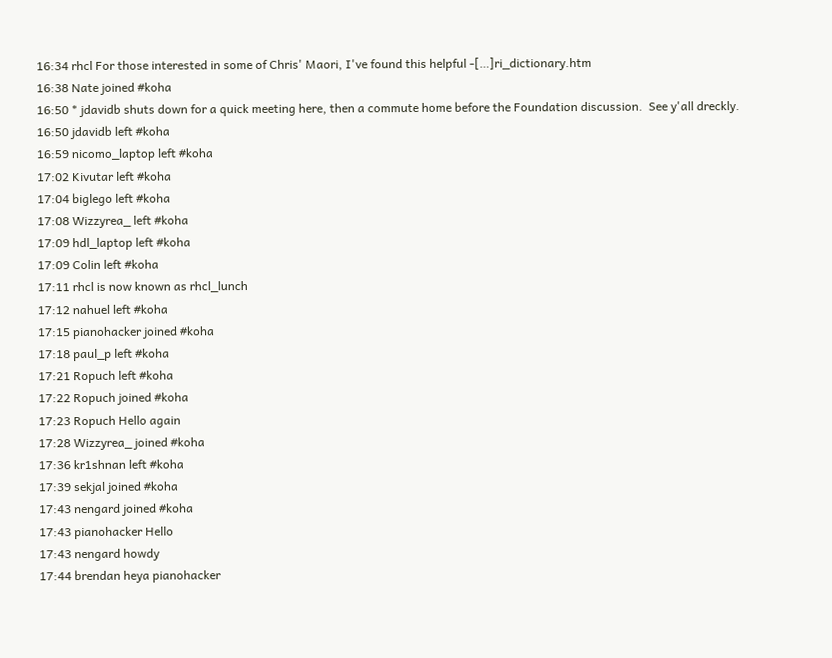16:34 rhcl For those interested in some of Chris' Maori, I've found this helpful -[…]ri_dictionary.htm
16:38 Nate joined #koha
16:50 * jdavidb shuts down for a quick meeting here, then a commute home before the Foundation discussion.  See y'all dreckly.
16:50 jdavidb left #koha
16:59 nicomo_laptop left #koha
17:02 Kivutar left #koha
17:04 biglego left #koha
17:08 Wizzyrea_ left #koha
17:09 hdl_laptop left #koha
17:09 Colin left #koha
17:11 rhcl is now known as rhcl_lunch
17:12 nahuel left #koha
17:15 pianohacker joined #koha
17:18 paul_p left #koha
17:21 Ropuch left #koha
17:22 Ropuch joined #koha
17:23 Ropuch Hello again
17:28 Wizzyrea_ joined #koha
17:36 kr1shnan left #koha
17:39 sekjal joined #koha
17:43 nengard joined #koha
17:43 pianohacker Hello
17:43 nengard howdy
17:44 brendan heya pianohacker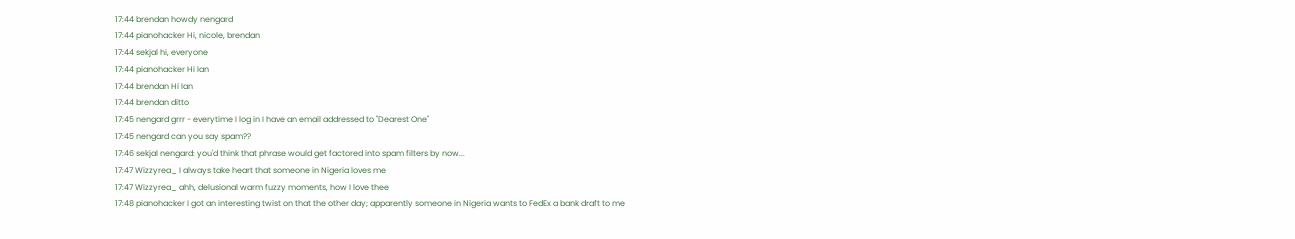17:44 brendan howdy nengard
17:44 pianohacker Hi, nicole, brendan
17:44 sekjal hi, everyone
17:44 pianohacker Hi Ian
17:44 brendan Hi Ian
17:44 brendan ditto
17:45 nengard grrr - everytime I log in I have an email addressed to "Dearest One"
17:45 nengard can you say spam??
17:46 sekjal nengard: you'd think that phrase would get factored into spam filters by now...
17:47 Wizzyrea_ I always take heart that someone in Nigeria loves me
17:47 Wizzyrea_ ahh, delusional warm fuzzy moments, how I love thee
17:48 pianohacker I got an interesting twist on that the other day; apparently someone in Nigeria wants to FedEx a bank draft to me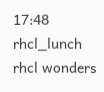17:48 rhcl_lunch rhcl wonders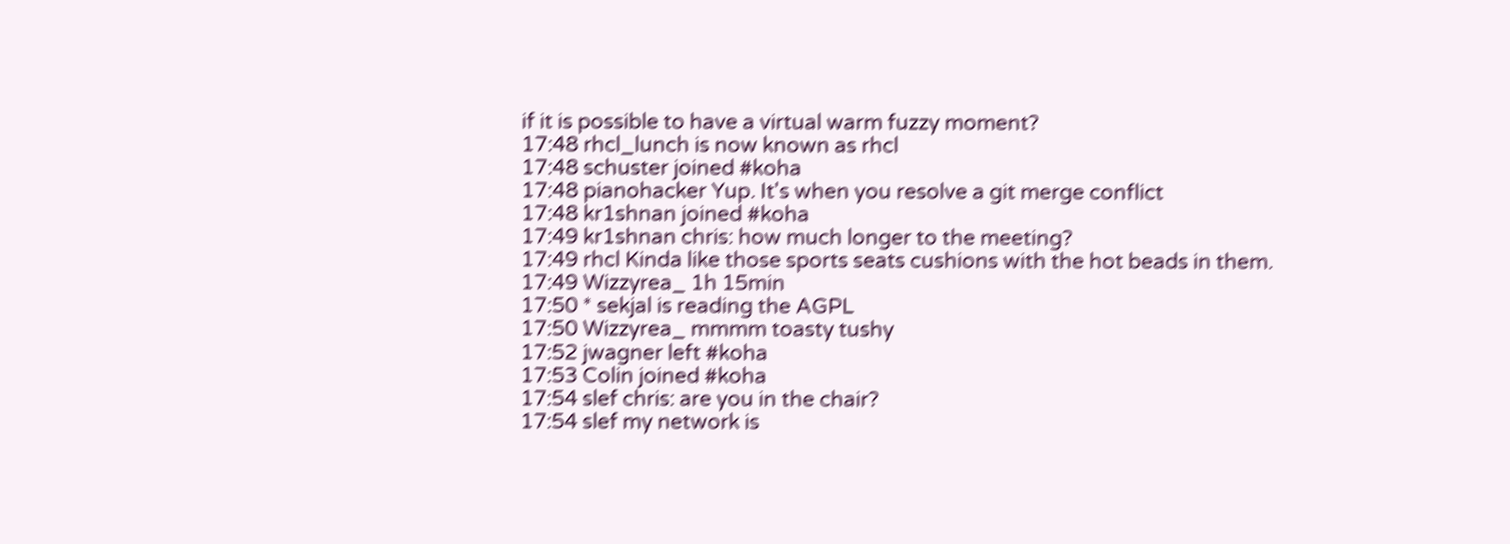if it is possible to have a virtual warm fuzzy moment?
17:48 rhcl_lunch is now known as rhcl
17:48 schuster joined #koha
17:48 pianohacker Yup. It's when you resolve a git merge conflict
17:48 kr1shnan joined #koha
17:49 kr1shnan chris: how much longer to the meeting?
17:49 rhcl Kinda like those sports seats cushions with the hot beads in them.
17:49 Wizzyrea_ 1h 15min
17:50 * sekjal is reading the AGPL
17:50 Wizzyrea_ mmmm toasty tushy
17:52 jwagner left #koha
17:53 Colin joined #koha
17:54 slef chris: are you in the chair?
17:54 slef my network is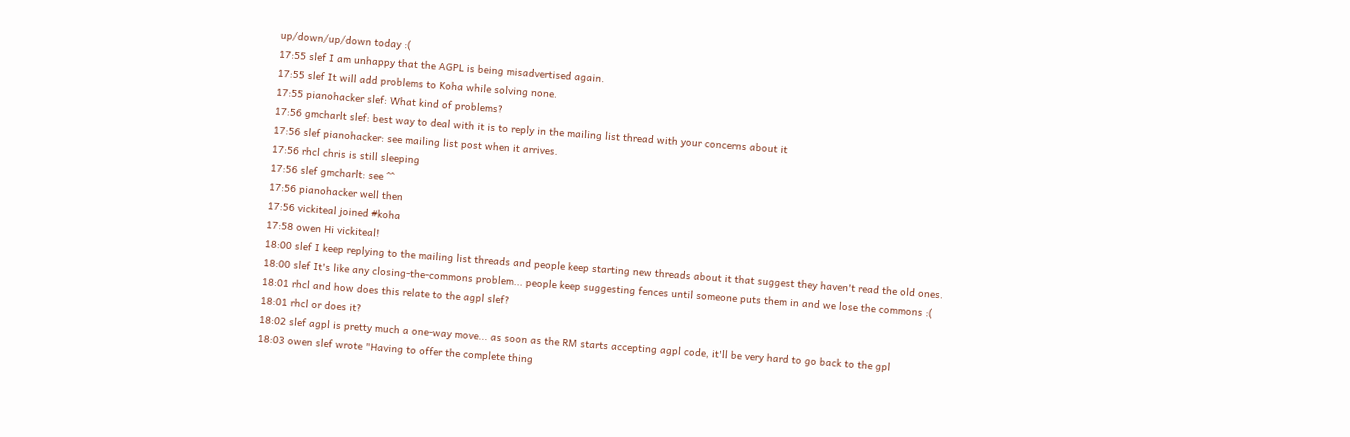up/down/up/down today :(
17:55 slef I am unhappy that the AGPL is being misadvertised again.
17:55 slef It will add problems to Koha while solving none.
17:55 pianohacker slef: What kind of problems?
17:56 gmcharlt slef: best way to deal with it is to reply in the mailing list thread with your concerns about it
17:56 slef pianohacker: see mailing list post when it arrives.
17:56 rhcl chris is still sleeping
17:56 slef gmcharlt: see ^^
17:56 pianohacker well then
17:56 vickiteal joined #koha
17:58 owen Hi vickiteal!
18:00 slef I keep replying to the mailing list threads and people keep starting new threads about it that suggest they haven't read the old ones.
18:00 slef It's like any closing-the-commons problem... people keep suggesting fences until someone puts them in and we lose the commons :(
18:01 rhcl and how does this relate to the agpl slef?
18:01 rhcl or does it?
18:02 slef agpl is pretty much a one-way move... as soon as the RM starts accepting agpl code, it'll be very hard to go back to the gpl
18:03 owen slef wrote "Having to offer the complete thing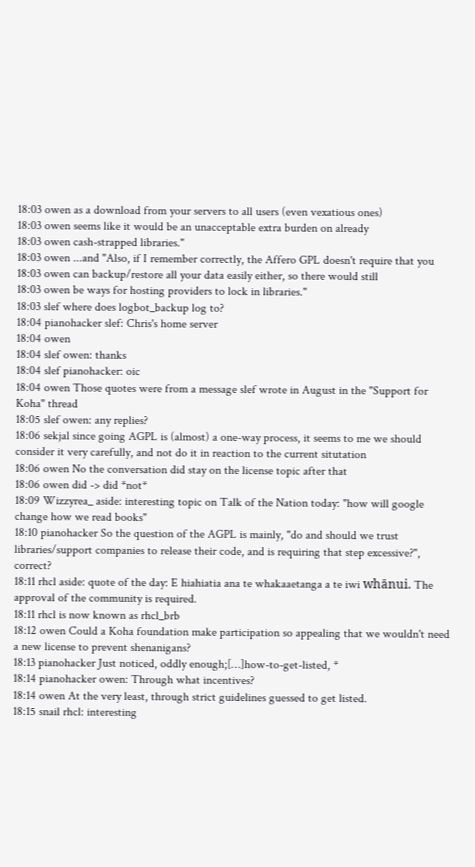18:03 owen as a download from your servers to all users (even vexatious ones)
18:03 owen seems like it would be an unacceptable extra burden on already
18:03 owen cash-strapped libraries."
18:03 owen ...and "Also, if I remember correctly, the Affero GPL doesn't require that you
18:03 owen can backup/restore all your data easily either, so there would still
18:03 owen be ways for hosting providers to lock in libraries."
18:03 slef where does logbot_backup log to?
18:04 pianohacker slef: Chris's home server
18:04 owen
18:04 slef owen: thanks
18:04 slef pianohacker: oic
18:04 owen Those quotes were from a message slef wrote in August in the "Support for Koha" thread
18:05 slef owen: any replies?
18:06 sekjal since going AGPL is (almost) a one-way process, it seems to me we should consider it very carefully, and not do it in reaction to the current situtation
18:06 owen No the conversation did stay on the license topic after that
18:06 owen did -> did *not*
18:09 Wizzyrea_ aside: interesting topic on Talk of the Nation today: "how will google change how we read books"
18:10 pianohacker So the question of the AGPL is mainly, "do and should we trust libraries/support companies to release their code, and is requiring that step excessive?", correct?
18:11 rhcl aside: quote of the day: E hiahiatia ana te whakaaetanga a te iwi whānui. The approval of the community is required.
18:11 rhcl is now known as rhcl_brb
18:12 owen Could a Koha foundation make participation so appealing that we wouldn't need a new license to prevent shenanigans?
18:13 pianohacker Just noticed, oddly enough;[…]how-to-get-listed, *
18:14 pianohacker owen: Through what incentives?
18:14 owen At the very least, through strict guidelines guessed to get listed.
18:15 snail rhcl: interesting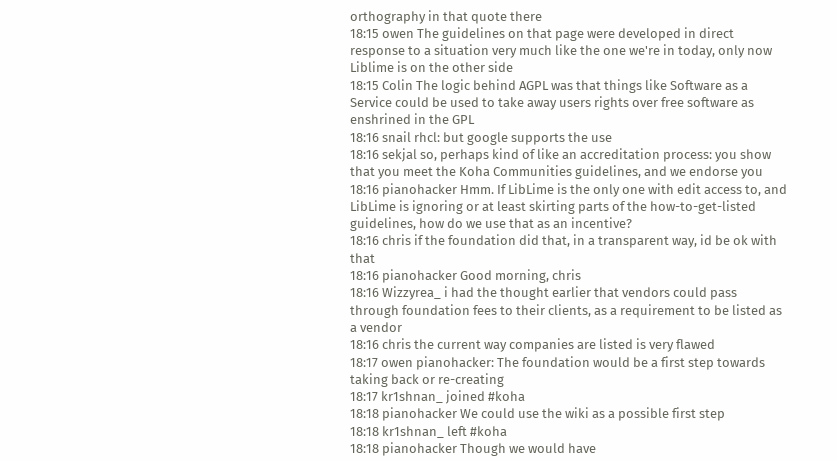orthography in that quote there
18:15 owen The guidelines on that page were developed in direct response to a situation very much like the one we're in today, only now Liblime is on the other side
18:15 Colin The logic behind AGPL was that things like Software as a Service could be used to take away users rights over free software as enshrined in the GPL
18:16 snail rhcl: but google supports the use
18:16 sekjal so, perhaps kind of like an accreditation process: you show that you meet the Koha Communities guidelines, and we endorse you
18:16 pianohacker Hmm. If LibLime is the only one with edit access to, and LibLime is ignoring or at least skirting parts of the how-to-get-listed guidelines, how do we use that as an incentive?
18:16 chris if the foundation did that, in a transparent way, id be ok with that
18:16 pianohacker Good morning, chris
18:16 Wizzyrea_ i had the thought earlier that vendors could pass through foundation fees to their clients, as a requirement to be listed as a vendor
18:16 chris the current way companies are listed is very flawed
18:17 owen pianohacker: The foundation would be a first step towards taking back or re-creating
18:17 kr1shnan_ joined #koha
18:18 pianohacker We could use the wiki as a possible first step
18:18 kr1shnan_ left #koha
18:18 pianohacker Though we would have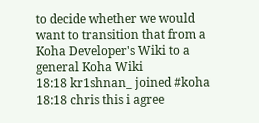to decide whether we would want to transition that from a Koha Developer's Wiki to a general Koha Wiki
18:18 kr1shnan_ joined #koha
18:18 chris this i agree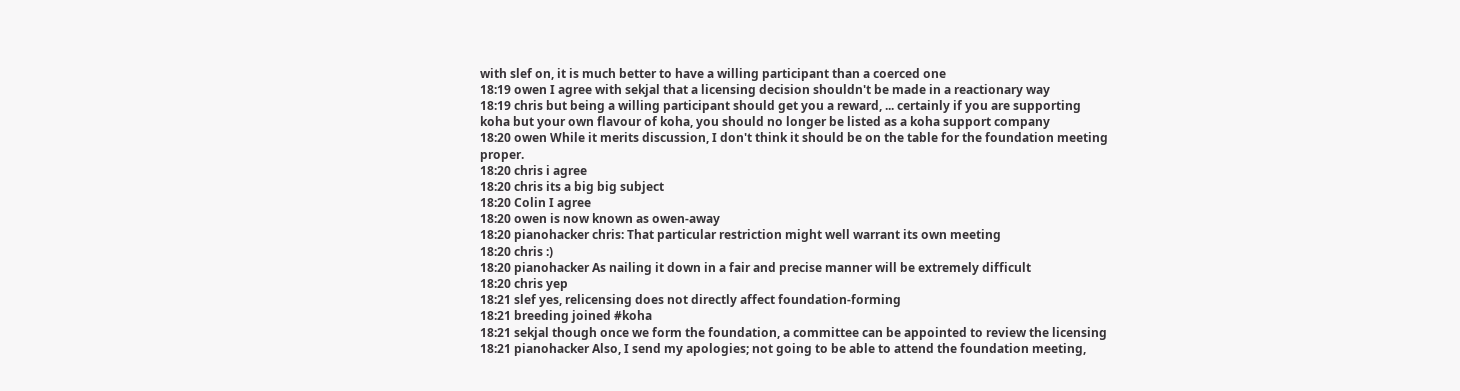with slef on, it is much better to have a willing participant than a coerced one
18:19 owen I agree with sekjal that a licensing decision shouldn't be made in a reactionary way
18:19 chris but being a willing participant should get you a reward, ... certainly if you are supporting koha but your own flavour of koha, you should no longer be listed as a koha support company
18:20 owen While it merits discussion, I don't think it should be on the table for the foundation meeting proper.
18:20 chris i agree
18:20 chris its a big big subject
18:20 Colin I agree
18:20 owen is now known as owen-away
18:20 pianohacker chris: That particular restriction might well warrant its own meeting
18:20 chris :)
18:20 pianohacker As nailing it down in a fair and precise manner will be extremely difficult
18:20 chris yep
18:21 slef yes, relicensing does not directly affect foundation-forming
18:21 breeding joined #koha
18:21 sekjal though once we form the foundation, a committee can be appointed to review the licensing
18:21 pianohacker Also, I send my apologies; not going to be able to attend the foundation meeting,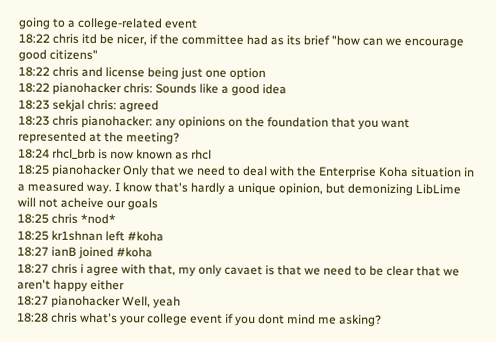going to a college-related event
18:22 chris itd be nicer, if the committee had as its brief "how can we encourage good citizens"
18:22 chris and license being just one option
18:22 pianohacker chris: Sounds like a good idea
18:23 sekjal chris: agreed
18:23 chris pianohacker: any opinions on the foundation that you want represented at the meeting?
18:24 rhcl_brb is now known as rhcl
18:25 pianohacker Only that we need to deal with the Enterprise Koha situation in a measured way. I know that's hardly a unique opinion, but demonizing LibLime will not acheive our goals
18:25 chris *nod*
18:25 kr1shnan left #koha
18:27 ianB joined #koha
18:27 chris i agree with that, my only cavaet is that we need to be clear that we aren't happy either
18:27 pianohacker Well, yeah
18:28 chris what's your college event if you dont mind me asking?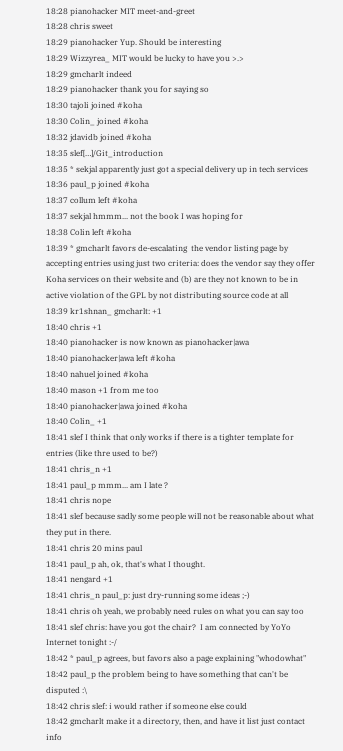18:28 pianohacker MIT meet-and-greet
18:28 chris sweet
18:29 pianohacker Yup. Should be interesting
18:29 Wizzyrea_ MIT would be lucky to have you >.>
18:29 gmcharlt indeed
18:29 pianohacker thank you for saying so
18:30 tajoli joined #koha
18:30 Colin_ joined #koha
18:32 jdavidb joined #koha
18:35 slef[…]/Git_introduction
18:35 * sekjal apparently just got a special delivery up in tech services
18:36 paul_p joined #koha
18:37 collum left #koha
18:37 sekjal hmmm... not the book I was hoping for
18:38 Colin left #koha
18:39 * gmcharlt favors de-escalating  the vendor listing page by accepting entries using just two criteria: does the vendor say they offer Koha services on their website and (b) are they not known to be in active violation of the GPL by not distributing source code at all
18:39 kr1shnan_ gmcharlt: +1
18:40 chris +1
18:40 pianohacker is now known as pianohacker|awa
18:40 pianohacker|awa left #koha
18:40 nahuel joined #koha
18:40 mason +1 from me too
18:40 pianohacker|awa joined #koha
18:40 Colin_ +1
18:41 slef I think that only works if there is a tighter template for entries (like thre used to be?)
18:41 chris_n +1
18:41 paul_p mmm... am I late ?
18:41 chris nope
18:41 slef because sadly some people will not be reasonable about what they put in there.
18:41 chris 20 mins paul
18:41 paul_p ah, ok, that's what I thought.
18:41 nengard +1
18:41 chris_n paul_p: just dry-running some ideas ;-)
18:41 chris oh yeah, we probably need rules on what you can say too
18:41 slef chris: have you got the chair?  I am connected by YoYo Internet tonight :-/
18:42 * paul_p agrees, but favors also a page explaining "whodowhat"
18:42 paul_p the problem being to have something that can't be disputed :\
18:42 chris slef: i would rather if someone else could
18:42 gmcharlt make it a directory, then, and have it list just contact info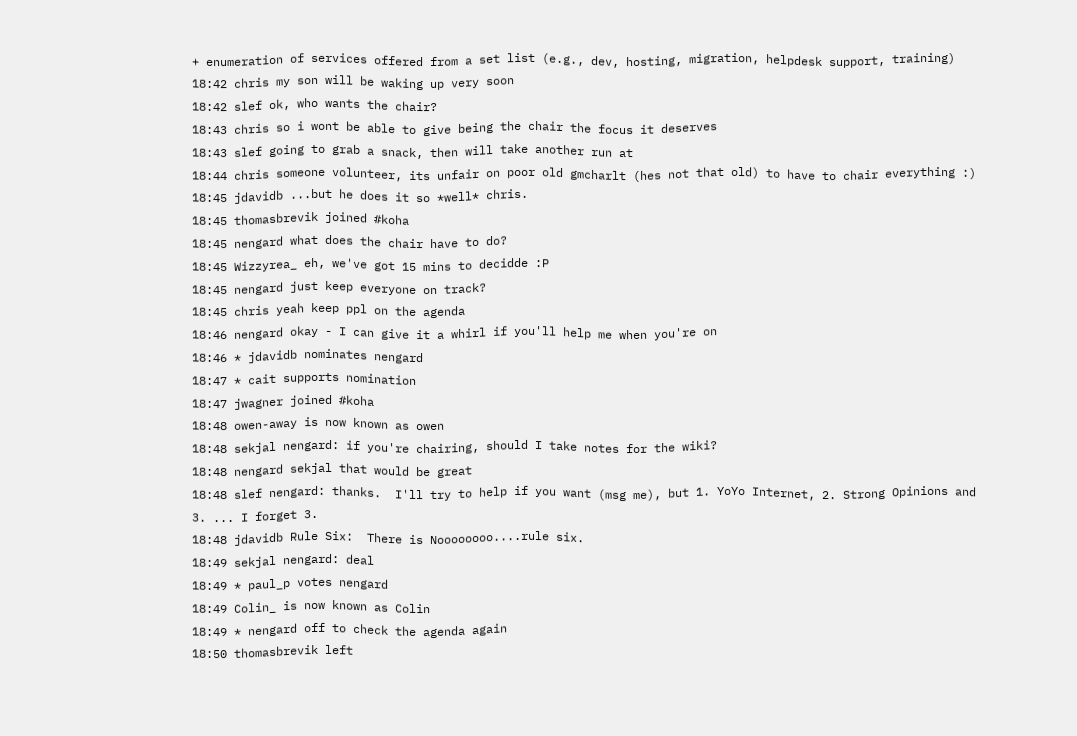+ enumeration of services offered from a set list (e.g., dev, hosting, migration, helpdesk support, training)
18:42 chris my son will be waking up very soon
18:42 slef ok, who wants the chair?
18:43 chris so i wont be able to give being the chair the focus it deserves
18:43 slef going to grab a snack, then will take another run at
18:44 chris someone volunteer, its unfair on poor old gmcharlt (hes not that old) to have to chair everything :)
18:45 jdavidb ...but he does it so *well* chris.
18:45 thomasbrevik joined #koha
18:45 nengard what does the chair have to do?
18:45 Wizzyrea_ eh, we've got 15 mins to decidde :P
18:45 nengard just keep everyone on track?
18:45 chris yeah keep ppl on the agenda
18:46 nengard okay - I can give it a whirl if you'll help me when you're on
18:46 * jdavidb nominates nengard
18:47 * cait supports nomination
18:47 jwagner joined #koha
18:48 owen-away is now known as owen
18:48 sekjal nengard: if you're chairing, should I take notes for the wiki?
18:48 nengard sekjal that would be great
18:48 slef nengard: thanks.  I'll try to help if you want (msg me), but 1. YoYo Internet, 2. Strong Opinions and 3. ... I forget 3.
18:48 jdavidb Rule Six:  There is Noooooooo....rule six.
18:49 sekjal nengard: deal
18:49 * paul_p votes nengard
18:49 Colin_ is now known as Colin
18:49 * nengard off to check the agenda again
18:50 thomasbrevik left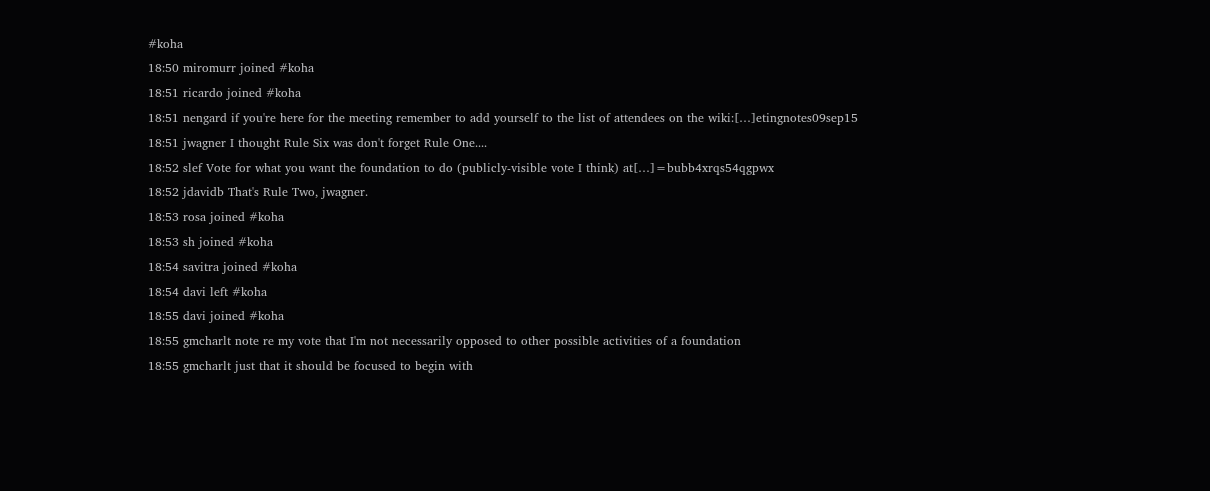#koha
18:50 miromurr joined #koha
18:51 ricardo joined #koha
18:51 nengard if you're here for the meeting remember to add yourself to the list of attendees on the wiki:[…]etingnotes09sep15
18:51 jwagner I thought Rule Six was don't forget Rule One....
18:52 slef Vote for what you want the foundation to do (publicly-visible vote I think) at[…]=bubb4xrqs54qgpwx
18:52 jdavidb That's Rule Two, jwagner.
18:53 rosa joined #koha
18:53 sh joined #koha
18:54 savitra joined #koha
18:54 davi left #koha
18:55 davi joined #koha
18:55 gmcharlt note re my vote that I'm not necessarily opposed to other possible activities of a foundation
18:55 gmcharlt just that it should be focused to begin with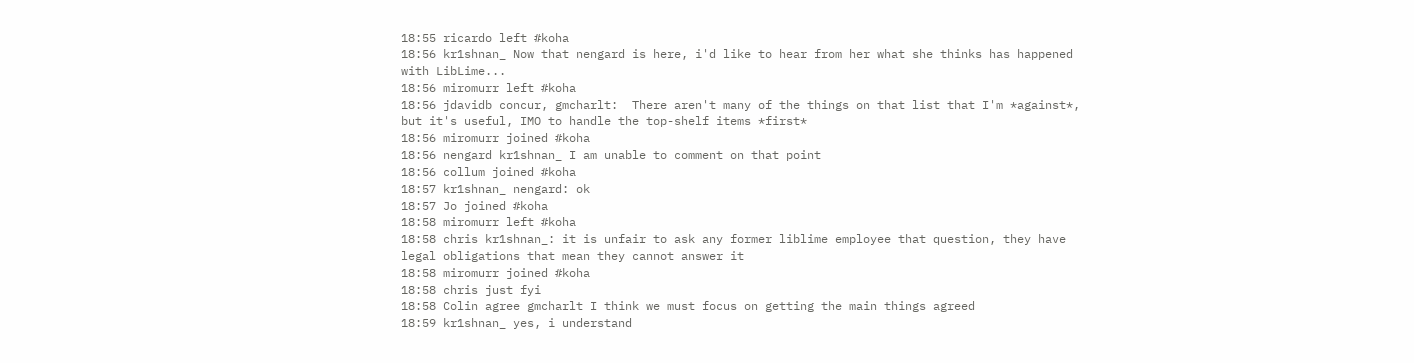18:55 ricardo left #koha
18:56 kr1shnan_ Now that nengard is here, i'd like to hear from her what she thinks has happened with LibLime...
18:56 miromurr left #koha
18:56 jdavidb concur, gmcharlt:  There aren't many of the things on that list that I'm *against*, but it's useful, IMO to handle the top-shelf items *first*
18:56 miromurr joined #koha
18:56 nengard kr1shnan_ I am unable to comment on that point
18:56 collum joined #koha
18:57 kr1shnan_ nengard: ok
18:57 Jo joined #koha
18:58 miromurr left #koha
18:58 chris kr1shnan_: it is unfair to ask any former liblime employee that question, they have legal obligations that mean they cannot answer it
18:58 miromurr joined #koha
18:58 chris just fyi
18:58 Colin agree gmcharlt I think we must focus on getting the main things agreed
18:59 kr1shnan_ yes, i understand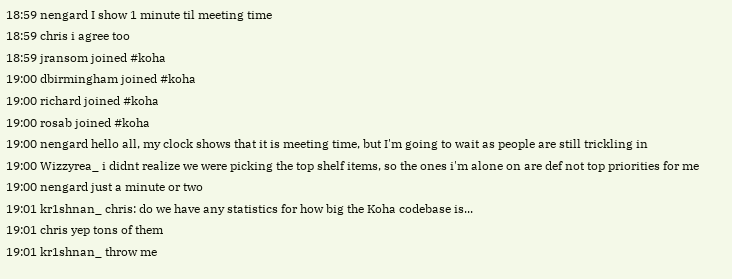18:59 nengard I show 1 minute til meeting time
18:59 chris i agree too
18:59 jransom joined #koha
19:00 dbirmingham joined #koha
19:00 richard joined #koha
19:00 rosab joined #koha
19:00 nengard hello all, my clock shows that it is meeting time, but I'm going to wait as people are still trickling in
19:00 Wizzyrea_ i didnt realize we were picking the top shelf items, so the ones i'm alone on are def not top priorities for me
19:00 nengard just a minute or two
19:01 kr1shnan_ chris: do we have any statistics for how big the Koha codebase is...
19:01 chris yep tons of them
19:01 kr1shnan_ throw me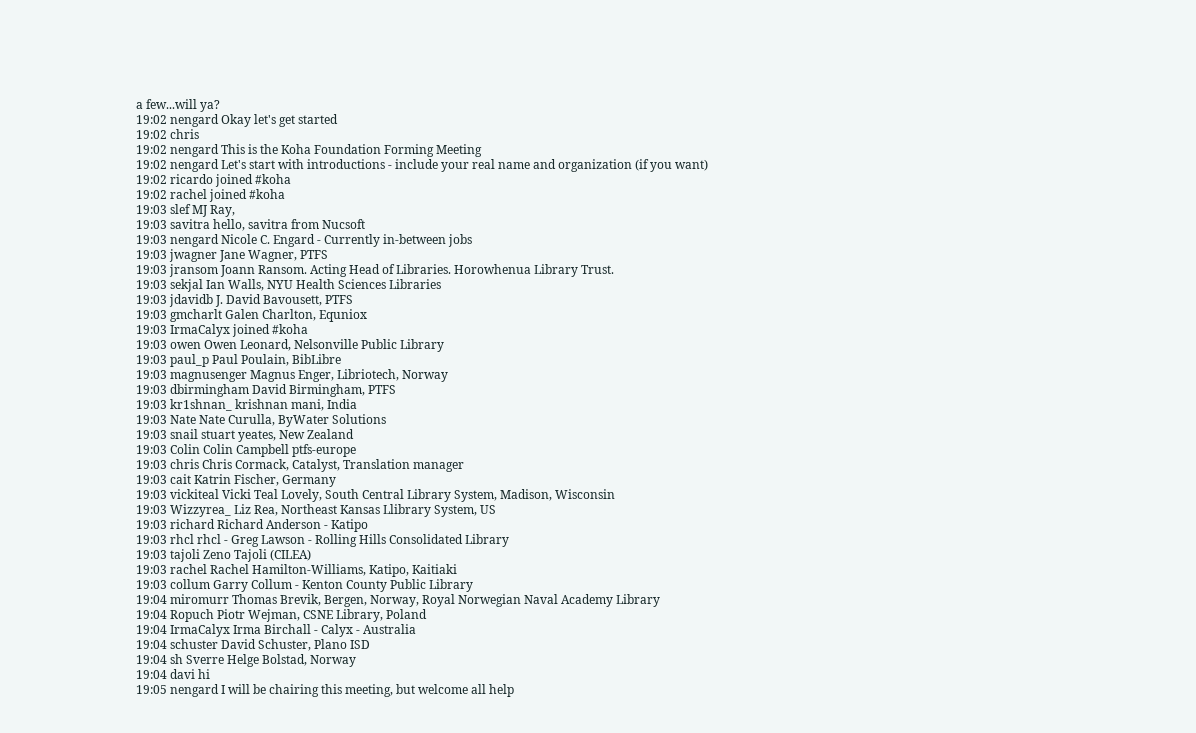a few...will ya?
19:02 nengard Okay let's get started
19:02 chris
19:02 nengard This is the Koha Foundation Forming Meeting
19:02 nengard Let's start with introductions - include your real name and organization (if you want)
19:02 ricardo joined #koha
19:02 rachel joined #koha
19:03 slef MJ Ray,
19:03 savitra hello, savitra from Nucsoft
19:03 nengard Nicole C. Engard - Currently in-between jobs
19:03 jwagner Jane Wagner, PTFS
19:03 jransom Joann Ransom. Acting Head of Libraries. Horowhenua Library Trust.
19:03 sekjal Ian Walls, NYU Health Sciences Libraries
19:03 jdavidb J. David Bavousett, PTFS
19:03 gmcharlt Galen Charlton, Equniox
19:03 IrmaCalyx joined #koha
19:03 owen Owen Leonard, Nelsonville Public Library
19:03 paul_p Paul Poulain, BibLibre
19:03 magnusenger Magnus Enger, Libriotech, Norway
19:03 dbirmingham David Birmingham, PTFS
19:03 kr1shnan_ krishnan mani, India
19:03 Nate Nate Curulla, ByWater Solutions
19:03 snail stuart yeates, New Zealand
19:03 Colin Colin Campbell ptfs-europe
19:03 chris Chris Cormack, Catalyst, Translation manager
19:03 cait Katrin Fischer, Germany
19:03 vickiteal Vicki Teal Lovely, South Central Library System, Madison, Wisconsin
19:03 Wizzyrea_ Liz Rea, Northeast Kansas Llibrary System, US
19:03 richard Richard Anderson - Katipo
19:03 rhcl rhcl - Greg Lawson - Rolling Hills Consolidated Library
19:03 tajoli Zeno Tajoli (CILEA)
19:03 rachel Rachel Hamilton-Williams, Katipo, Kaitiaki
19:03 collum Garry Collum - Kenton County Public Library
19:04 miromurr Thomas Brevik, Bergen, Norway, Royal Norwegian Naval Academy Library
19:04 Ropuch Piotr Wejman, CSNE Library, Poland
19:04 IrmaCalyx Irma Birchall - Calyx - Australia
19:04 schuster David Schuster, Plano ISD
19:04 sh Sverre Helge Bolstad, Norway
19:04 davi hi
19:05 nengard I will be chairing this meeting, but welcome all help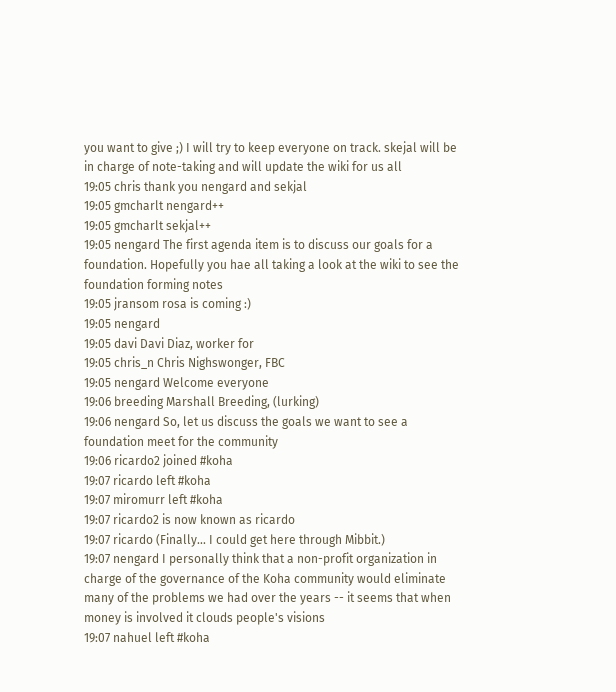you want to give ;) I will try to keep everyone on track. skejal will be in charge of note-taking and will update the wiki for us all
19:05 chris thank you nengard and sekjal
19:05 gmcharlt nengard++
19:05 gmcharlt sekjal++
19:05 nengard The first agenda item is to discuss our goals for a foundation. Hopefully you hae all taking a look at the wiki to see the foundation forming notes
19:05 jransom rosa is coming :)
19:05 nengard
19:05 davi Davi Diaz, worker for
19:05 chris_n Chris Nighswonger, FBC
19:05 nengard Welcome everyone
19:06 breeding Marshall Breeding, (lurking)
19:06 nengard So, let us discuss the goals we want to see a foundation meet for the community
19:06 ricardo2 joined #koha
19:07 ricardo left #koha
19:07 miromurr left #koha
19:07 ricardo2 is now known as ricardo
19:07 ricardo (Finally... I could get here through Mibbit.)
19:07 nengard I personally think that a non-profit organization in charge of the governance of the Koha community would eliminate many of the problems we had over the years -- it seems that when money is involved it clouds people's visions
19:07 nahuel left #koha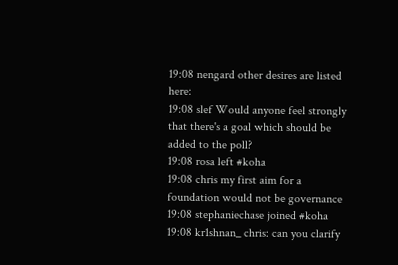19:08 nengard other desires are listed here:
19:08 slef Would anyone feel strongly that there's a goal which should be added to the poll?
19:08 rosa left #koha
19:08 chris my first aim for a foundation would not be governance
19:08 stephaniechase joined #koha
19:08 kr1shnan_ chris: can you clarify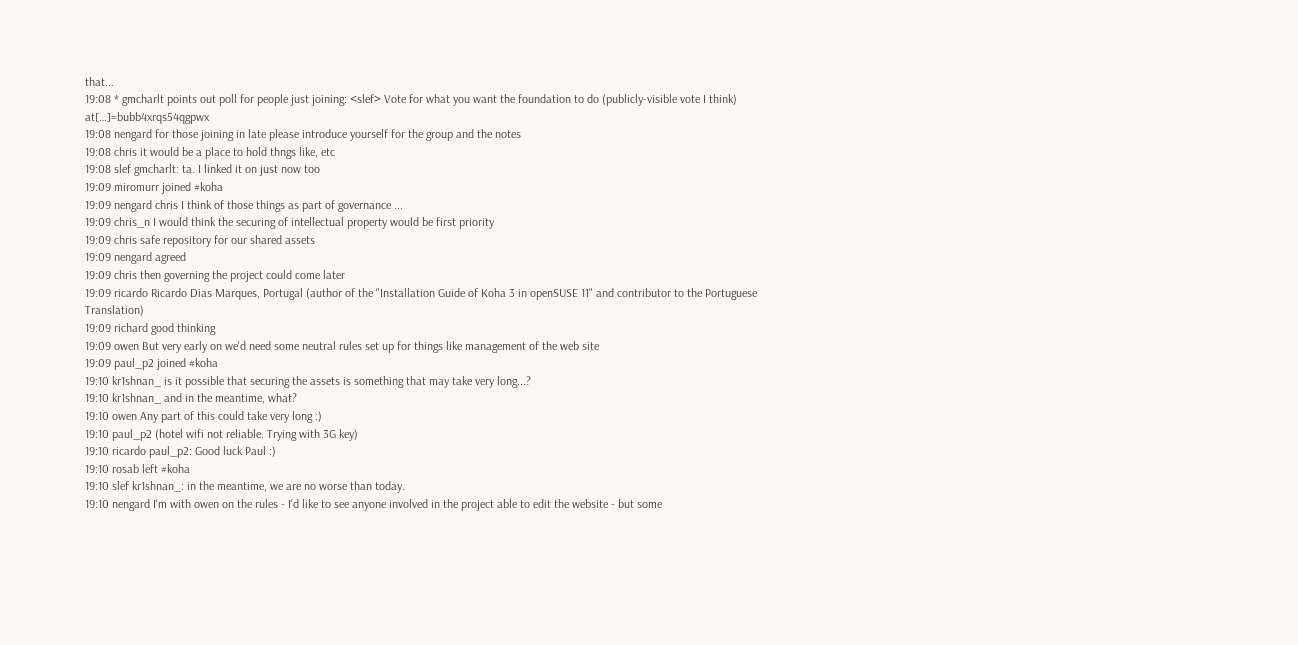that...
19:08 * gmcharlt points out poll for people just joining: <slef> Vote for what you want the foundation to do (publicly-visible vote I think) at[…]=bubb4xrqs54qgpwx
19:08 nengard for those joining in late please introduce yourself for the group and the notes
19:08 chris it would be a place to hold thngs like, etc
19:08 slef gmcharlt: ta. I linked it on just now too
19:09 miromurr joined #koha
19:09 nengard chris I think of those things as part of governance ...
19:09 chris_n I would think the securing of intellectual property would be first priority
19:09 chris safe repository for our shared assets
19:09 nengard agreed
19:09 chris then governing the project could come later
19:09 ricardo Ricardo Dias Marques, Portugal (author of the "Installation Guide of Koha 3 in openSUSE 11" and contributor to the Portuguese Translation)
19:09 richard good thinking
19:09 owen But very early on we'd need some neutral rules set up for things like management of the web site
19:09 paul_p2 joined #koha
19:10 kr1shnan_ is it possible that securing the assets is something that may take very long...?
19:10 kr1shnan_ and in the meantime, what?
19:10 owen Any part of this could take very long :)
19:10 paul_p2 (hotel wifi not reliable. Trying with 3G key)
19:10 ricardo paul_p2: Good luck Paul :)
19:10 rosab left #koha
19:10 slef kr1shnan_: in the meantime, we are no worse than today.
19:10 nengard I'm with owen on the rules - I'd like to see anyone involved in the project able to edit the website - but some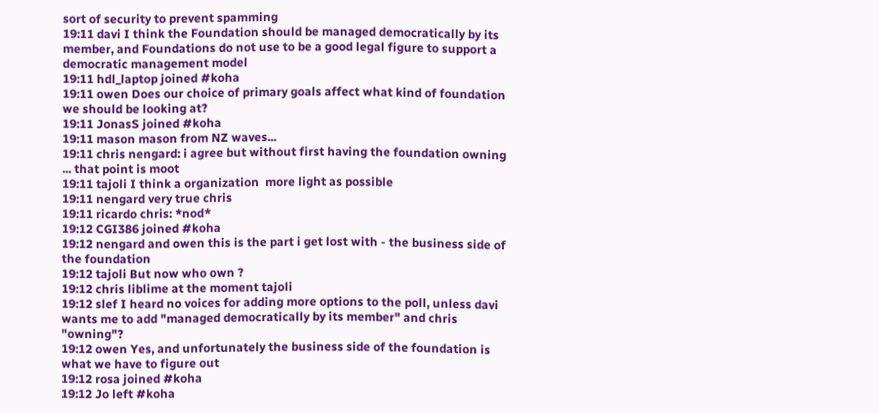sort of security to prevent spamming
19:11 davi I think the Foundation should be managed democratically by its member, and Foundations do not use to be a good legal figure to support a democratic management model
19:11 hdl_laptop joined #koha
19:11 owen Does our choice of primary goals affect what kind of foundation we should be looking at?
19:11 JonasS joined #koha
19:11 mason mason from NZ waves...
19:11 chris nengard: i agree but without first having the foundation owning ... that point is moot
19:11 tajoli I think a organization  more light as possible
19:11 nengard very true chris
19:11 ricardo chris: *nod*
19:12 CGI386 joined #koha
19:12 nengard and owen this is the part i get lost with - the business side of the foundation
19:12 tajoli But now who own ?
19:12 chris liblime at the moment tajoli
19:12 slef I heard no voices for adding more options to the poll, unless davi wants me to add "managed democratically by its member" and chris "owning"?
19:12 owen Yes, and unfortunately the business side of the foundation is what we have to figure out
19:12 rosa joined #koha
19:12 Jo left #koha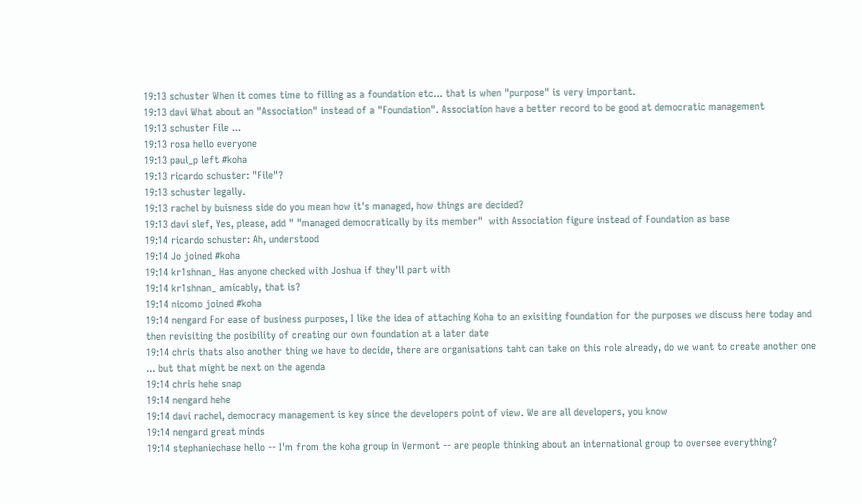19:13 schuster When it comes time to filling as a foundation etc... that is when "purpose" is very important.
19:13 davi What about an "Association" instead of a "Foundation". Association have a better record to be good at democratic management
19:13 schuster File ...
19:13 rosa hello everyone
19:13 paul_p left #koha
19:13 ricardo schuster: "File"?
19:13 schuster legally.
19:13 rachel by buisness side do you mean how it's managed, how things are decided?
19:13 davi slef, Yes, please, add " "managed democratically by its member"  with Association figure instead of Foundation as base
19:14 ricardo schuster: Ah, understood
19:14 Jo joined #koha
19:14 kr1shnan_ Has anyone checked with Joshua if they'll part with
19:14 kr1shnan_ amicably, that is?
19:14 nicomo joined #koha
19:14 nengard For ease of business purposes, I like the idea of attaching Koha to an exisiting foundation for the purposes we discuss here today and then revisiting the posibility of creating our own foundation at a later date
19:14 chris thats also another thing we have to decide, there are organisations taht can take on this role already, do we want to create another one ... but that might be next on the agenda
19:14 chris hehe snap
19:14 nengard hehe
19:14 davi rachel, democracy management is key since the developers point of view. We are all developers, you know
19:14 nengard great minds
19:14 stephaniechase hello -- I'm from the koha group in Vermont -- are people thinking about an international group to oversee everything?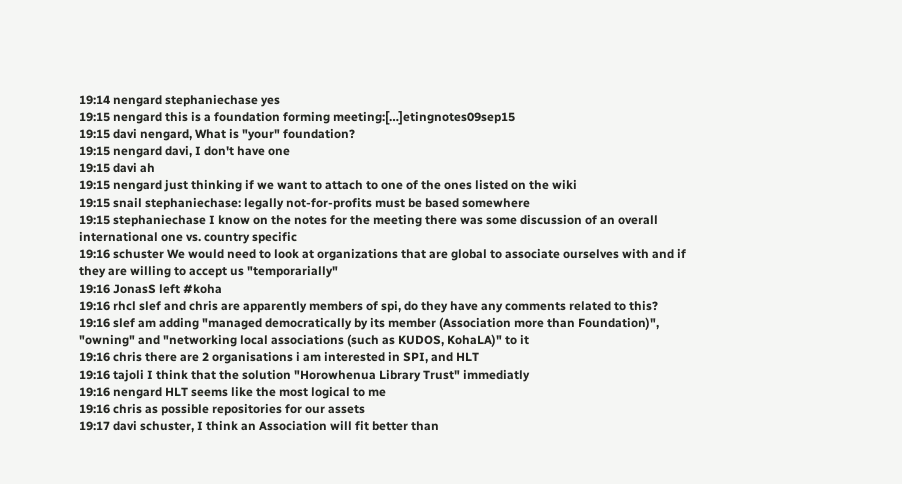19:14 nengard stephaniechase yes
19:15 nengard this is a foundation forming meeting:[…]etingnotes09sep15
19:15 davi nengard, What is "your" foundation?
19:15 nengard davi, I don't have one
19:15 davi ah
19:15 nengard just thinking if we want to attach to one of the ones listed on the wiki
19:15 snail stephaniechase: legally not-for-profits must be based somewhere
19:15 stephaniechase I know on the notes for the meeting there was some discussion of an overall international one vs. country specific
19:16 schuster We would need to look at organizations that are global to associate ourselves with and if they are willing to accept us "temporarially"
19:16 JonasS left #koha
19:16 rhcl slef and chris are apparently members of spi, do they have any comments related to this?
19:16 slef am adding "managed democratically by its member (Association more than Foundation)", "owning" and "networking local associations (such as KUDOS, KohaLA)" to it
19:16 chris there are 2 organisations i am interested in SPI, and HLT
19:16 tajoli I think that the solution "Horowhenua Library Trust" immediatly
19:16 nengard HLT seems like the most logical to me
19:16 chris as possible repositories for our assets
19:17 davi schuster, I think an Association will fit better than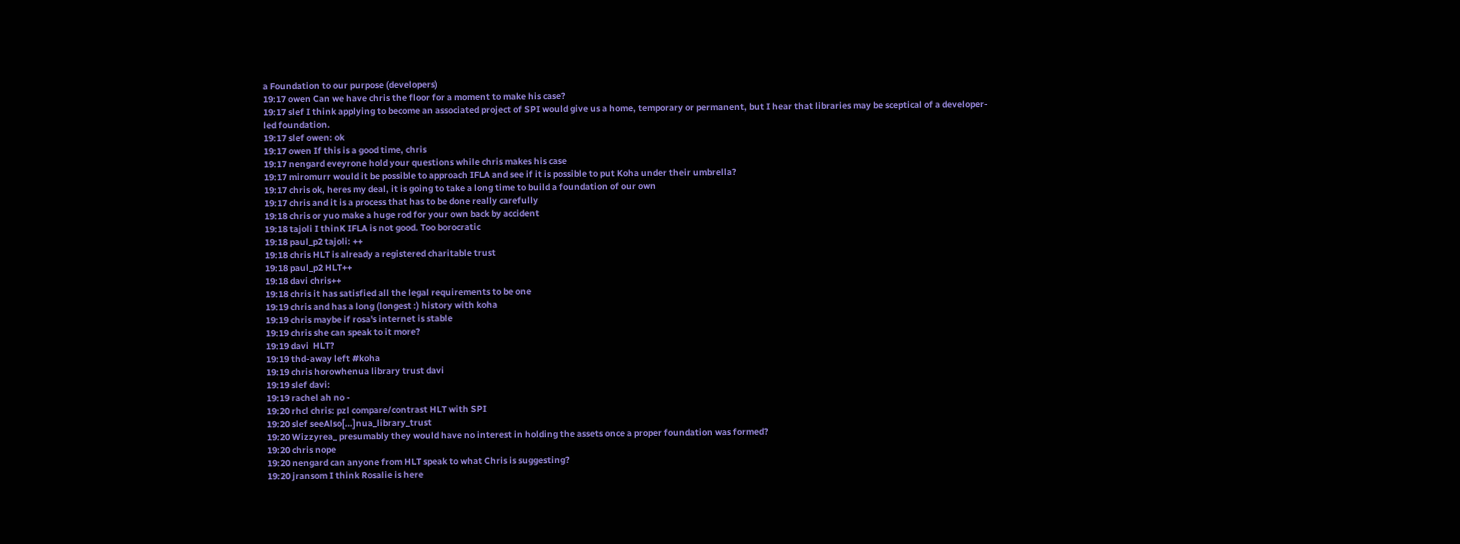a Foundation to our purpose (developers)
19:17 owen Can we have chris the floor for a moment to make his case?
19:17 slef I think applying to become an associated project of SPI would give us a home, temporary or permanent, but I hear that libraries may be sceptical of a developer-led foundation.
19:17 slef owen: ok
19:17 owen If this is a good time, chris
19:17 nengard eveyrone hold your questions while chris makes his case
19:17 miromurr would it be possible to approach IFLA and see if it is possible to put Koha under their umbrella?
19:17 chris ok, heres my deal, it is going to take a long time to build a foundation of our own
19:17 chris and it is a process that has to be done really carefully
19:18 chris or yuo make a huge rod for your own back by accident
19:18 tajoli I thinK IFLA is not good. Too borocratic
19:18 paul_p2 tajoli: ++
19:18 chris HLT is already a registered charitable trust
19:18 paul_p2 HLT++
19:18 davi chris++
19:18 chris it has satisfied all the legal requirements to be one
19:19 chris and has a long (longest :) history with koha
19:19 chris maybe if rosa's internet is stable
19:19 chris she can speak to it more?
19:19 davi  HLT?
19:19 thd-away left #koha
19:19 chris horowhenua library trust davi
19:19 slef davi:
19:19 rachel ah no -
19:20 rhcl chris: pzl compare/contrast HLT with SPI
19:20 slef seeAlso[…]nua_library_trust
19:20 Wizzyrea_ presumably they would have no interest in holding the assets once a proper foundation was formed?
19:20 chris nope
19:20 nengard can anyone from HLT speak to what Chris is suggesting?
19:20 jransom I think Rosalie is here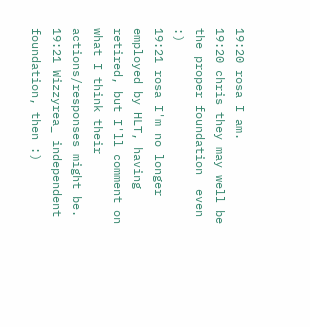19:20 rosa I am.
19:20 chris they may well be the proper foundation  even :)
19:21 rosa I'm no longer employed by HLT, having retired, but I'll comment on what I think their actions/responses might be.
19:21 Wizzyrea_ independent foundation, then :)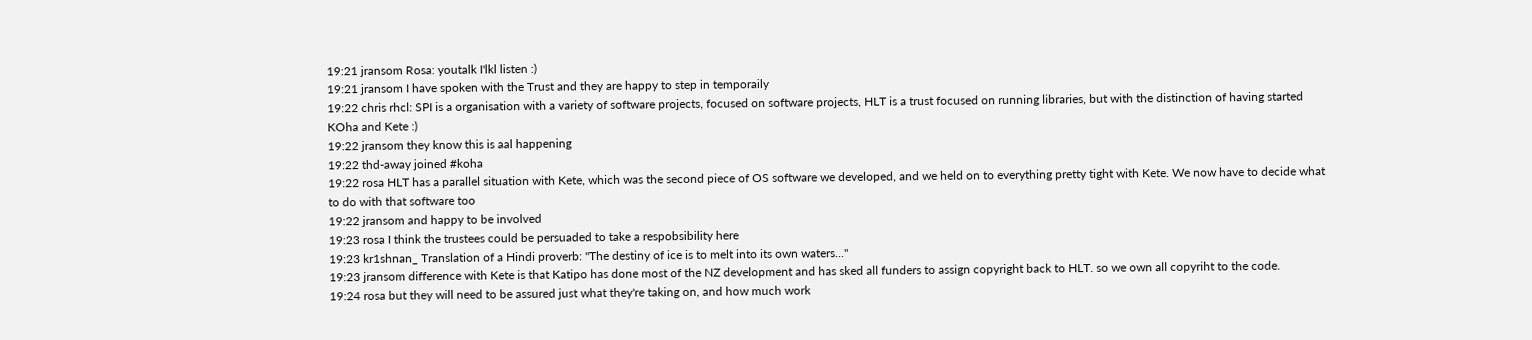19:21 jransom Rosa: youtalk I'lkl listen :)
19:21 jransom I have spoken with the Trust and they are happy to step in temporaily
19:22 chris rhcl: SPI is a organisation with a variety of software projects, focused on software projects, HLT is a trust focused on running libraries, but with the distinction of having started KOha and Kete :)
19:22 jransom they know this is aal happening
19:22 thd-away joined #koha
19:22 rosa HLT has a parallel situation with Kete, which was the second piece of OS software we developed, and we held on to everything pretty tight with Kete. We now have to decide what to do with that software too
19:22 jransom and happy to be involved
19:23 rosa I think the trustees could be persuaded to take a respobsibility here
19:23 kr1shnan_ Translation of a Hindi proverb: "The destiny of ice is to melt into its own waters..."
19:23 jransom difference with Kete is that Katipo has done most of the NZ development and has sked all funders to assign copyright back to HLT. so we own all copyriht to the code.
19:24 rosa but they will need to be assured just what they're taking on, and how much work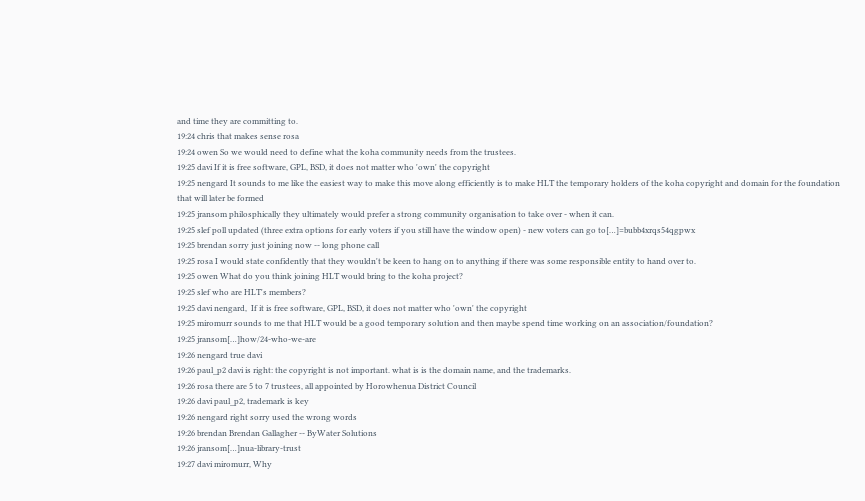and time they are committing to.
19:24 chris that makes sense rosa
19:24 owen So we would need to define what the koha community needs from the trustees.
19:25 davi If it is free software, GPL, BSD, it does not matter who 'own' the copyright
19:25 nengard It sounds to me like the easiest way to make this move along efficiently is to make HLT the temporary holders of the koha copyright and domain for the foundation that will later be formed
19:25 jransom philosphically they ultimately would prefer a strong community organisation to take over - when it can.
19:25 slef poll updated (three extra options for early voters if you still have the window open) - new voters can go to[…]=bubb4xrqs54qgpwx
19:25 brendan sorry just joining now -- long phone call
19:25 rosa I would state confidently that they wouldn't be keen to hang on to anything if there was some responsible entity to hand over to.
19:25 owen What do you think joining HLT would bring to the koha project?
19:25 slef who are HLT's members?
19:25 davi nengard,  If it is free software, GPL, BSD, it does not matter who 'own' the copyright
19:25 miromurr sounds to me that HLT would be a good temporary solution and then maybe spend time working on an association/foundation?
19:25 jransom[…]how/24-who-we-are
19:26 nengard true davi
19:26 paul_p2 davi is right: the copyright is not important. what is is the domain name, and the trademarks.
19:26 rosa there are 5 to 7 trustees, all appointed by Horowhenua District Council
19:26 davi paul_p2, trademark is key
19:26 nengard right sorry used the wrong words
19:26 brendan Brendan Gallagher -- ByWater Solutions
19:26 jransom[…]nua-library-trust
19:27 davi miromurr, Why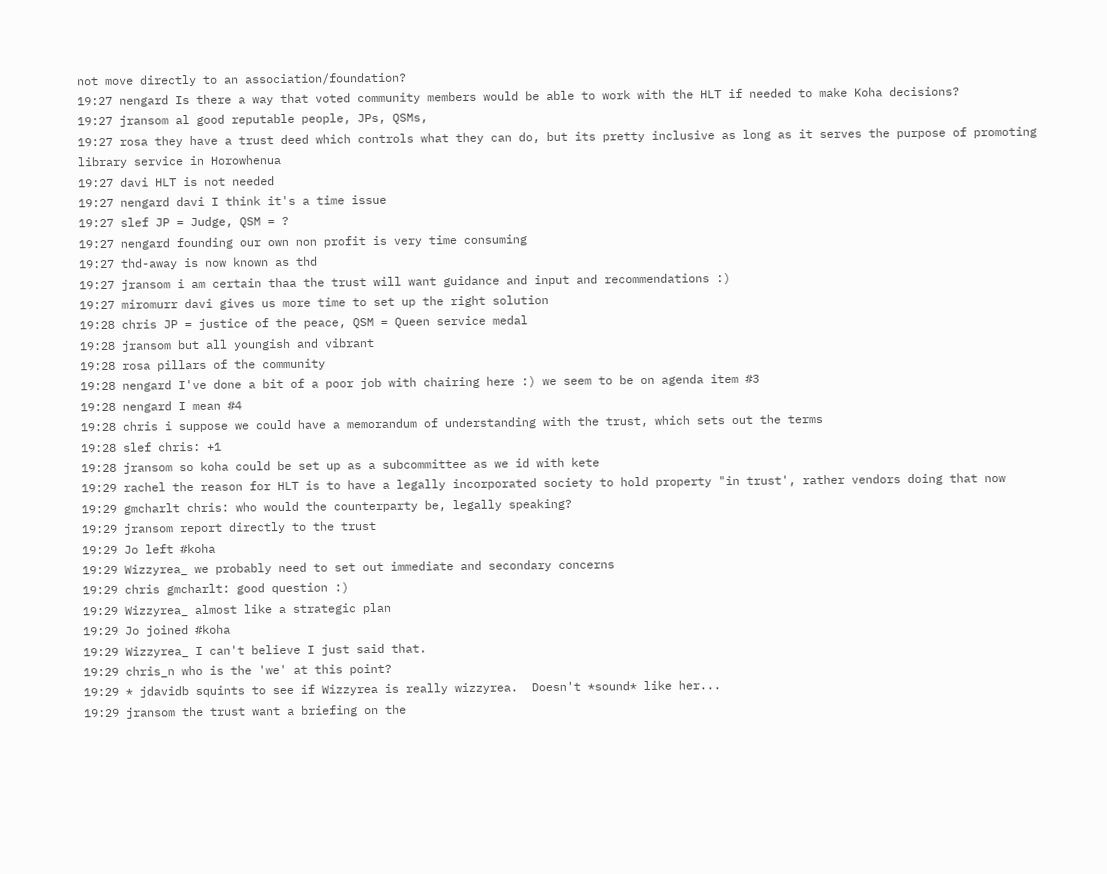not move directly to an association/foundation?
19:27 nengard Is there a way that voted community members would be able to work with the HLT if needed to make Koha decisions?
19:27 jransom al good reputable people, JPs, QSMs,
19:27 rosa they have a trust deed which controls what they can do, but its pretty inclusive as long as it serves the purpose of promoting library service in Horowhenua
19:27 davi HLT is not needed
19:27 nengard davi I think it's a time issue
19:27 slef JP = Judge, QSM = ?
19:27 nengard founding our own non profit is very time consuming
19:27 thd-away is now known as thd
19:27 jransom i am certain thaa the trust will want guidance and input and recommendations :)
19:27 miromurr davi gives us more time to set up the right solution
19:28 chris JP = justice of the peace, QSM = Queen service medal
19:28 jransom but all youngish and vibrant
19:28 rosa pillars of the community
19:28 nengard I've done a bit of a poor job with chairing here :) we seem to be on agenda item #3
19:28 nengard I mean #4
19:28 chris i suppose we could have a memorandum of understanding with the trust, which sets out the terms
19:28 slef chris: +1
19:28 jransom so koha could be set up as a subcommittee as we id with kete
19:29 rachel the reason for HLT is to have a legally incorporated society to hold property "in trust', rather vendors doing that now
19:29 gmcharlt chris: who would the counterparty be, legally speaking?
19:29 jransom report directly to the trust
19:29 Jo left #koha
19:29 Wizzyrea_ we probably need to set out immediate and secondary concerns
19:29 chris gmcharlt: good question :)
19:29 Wizzyrea_ almost like a strategic plan
19:29 Jo joined #koha
19:29 Wizzyrea_ I can't believe I just said that.
19:29 chris_n who is the 'we' at this point?
19:29 * jdavidb squints to see if Wizzyrea is really wizzyrea.  Doesn't *sound* like her...
19:29 jransom the trust want a briefing on the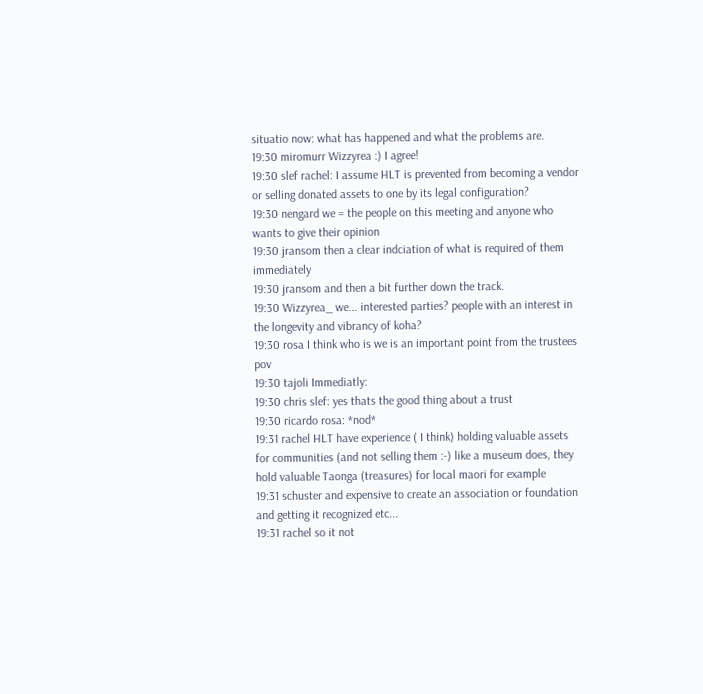situatio now: what has happened and what the problems are.
19:30 miromurr Wizzyrea :) I agree!
19:30 slef rachel: I assume HLT is prevented from becoming a vendor or selling donated assets to one by its legal configuration?
19:30 nengard we = the people on this meeting and anyone who wants to give their opinion
19:30 jransom then a clear indciation of what is required of them immediately
19:30 jransom and then a bit further down the track.
19:30 Wizzyrea_ we... interested parties? people with an interest in the longevity and vibrancy of koha?
19:30 rosa I think who is we is an important point from the trustees pov
19:30 tajoli Immediatly:
19:30 chris slef: yes thats the good thing about a trust
19:30 ricardo rosa: *nod*
19:31 rachel HLT have experience ( I think) holding valuable assets for communities (and not selling them :-) like a museum does, they hold valuable Taonga (treasures) for local maori for example
19:31 schuster and expensive to create an association or foundation and getting it recognized etc...
19:31 rachel so it not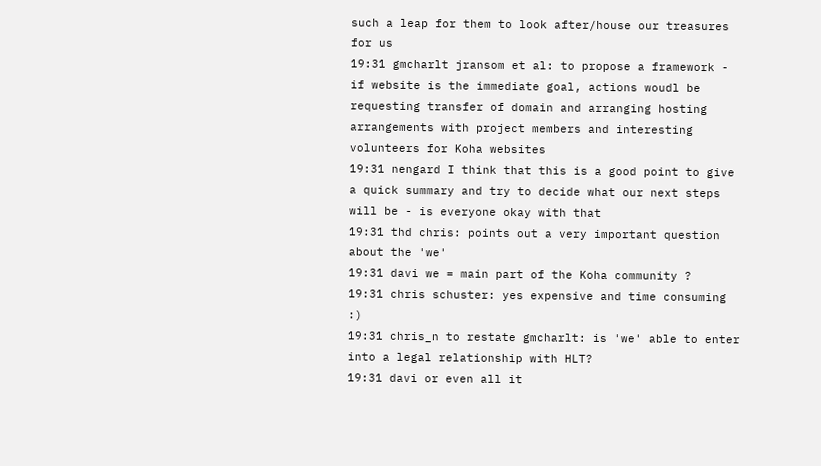such a leap for them to look after/house our treasures for us
19:31 gmcharlt jransom et al: to propose a framework - if website is the immediate goal, actions woudl be requesting transfer of domain and arranging hosting arrangements with project members and interesting volunteers for Koha websites
19:31 nengard I think that this is a good point to give a quick summary and try to decide what our next steps will be - is everyone okay with that
19:31 thd chris: points out a very important question about the 'we'
19:31 davi we = main part of the Koha community ?
19:31 chris schuster: yes expensive and time consuming :)
19:31 chris_n to restate gmcharlt: is 'we' able to enter into a legal relationship with HLT?
19:31 davi or even all it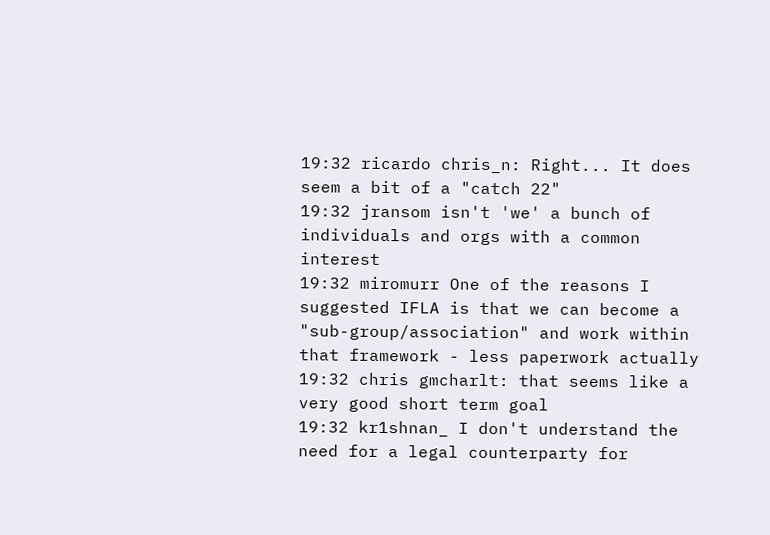19:32 ricardo chris_n: Right... It does seem a bit of a "catch 22"
19:32 jransom isn't 'we' a bunch of individuals and orgs with a common interest
19:32 miromurr One of the reasons I suggested IFLA is that we can become a "sub-group/association" and work within that framework - less paperwork actually
19:32 chris gmcharlt: that seems like a very good short term goal
19:32 kr1shnan_ I don't understand the need for a legal counterparty for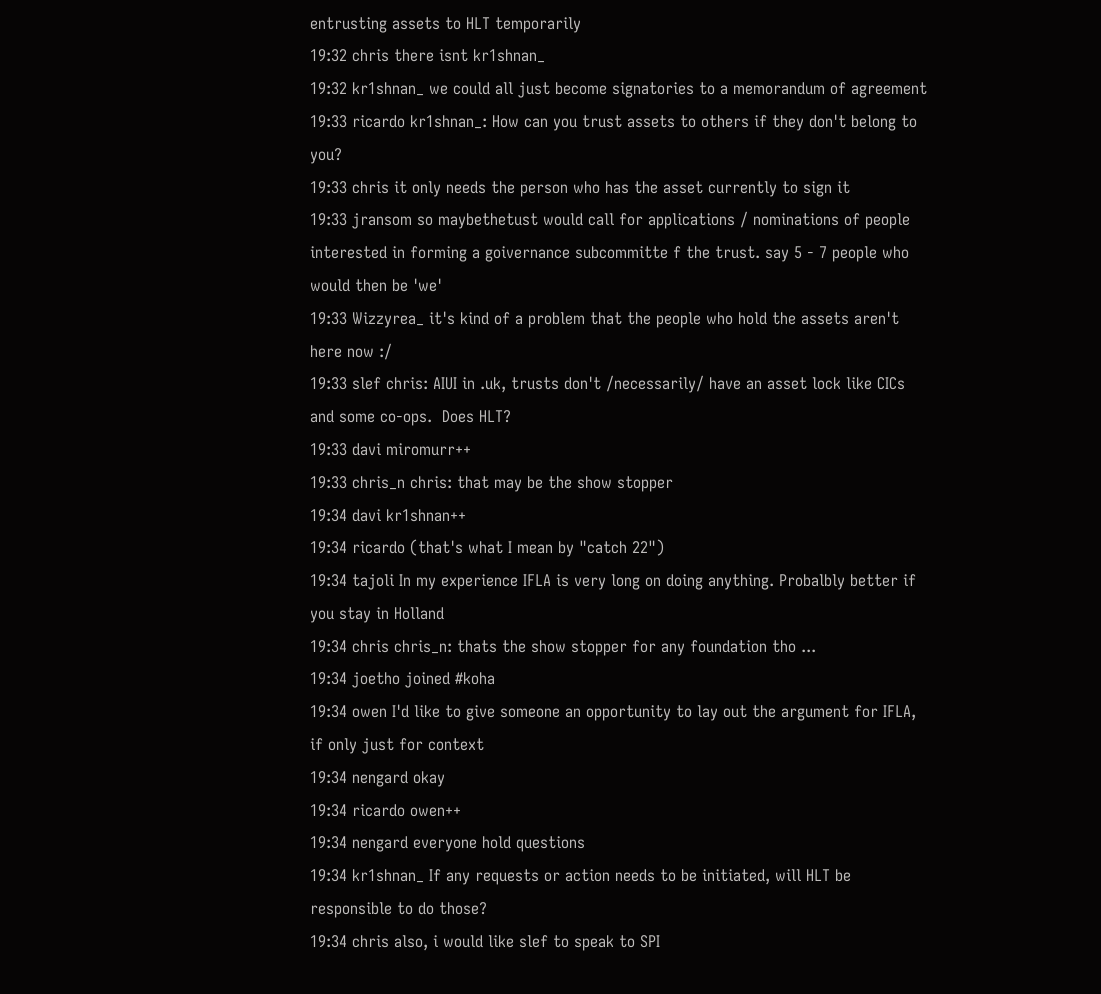entrusting assets to HLT temporarily
19:32 chris there isnt kr1shnan_
19:32 kr1shnan_ we could all just become signatories to a memorandum of agreement
19:33 ricardo kr1shnan_: How can you trust assets to others if they don't belong to you?
19:33 chris it only needs the person who has the asset currently to sign it
19:33 jransom so maybethetust would call for applications / nominations of people interested in forming a goivernance subcommitte f the trust. say 5 - 7 people who would then be 'we'
19:33 Wizzyrea_ it's kind of a problem that the people who hold the assets aren't here now :/
19:33 slef chris: AIUI in .uk, trusts don't /necessarily/ have an asset lock like CICs and some co-ops.  Does HLT?
19:33 davi miromurr++
19:33 chris_n chris: that may be the show stopper
19:34 davi kr1shnan++
19:34 ricardo (that's what I mean by "catch 22")
19:34 tajoli In my experience IFLA is very long on doing anything. Probalbly better if you stay in Holland
19:34 chris chris_n: thats the show stopper for any foundation tho ...
19:34 joetho joined #koha
19:34 owen I'd like to give someone an opportunity to lay out the argument for IFLA, if only just for context
19:34 nengard okay
19:34 ricardo owen++
19:34 nengard everyone hold questions
19:34 kr1shnan_ If any requests or action needs to be initiated, will HLT be responsible to do those?
19:34 chris also, i would like slef to speak to SPI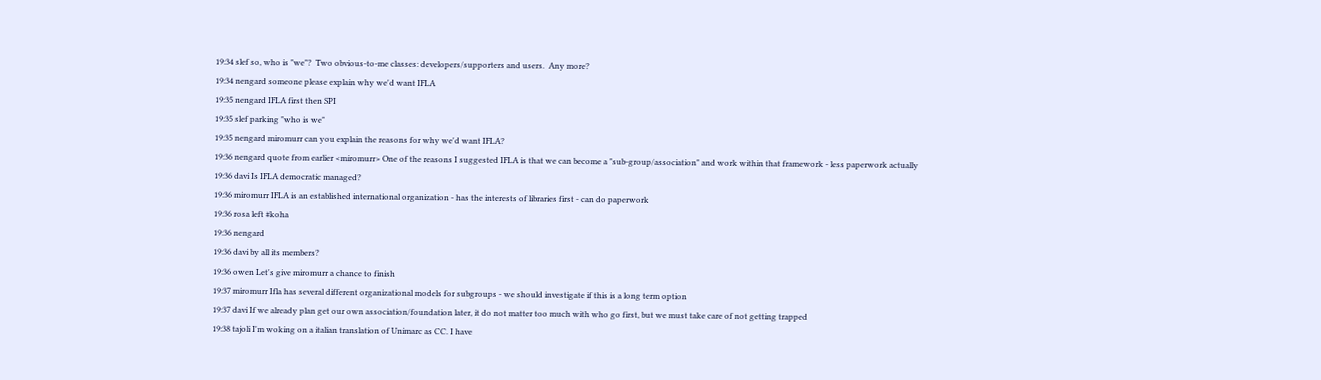19:34 slef so, who is "we"?  Two obvious-to-me classes: developers/supporters and users.  Any more?
19:34 nengard someone please explain why we'd want IFLA
19:35 nengard IFLA first then SPI
19:35 slef parking "who is we"
19:35 nengard miromurr can you explain the reasons for why we'd want IFLA?
19:36 nengard quote from earlier <miromurr> One of the reasons I suggested IFLA is that we can become a "sub-group/association" and work within that framework - less paperwork actually
19:36 davi Is IFLA democratic managed?
19:36 miromurr IFLA is an established international organization - has the interests of libraries first - can do paperwork
19:36 rosa left #koha
19:36 nengard
19:36 davi by all its members?
19:36 owen Let's give miromurr a chance to finish
19:37 miromurr Ifla has several different organizational models for subgroups - we should investigate if this is a long term option
19:37 davi If we already plan get our own association/foundation later, it do not matter too much with who go first, but we must take care of not getting trapped
19:38 tajoli I'm woking on a italian translation of Unimarc as CC. I have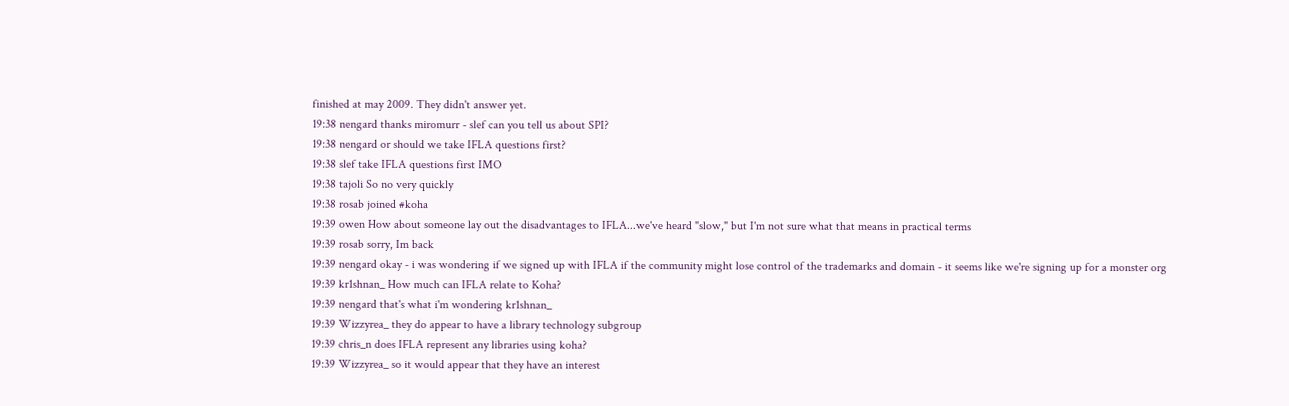finished at may 2009. They didn't answer yet.
19:38 nengard thanks miromurr - slef can you tell us about SPI?
19:38 nengard or should we take IFLA questions first?
19:38 slef take IFLA questions first IMO
19:38 tajoli So no very quickly
19:38 rosab joined #koha
19:39 owen How about someone lay out the disadvantages to IFLA...we've heard "slow," but I'm not sure what that means in practical terms
19:39 rosab sorry, Im back
19:39 nengard okay - i was wondering if we signed up with IFLA if the community might lose control of the trademarks and domain - it seems like we're signing up for a monster org
19:39 kr1shnan_ How much can IFLA relate to Koha?
19:39 nengard that's what i'm wondering kr1shnan_
19:39 Wizzyrea_ they do appear to have a library technology subgroup
19:39 chris_n does IFLA represent any libraries using koha?
19:39 Wizzyrea_ so it would appear that they have an interest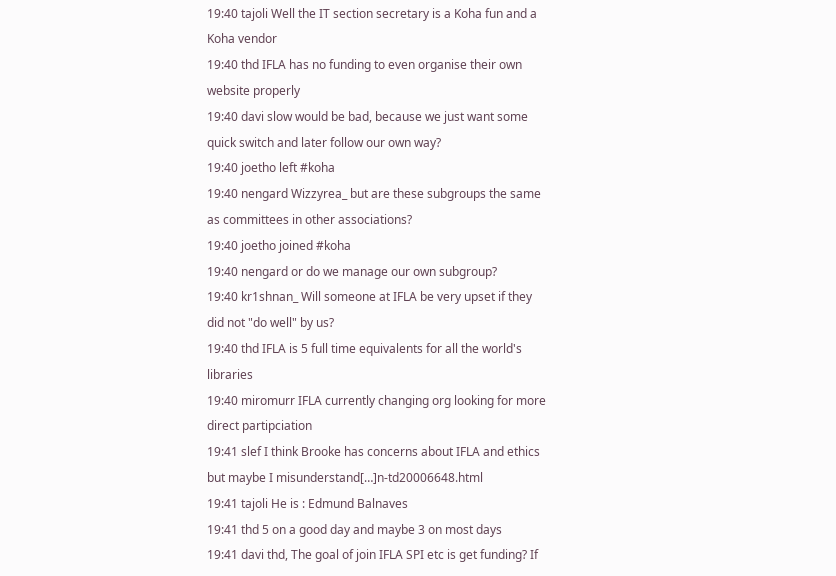19:40 tajoli Well the IT section secretary is a Koha fun and a Koha vendor
19:40 thd IFLA has no funding to even organise their own website properly
19:40 davi slow would be bad, because we just want some quick switch and later follow our own way?
19:40 joetho left #koha
19:40 nengard Wizzyrea_ but are these subgroups the same as committees in other associations?
19:40 joetho joined #koha
19:40 nengard or do we manage our own subgroup?
19:40 kr1shnan_ Will someone at IFLA be very upset if they did not "do well" by us?
19:40 thd IFLA is 5 full time equivalents for all the world's libraries
19:40 miromurr IFLA currently changing org looking for more direct partipciation
19:41 slef I think Brooke has concerns about IFLA and ethics but maybe I misunderstand[…]n-td20006648.html
19:41 tajoli He is : Edmund Balnaves
19:41 thd 5 on a good day and maybe 3 on most days
19:41 davi thd, The goal of join IFLA SPI etc is get funding? If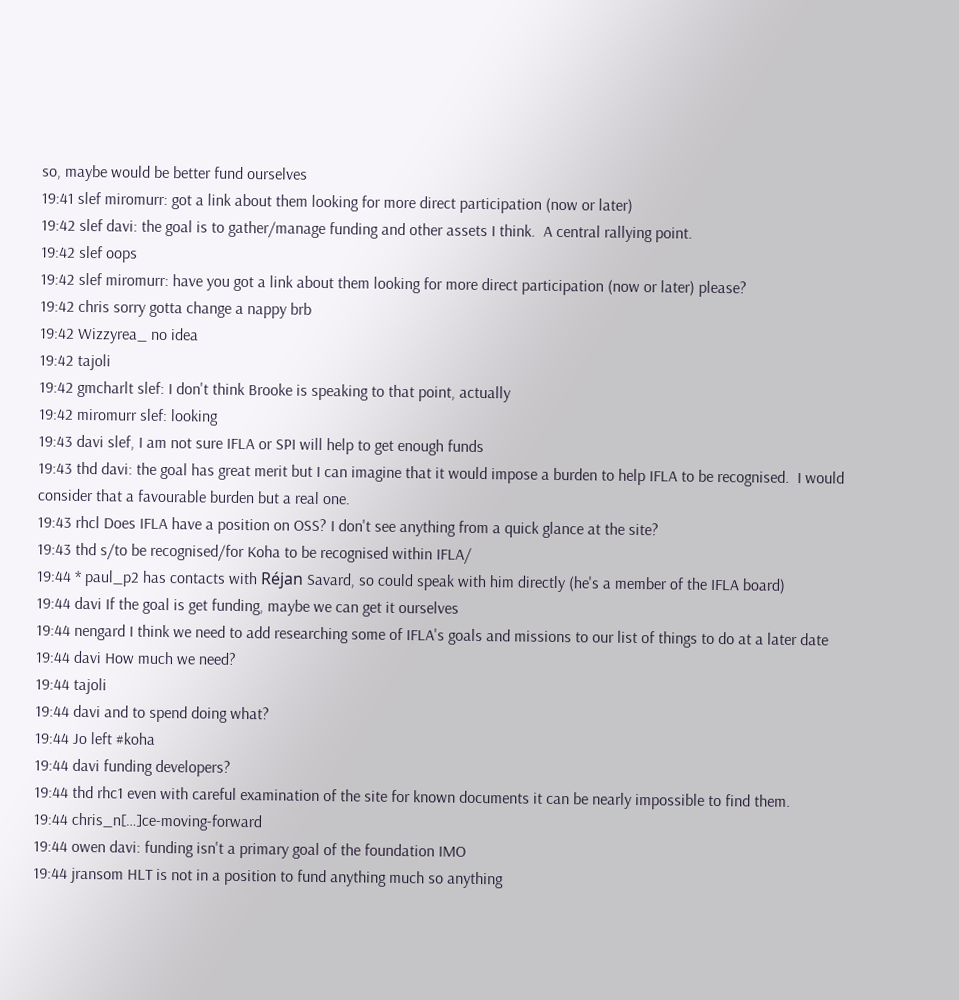so, maybe would be better fund ourselves
19:41 slef miromurr: got a link about them looking for more direct participation (now or later)
19:42 slef davi: the goal is to gather/manage funding and other assets I think.  A central rallying point.
19:42 slef oops
19:42 slef miromurr: have you got a link about them looking for more direct participation (now or later) please?
19:42 chris sorry gotta change a nappy brb
19:42 Wizzyrea_ no idea
19:42 tajoli
19:42 gmcharlt slef: I don't think Brooke is speaking to that point, actually
19:42 miromurr slef: looking
19:43 davi slef, I am not sure IFLA or SPI will help to get enough funds
19:43 thd davi: the goal has great merit but I can imagine that it would impose a burden to help IFLA to be recognised.  I would consider that a favourable burden but a real one.
19:43 rhcl Does IFLA have a position on OSS? I don't see anything from a quick glance at the site?
19:43 thd s/to be recognised/for Koha to be recognised within IFLA/
19:44 * paul_p2 has contacts with Réjan Savard, so could speak with him directly (he's a member of the IFLA board)
19:44 davi If the goal is get funding, maybe we can get it ourselves
19:44 nengard I think we need to add researching some of IFLA's goals and missions to our list of things to do at a later date
19:44 davi How much we need?
19:44 tajoli
19:44 davi and to spend doing what?
19:44 Jo left #koha
19:44 davi funding developers?
19:44 thd rhc1 even with careful examination of the site for known documents it can be nearly impossible to find them.
19:44 chris_n[…]ce-moving-forward
19:44 owen davi: funding isn't a primary goal of the foundation IMO
19:44 jransom HLT is not in a position to fund anything much so anything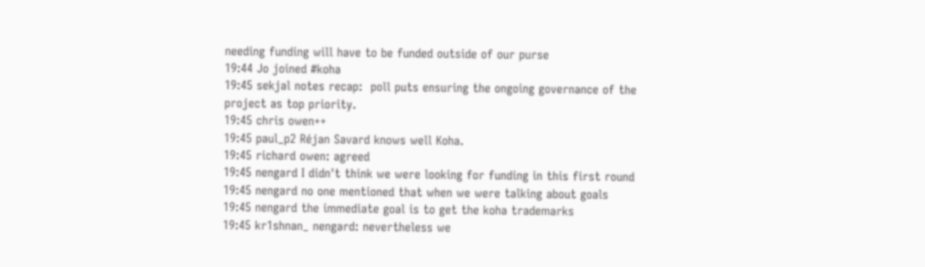needing funding will have to be funded outside of our purse
19:44 Jo joined #koha
19:45 sekjal notes recap:  poll puts ensuring the ongoing governance of the project as top priority.
19:45 chris owen++
19:45 paul_p2 Réjan Savard knows well Koha.
19:45 richard owen: agreed
19:45 nengard I didn't think we were looking for funding in this first round
19:45 nengard no one mentioned that when we were talking about goals
19:45 nengard the immediate goal is to get the koha trademarks
19:45 kr1shnan_ nengard: nevertheless we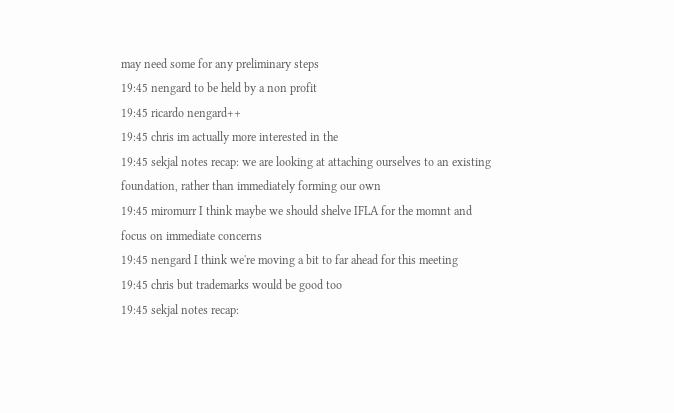may need some for any preliminary steps
19:45 nengard to be held by a non profit
19:45 ricardo nengard++
19:45 chris im actually more interested in the
19:45 sekjal notes recap: we are looking at attaching ourselves to an existing foundation, rather than immediately forming our own
19:45 miromurr I think maybe we should shelve IFLA for the momnt and focus on immediate concerns
19:45 nengard I think we're moving a bit to far ahead for this meeting
19:45 chris but trademarks would be good too
19:45 sekjal notes recap: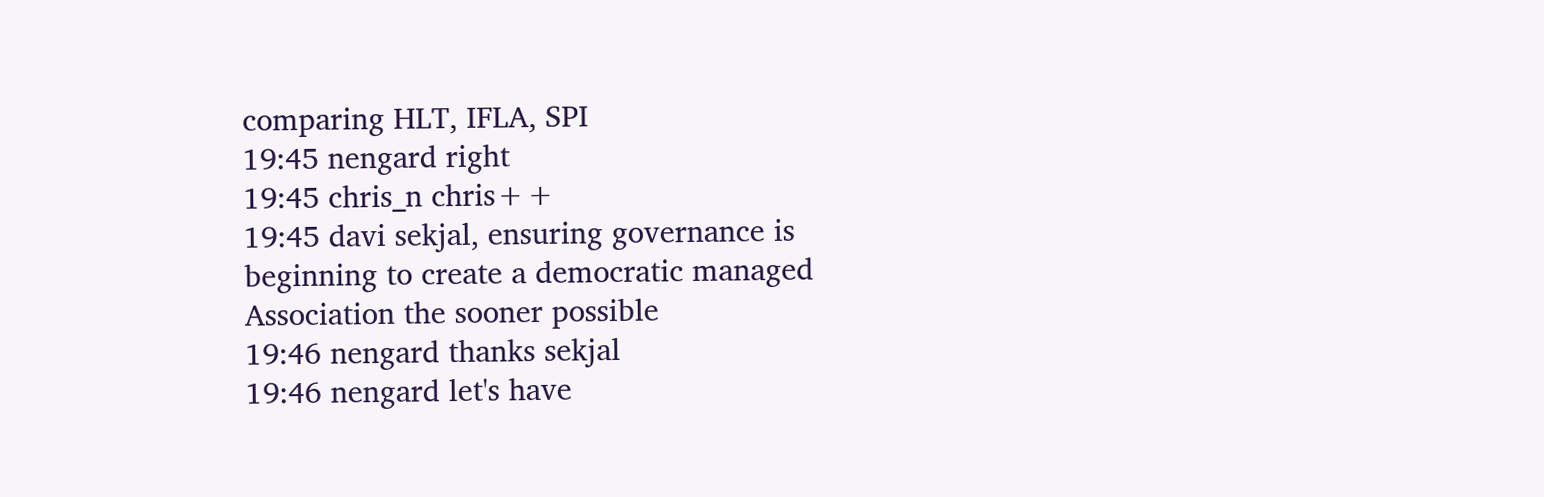comparing HLT, IFLA, SPI
19:45 nengard right
19:45 chris_n chris++
19:45 davi sekjal, ensuring governance is beginning to create a democratic managed Association the sooner possible
19:46 nengard thanks sekjal
19:46 nengard let's have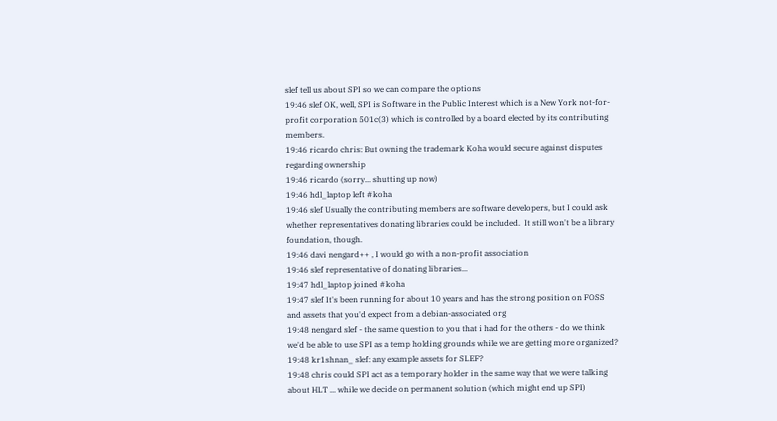slef tell us about SPI so we can compare the options
19:46 slef OK, well, SPI is Software in the Public Interest which is a New York not-for-profit corporation 501c(3) which is controlled by a board elected by its contributing members.
19:46 ricardo chris: But owning the trademark Koha would secure against disputes regarding ownership
19:46 ricardo (sorry... shutting up now)
19:46 hdl_laptop left #koha
19:46 slef Usually the contributing members are software developers, but I could ask whether representatives donating libraries could be included.  It still won't be a library foundation, though.
19:46 davi nengard++ , I would go with a non-profit association
19:46 slef representative of donating libraries...
19:47 hdl_laptop joined #koha
19:47 slef It's been running for about 10 years and has the strong position on FOSS and assets that you'd expect from a debian-associated org
19:48 nengard slef - the same question to you that i had for the others - do we think we'd be able to use SPI as a temp holding grounds while we are getting more organized?
19:48 kr1shnan_ slef: any example assets for SLEF?
19:48 chris could SPI act as a temporary holder in the same way that we were talking about HLT ... while we decide on permanent solution (which might end up SPI)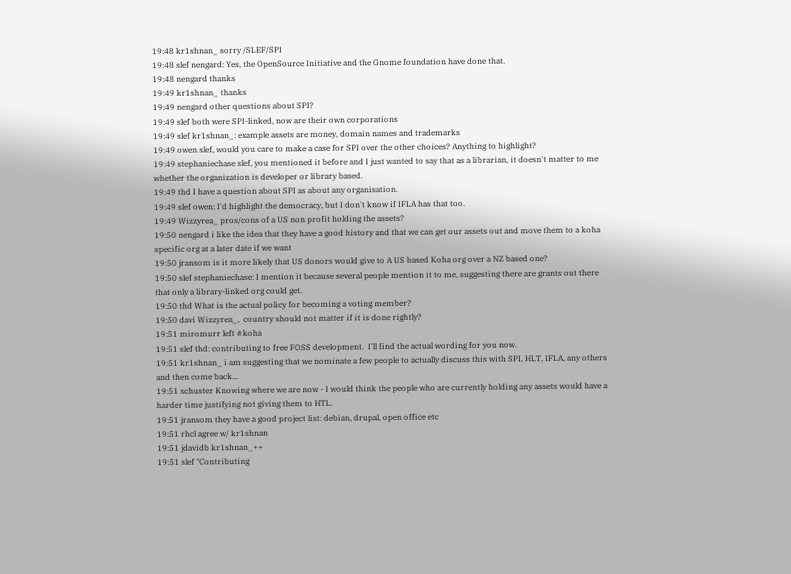19:48 kr1shnan_ sorry /SLEF/SPI
19:48 slef nengard: Yes, the OpenSource Initiative and the Gnome foundation have done that.
19:48 nengard thanks
19:49 kr1shnan_ thanks
19:49 nengard other questions about SPI?
19:49 slef both were SPI-linked, now are their own corporations
19:49 slef kr1shnan_: example assets are money, domain names and trademarks
19:49 owen slef, would you care to make a case for SPI over the other choices? Anything to highlight?
19:49 stephaniechase slef, you mentioned it before and I just wanted to say that as a librarian, it doesn't matter to me whether the organization is developer or library based.
19:49 thd I have a question about SPI as about any organisation.
19:49 slef owen: I'd highlight the democracy, but I don't know if IFLA has that too.
19:49 Wizzyrea_ pros/cons of a US non profit holding the assets?
19:50 nengard i like the idea that they have a good history and that we can get our assets out and move them to a koha specific org at a later date if we want
19:50 jransom is it more likely that US donors would give to A US based Koha org over a NZ based one?
19:50 slef stephaniechase: I mention it because several people mention it to me, suggesting there are grants out there that only a library-linked org could get.
19:50 thd What is the actual policy for becoming a voting member?
19:50 davi Wizzyrea_,  country should not matter if it is done rightly?
19:51 miromurr left #koha
19:51 slef thd: contributing to free FOSS development.  I'll find the actual wording for you now.
19:51 kr1shnan_ i am suggesting that we nominate a few people to actually discuss this with SPI, HLT, IFLA, any others and then come back...
19:51 schuster Knowing where we are now - I would think the people who are currently holding any assets would have a harder time justifying not giving them to HTL.
19:51 jransom they have a good project list: debian, drupal, open office etc
19:51 rhcl agree w/ kr1shnan
19:51 jdavidb kr1shnan_++
19:51 slef "Contributing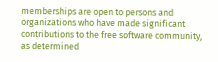memberships are open to persons and organizations who have made significant contributions to the free software community, as determined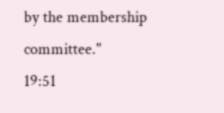by the membership committee."
19:51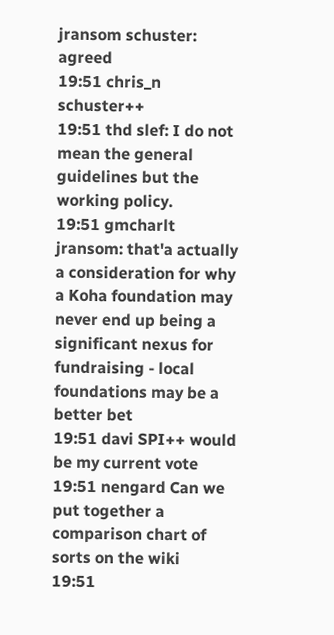jransom schuster: agreed
19:51 chris_n schuster++
19:51 thd slef: I do not mean the general guidelines but the working policy.
19:51 gmcharlt jransom: that'a actually a consideration for why a Koha foundation may never end up being a significant nexus for fundraising - local foundations may be a better bet
19:51 davi SPI++ would be my current vote
19:51 nengard Can we put together a comparison chart of sorts on the wiki
19:51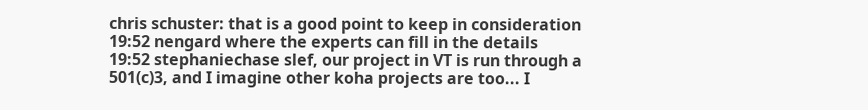chris schuster: that is a good point to keep in consideration
19:52 nengard where the experts can fill in the details
19:52 stephaniechase slef, our project in VT is run through a 501(c)3, and I imagine other koha projects are too... I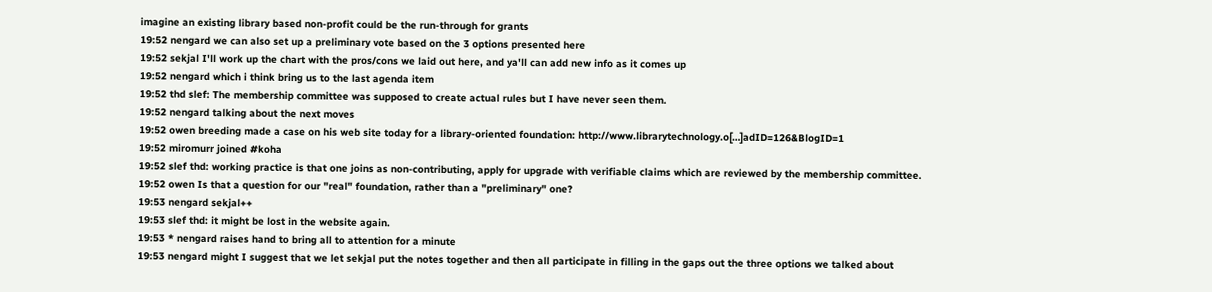imagine an existing library based non-profit could be the run-through for grants
19:52 nengard we can also set up a preliminary vote based on the 3 options presented here
19:52 sekjal I'll work up the chart with the pros/cons we laid out here, and ya'll can add new info as it comes up
19:52 nengard which i think bring us to the last agenda item
19:52 thd slef: The membership committee was supposed to create actual rules but I have never seen them.
19:52 nengard talking about the next moves
19:52 owen breeding made a case on his web site today for a library-oriented foundation: http://www.librarytechnology.o[…]adID=126&BlogID=1
19:52 miromurr joined #koha
19:52 slef thd: working practice is that one joins as non-contributing, apply for upgrade with verifiable claims which are reviewed by the membership committee.
19:52 owen Is that a question for our "real" foundation, rather than a "preliminary" one?
19:53 nengard sekjal++
19:53 slef thd: it might be lost in the website again.
19:53 * nengard raises hand to bring all to attention for a minute
19:53 nengard might I suggest that we let sekjal put the notes together and then all participate in filling in the gaps out the three options we talked about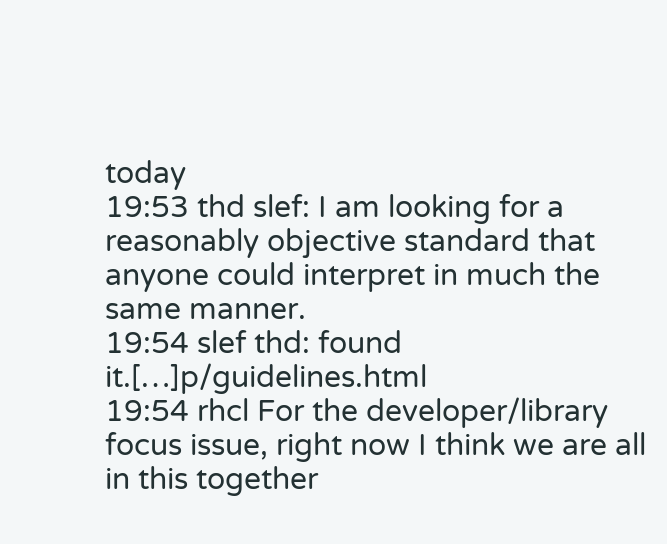today
19:53 thd slef: I am looking for a reasonably objective standard that anyone could interpret in much the same manner.
19:54 slef thd: found it.[…]p/guidelines.html
19:54 rhcl For the developer/library focus issue, right now I think we are all in this together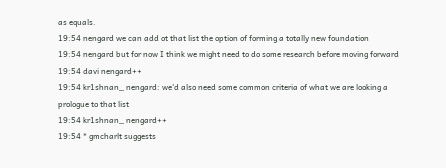as equals.
19:54 nengard we can add ot that list the option of forming a totally new foundation
19:54 nengard but for now I think we might need to do some research before moving forward
19:54 davi nengard++
19:54 kr1shnan_ nengard: we'd also need some common criteria of what we are looking a prologue to that list
19:54 kr1shnan_ nengard++
19:54 * gmcharlt suggests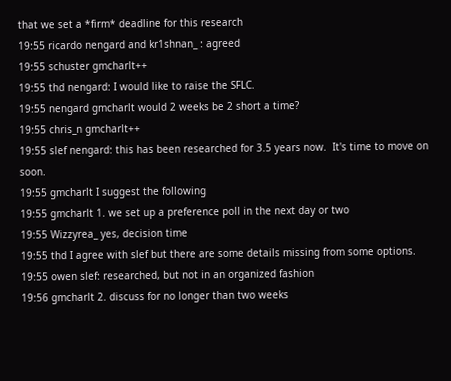that we set a *firm* deadline for this research
19:55 ricardo nengard and kr1shnan_ : agreed
19:55 schuster gmcharlt++
19:55 thd nengard: I would like to raise the SFLC.
19:55 nengard gmcharlt would 2 weeks be 2 short a time?
19:55 chris_n gmcharlt++
19:55 slef nengard: this has been researched for 3.5 years now.  It's time to move on soon.
19:55 gmcharlt I suggest the following
19:55 gmcharlt 1. we set up a preference poll in the next day or two
19:55 Wizzyrea_ yes, decision time
19:55 thd I agree with slef but there are some details missing from some options.
19:55 owen slef: researched, but not in an organized fashion
19:56 gmcharlt 2. discuss for no longer than two weeks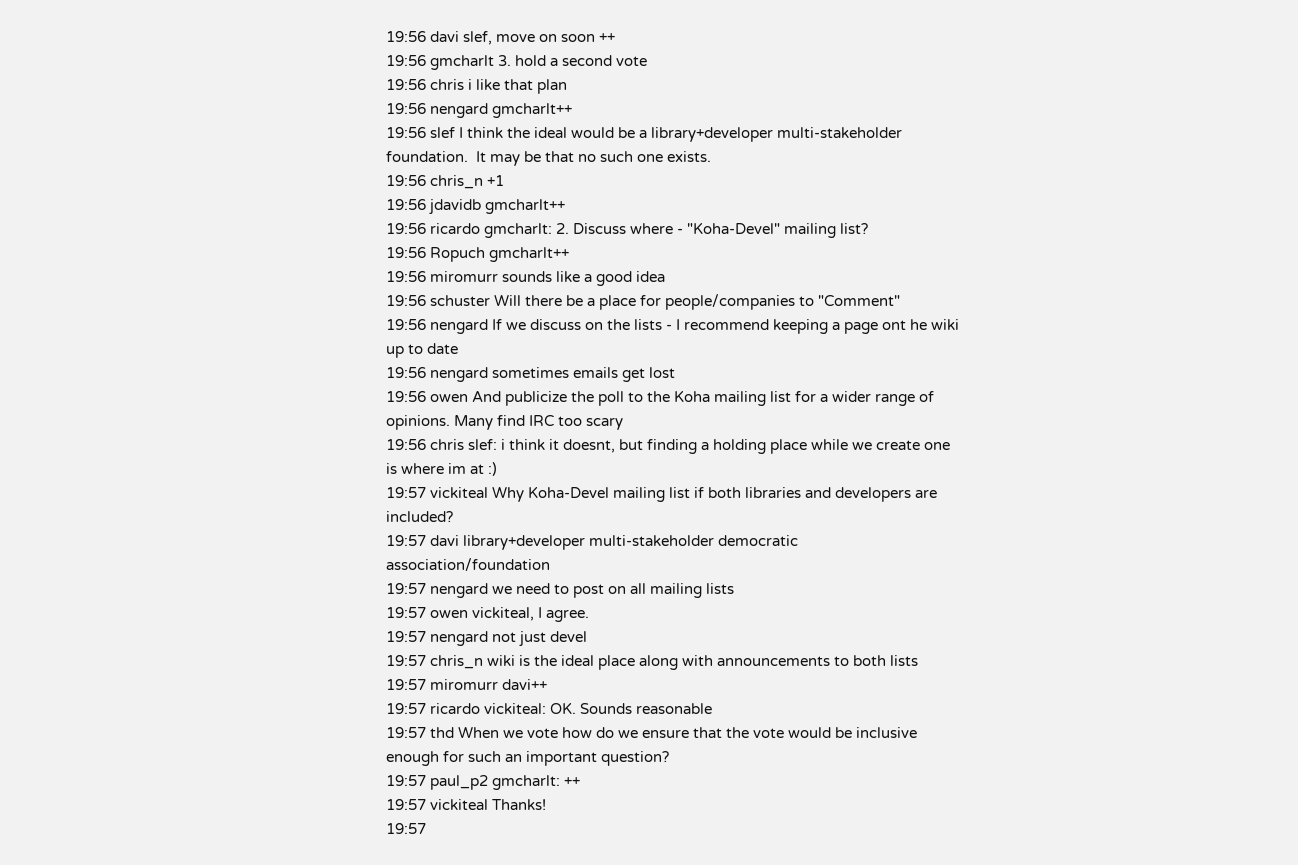19:56 davi slef, move on soon ++
19:56 gmcharlt 3. hold a second vote
19:56 chris i like that plan
19:56 nengard gmcharlt++
19:56 slef I think the ideal would be a library+developer multi-stakeholder foundation.  It may be that no such one exists.
19:56 chris_n +1
19:56 jdavidb gmcharlt++
19:56 ricardo gmcharlt: 2. Discuss where - "Koha-Devel" mailing list?
19:56 Ropuch gmcharlt++
19:56 miromurr sounds like a good idea
19:56 schuster Will there be a place for people/companies to "Comment"
19:56 nengard If we discuss on the lists - I recommend keeping a page ont he wiki up to date
19:56 nengard sometimes emails get lost
19:56 owen And publicize the poll to the Koha mailing list for a wider range of opinions. Many find IRC too scary
19:56 chris slef: i think it doesnt, but finding a holding place while we create one is where im at :)
19:57 vickiteal Why Koha-Devel mailing list if both libraries and developers are included?
19:57 davi library+developer multi-stakeholder democratic association/foundation
19:57 nengard we need to post on all mailing lists
19:57 owen vickiteal, I agree.
19:57 nengard not just devel
19:57 chris_n wiki is the ideal place along with announcements to both lists
19:57 miromurr davi++
19:57 ricardo vickiteal: OK. Sounds reasonable
19:57 thd When we vote how do we ensure that the vote would be inclusive enough for such an important question?
19:57 paul_p2 gmcharlt: ++
19:57 vickiteal Thanks!
19:57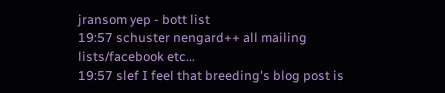jransom yep - bott list
19:57 schuster nengard++ all mailing lists/facebook etc...
19:57 slef I feel that breeding's blog post is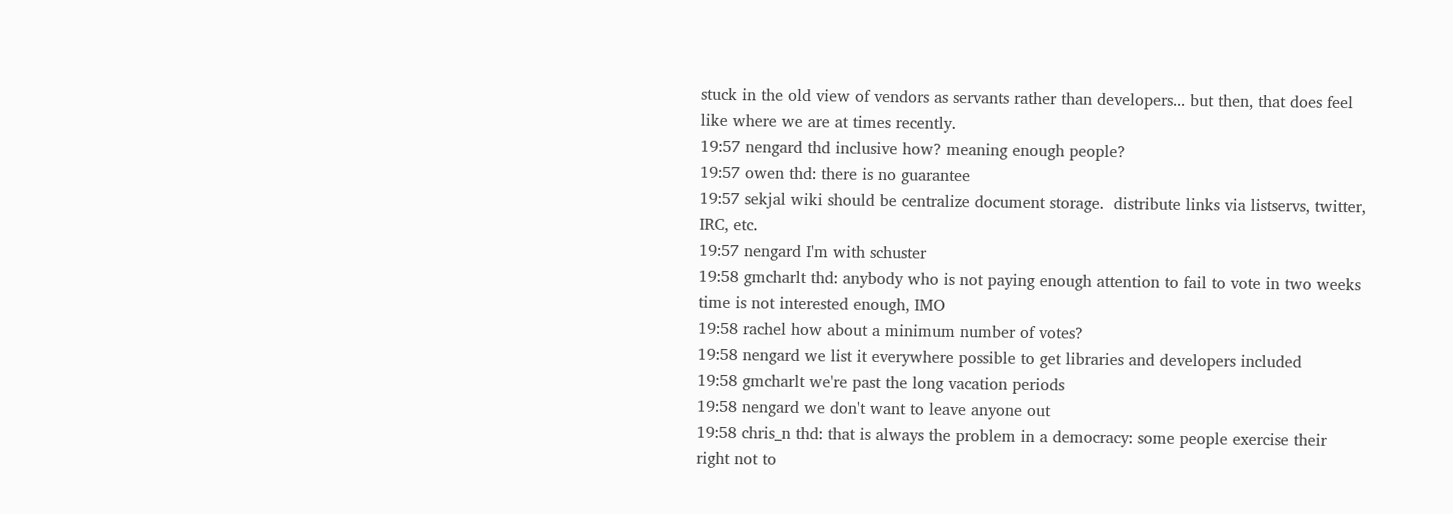stuck in the old view of vendors as servants rather than developers... but then, that does feel like where we are at times recently.
19:57 nengard thd inclusive how? meaning enough people?
19:57 owen thd: there is no guarantee
19:57 sekjal wiki should be centralize document storage.  distribute links via listservs, twitter, IRC, etc.
19:57 nengard I'm with schuster
19:58 gmcharlt thd: anybody who is not paying enough attention to fail to vote in two weeks time is not interested enough, IMO
19:58 rachel how about a minimum number of votes?
19:58 nengard we list it everywhere possible to get libraries and developers included
19:58 gmcharlt we're past the long vacation periods
19:58 nengard we don't want to leave anyone out
19:58 chris_n thd: that is always the problem in a democracy: some people exercise their right not to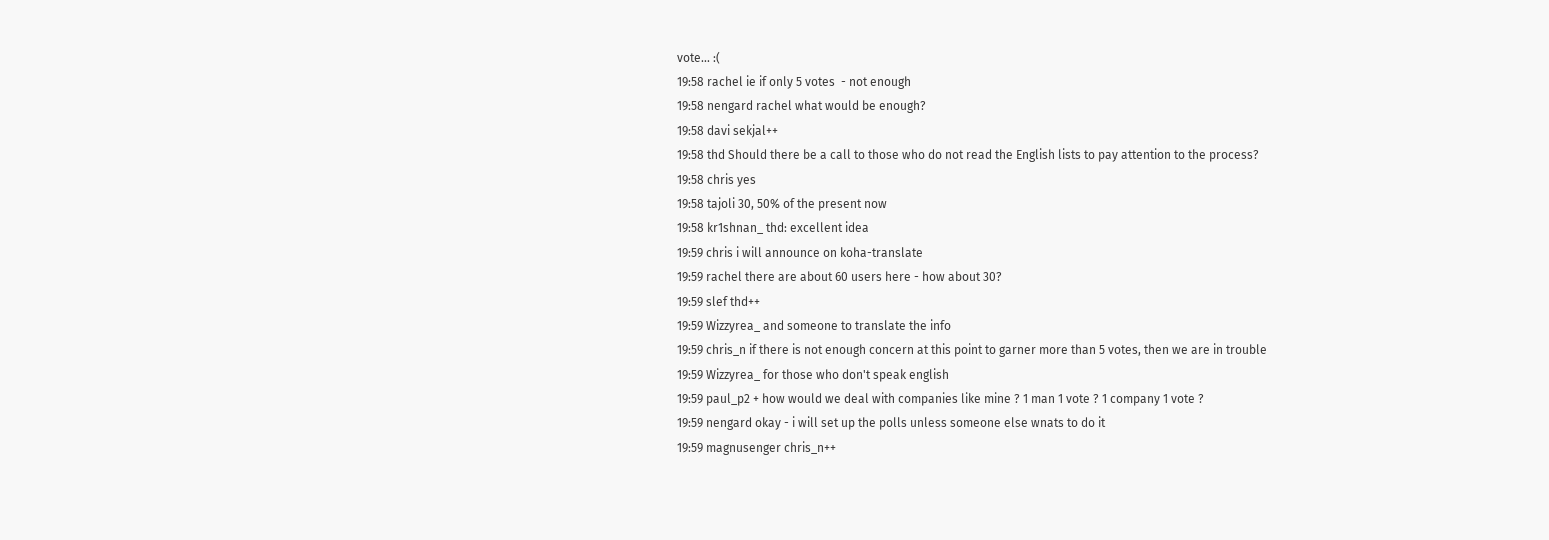vote... :(
19:58 rachel ie if only 5 votes  - not enough
19:58 nengard rachel what would be enough?
19:58 davi sekjal++
19:58 thd Should there be a call to those who do not read the English lists to pay attention to the process?
19:58 chris yes
19:58 tajoli 30, 50% of the present now
19:58 kr1shnan_ thd: excellent idea
19:59 chris i will announce on koha-translate
19:59 rachel there are about 60 users here - how about 30?
19:59 slef thd++
19:59 Wizzyrea_ and someone to translate the info
19:59 chris_n if there is not enough concern at this point to garner more than 5 votes, then we are in trouble
19:59 Wizzyrea_ for those who don't speak english
19:59 paul_p2 + how would we deal with companies like mine ? 1 man 1 vote ? 1 company 1 vote ?
19:59 nengard okay - i will set up the polls unless someone else wnats to do it
19:59 magnusenger chris_n++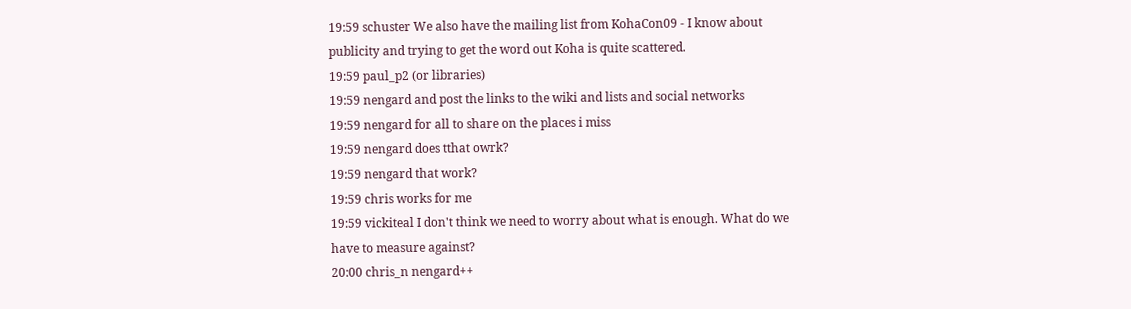19:59 schuster We also have the mailing list from KohaCon09 - I know about publicity and trying to get the word out Koha is quite scattered.
19:59 paul_p2 (or libraries)
19:59 nengard and post the links to the wiki and lists and social networks
19:59 nengard for all to share on the places i miss
19:59 nengard does tthat owrk?
19:59 nengard that work?
19:59 chris works for me
19:59 vickiteal I don't think we need to worry about what is enough. What do we have to measure against?
20:00 chris_n nengard++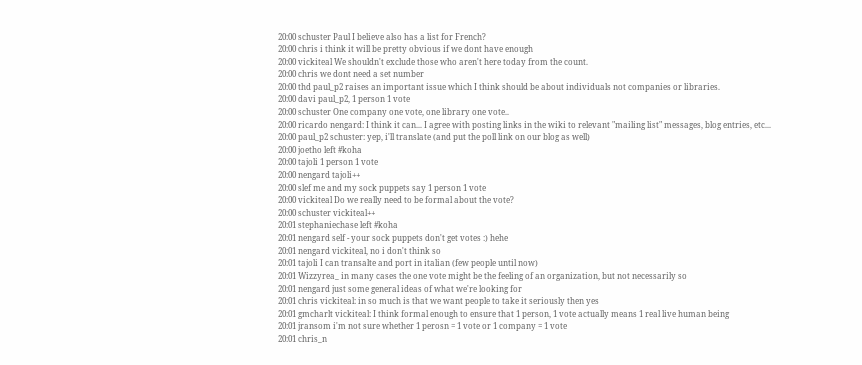20:00 schuster Paul I believe also has a list for French?
20:00 chris i think it will be pretty obvious if we dont have enough
20:00 vickiteal We shouldn't exclude those who aren't here today from the count.
20:00 chris we dont need a set number
20:00 thd paul_p2 raises an important issue which I think should be about individuals not companies or libraries.
20:00 davi paul_p2, 1 person 1 vote
20:00 schuster One company one vote, one library one vote..
20:00 ricardo nengard: I think it can... I agree with posting links in the wiki to relevant "mailing list" messages, blog entries, etc...
20:00 paul_p2 schuster: yep, i'll translate (and put the poll link on our blog as well)
20:00 joetho left #koha
20:00 tajoli 1 person 1 vote
20:00 nengard tajoli++
20:00 slef me and my sock puppets say 1 person 1 vote
20:00 vickiteal Do we really need to be formal about the vote?
20:00 schuster vickiteal++
20:01 stephaniechase left #koha
20:01 nengard self - your sock puppets don't get votes :) hehe
20:01 nengard vickiteal, no i don't think so
20:01 tajoli I can transalte and port in italian (few people until now)
20:01 Wizzyrea_ in many cases the one vote might be the feeling of an organization, but not necessarily so
20:01 nengard just some general ideas of what we're looking for
20:01 chris vickiteal: in so much is that we want people to take it seriously then yes
20:01 gmcharlt vickiteal: I think formal enough to ensure that 1 person, 1 vote actually means 1 real live human being
20:01 jransom i'm not sure whether 1 perosn = 1 vote or 1 company = 1 vote
20:01 chris_n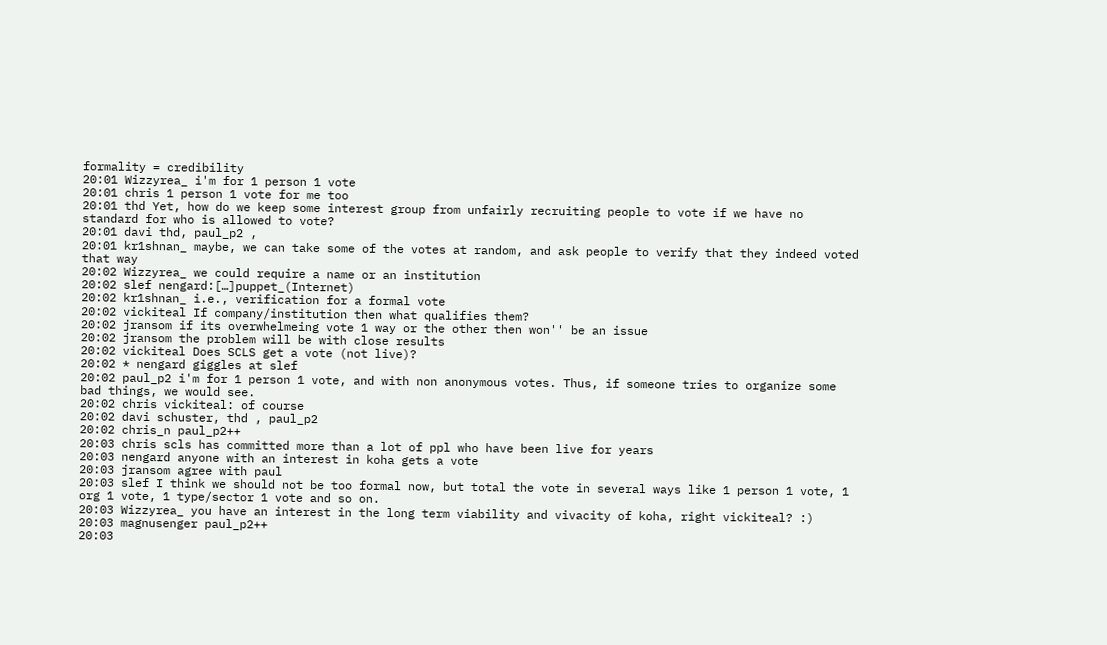formality = credibility
20:01 Wizzyrea_ i'm for 1 person 1 vote
20:01 chris 1 person 1 vote for me too
20:01 thd Yet, how do we keep some interest group from unfairly recruiting people to vote if we have no standard for who is allowed to vote?
20:01 davi thd, paul_p2 ,
20:01 kr1shnan_ maybe, we can take some of the votes at random, and ask people to verify that they indeed voted that way
20:02 Wizzyrea_ we could require a name or an institution
20:02 slef nengard:[…]puppet_(Internet)
20:02 kr1shnan_ i.e., verification for a formal vote
20:02 vickiteal If company/institution then what qualifies them?
20:02 jransom if its overwhelmeing vote 1 way or the other then won'' be an issue
20:02 jransom the problem will be with close results
20:02 vickiteal Does SCLS get a vote (not live)?
20:02 * nengard giggles at slef
20:02 paul_p2 i'm for 1 person 1 vote, and with non anonymous votes. Thus, if someone tries to organize some bad things, we would see.
20:02 chris vickiteal: of course
20:02 davi schuster, thd , paul_p2
20:02 chris_n paul_p2++
20:03 chris scls has committed more than a lot of ppl who have been live for years
20:03 nengard anyone with an interest in koha gets a vote
20:03 jransom agree with paul
20:03 slef I think we should not be too formal now, but total the vote in several ways like 1 person 1 vote, 1 org 1 vote, 1 type/sector 1 vote and so on.
20:03 Wizzyrea_ you have an interest in the long term viability and vivacity of koha, right vickiteal? :)
20:03 magnusenger paul_p2++
20:03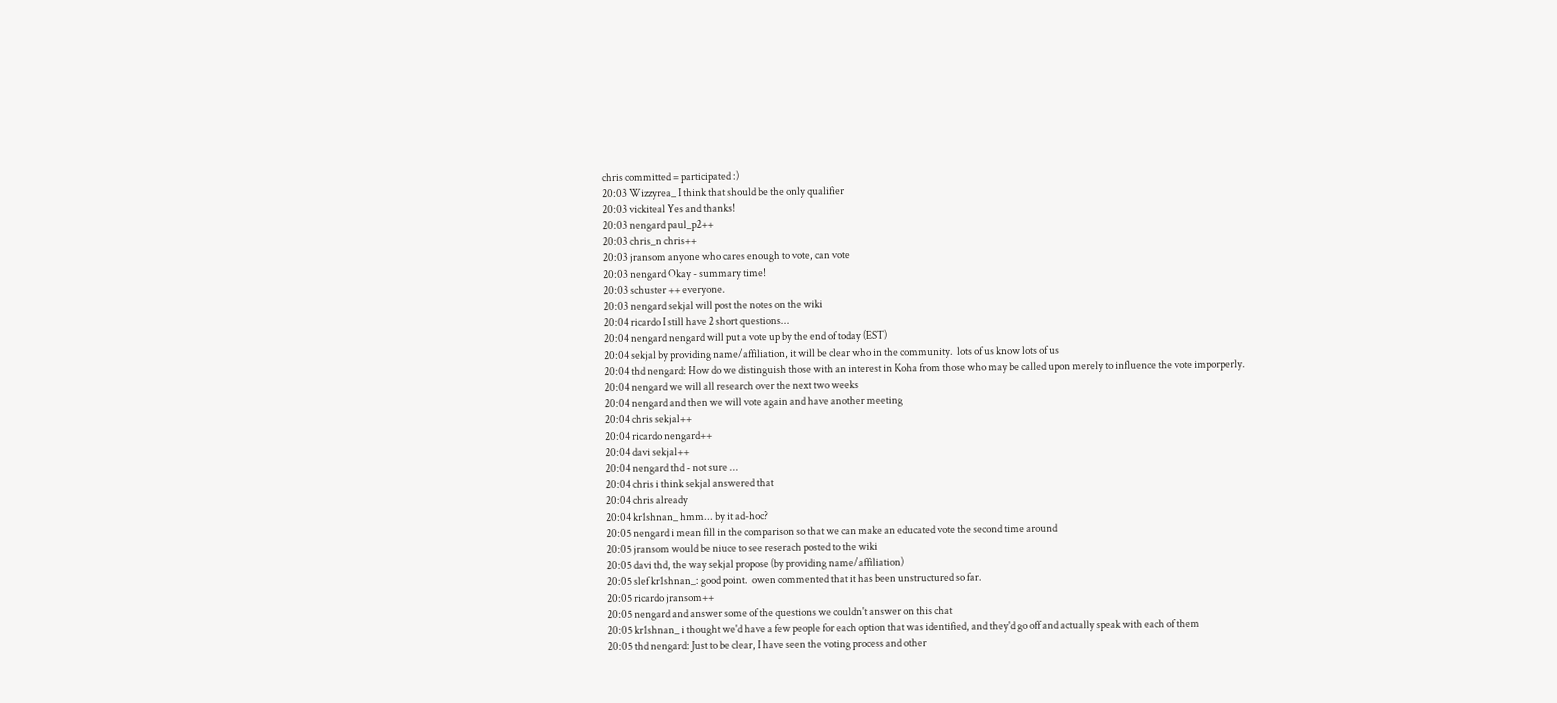chris committed = participated :)
20:03 Wizzyrea_ I think that should be the only qualifier
20:03 vickiteal Yes and thanks!
20:03 nengard paul_p2++
20:03 chris_n chris++
20:03 jransom anyone who cares enough to vote, can vote
20:03 nengard Okay - summary time!
20:03 schuster ++ everyone.
20:03 nengard sekjal will post the notes on the wiki
20:04 ricardo I still have 2 short questions...
20:04 nengard nengard will put a vote up by the end of today (EST)
20:04 sekjal by providing name/affiliation, it will be clear who in the community.  lots of us know lots of us
20:04 thd nengard: How do we distinguish those with an interest in Koha from those who may be called upon merely to influence the vote imporperly.
20:04 nengard we will all research over the next two weeks
20:04 nengard and then we will vote again and have another meeting
20:04 chris sekjal++
20:04 ricardo nengard++
20:04 davi sekjal++
20:04 nengard thd - not sure ...
20:04 chris i think sekjal answered that
20:04 chris already
20:04 kr1shnan_ hmm... by it ad-hoc?
20:05 nengard i mean fill in the comparison so that we can make an educated vote the second time around
20:05 jransom would be niuce to see reserach posted to the wiki
20:05 davi thd, the way sekjal propose (by providing name/affiliation)
20:05 slef kr1shnan_: good point.  owen commented that it has been unstructured so far.
20:05 ricardo jransom++
20:05 nengard and answer some of the questions we couldn't answer on this chat
20:05 kr1shnan_ i thought we'd have a few people for each option that was identified, and they'd go off and actually speak with each of them
20:05 thd nengard: Just to be clear, I have seen the voting process and other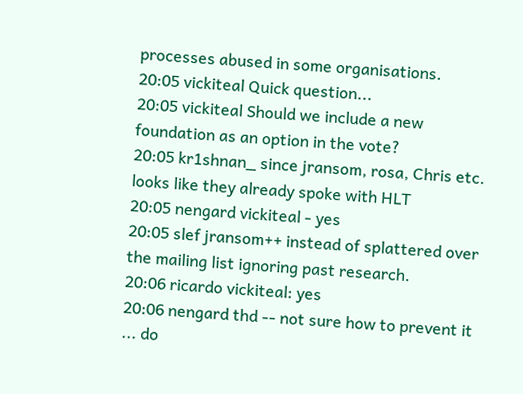processes abused in some organisations.
20:05 vickiteal Quick question...
20:05 vickiteal Should we include a new foundation as an option in the vote?
20:05 kr1shnan_ since jransom, rosa, Chris etc. looks like they already spoke with HLT
20:05 nengard vickiteal - yes
20:05 slef jransom++ instead of splattered over the mailing list ignoring past research.
20:06 ricardo vickiteal: yes
20:06 nengard thd -- not sure how to prevent it ... do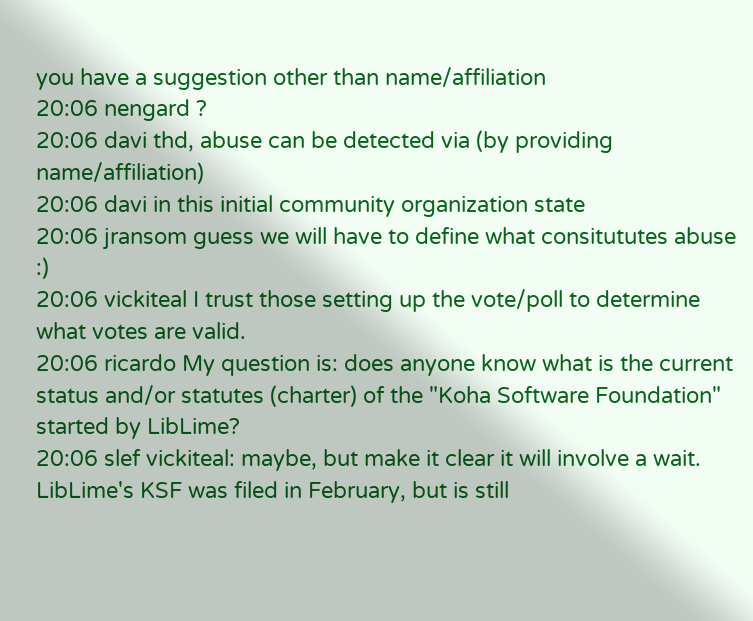you have a suggestion other than name/affiliation
20:06 nengard ?
20:06 davi thd, abuse can be detected via (by providing name/affiliation)
20:06 davi in this initial community organization state
20:06 jransom guess we will have to define what consitututes abuse :)
20:06 vickiteal I trust those setting up the vote/poll to determine what votes are valid.
20:06 ricardo My question is: does anyone know what is the current status and/or statutes (charter) of the "Koha Software Foundation" started by LibLime?
20:06 slef vickiteal: maybe, but make it clear it will involve a wait.  LibLime's KSF was filed in February, but is still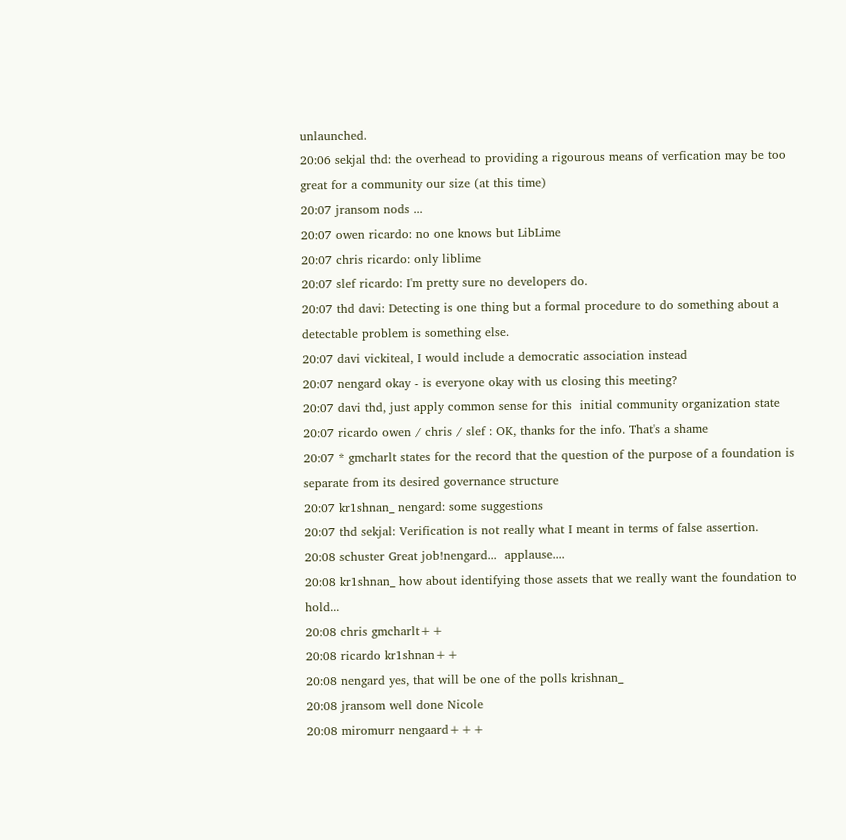unlaunched.
20:06 sekjal thd: the overhead to providing a rigourous means of verfication may be too great for a community our size (at this time)
20:07 jransom nods ...
20:07 owen ricardo: no one knows but LibLime
20:07 chris ricardo: only liblime
20:07 slef ricardo: I'm pretty sure no developers do.
20:07 thd davi: Detecting is one thing but a formal procedure to do something about a detectable problem is something else.
20:07 davi vickiteal, I would include a democratic association instead
20:07 nengard okay - is everyone okay with us closing this meeting?
20:07 davi thd, just apply common sense for this  initial community organization state
20:07 ricardo owen / chris / slef : OK, thanks for the info. That's a shame
20:07 * gmcharlt states for the record that the question of the purpose of a foundation is separate from its desired governance structure
20:07 kr1shnan_ nengard: some suggestions
20:07 thd sekjal: Verification is not really what I meant in terms of false assertion.
20:08 schuster Great job!nengard...  applause....
20:08 kr1shnan_ how about identifying those assets that we really want the foundation to hold...
20:08 chris gmcharlt++
20:08 ricardo kr1shnan++
20:08 nengard yes, that will be one of the polls krishnan_
20:08 jransom well done Nicole
20:08 miromurr nengaard+++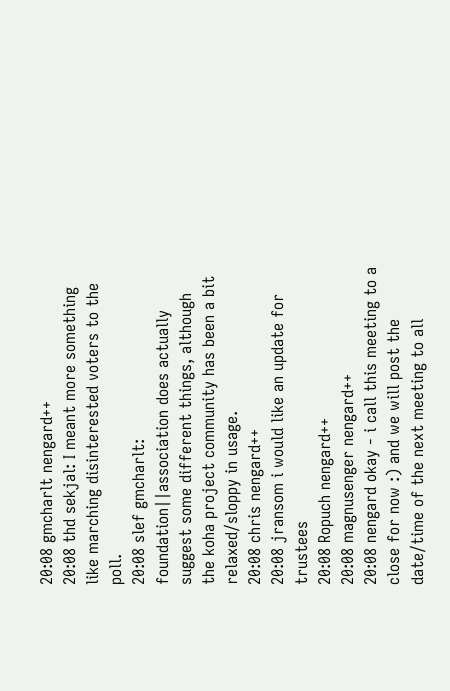20:08 gmcharlt nengard++
20:08 thd sekjal: I meant more something like marching disinterested voters to the poll.
20:08 slef gmcharlt: foundation||association does actually suggest some different things, although the koha project community has been a bit relaxed/sloppy in usage.
20:08 chris nengard++
20:08 jransom i would like an update for trustees
20:08 Ropuch nengard++
20:08 magnusenger nengard++
20:08 nengard okay - i call this meeting to a close for now :) and we will post the date/time of the next meeting to all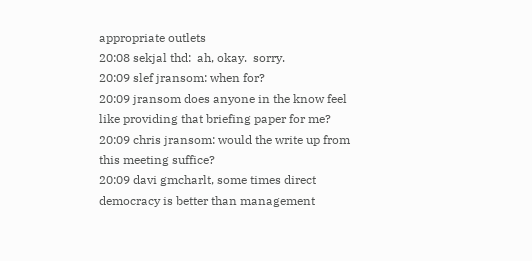appropriate outlets
20:08 sekjal thd:  ah, okay.  sorry.
20:09 slef jransom: when for?
20:09 jransom does anyone in the know feel like providing that briefing paper for me?
20:09 chris jransom: would the write up from this meeting suffice?
20:09 davi gmcharlt, some times direct democracy is better than management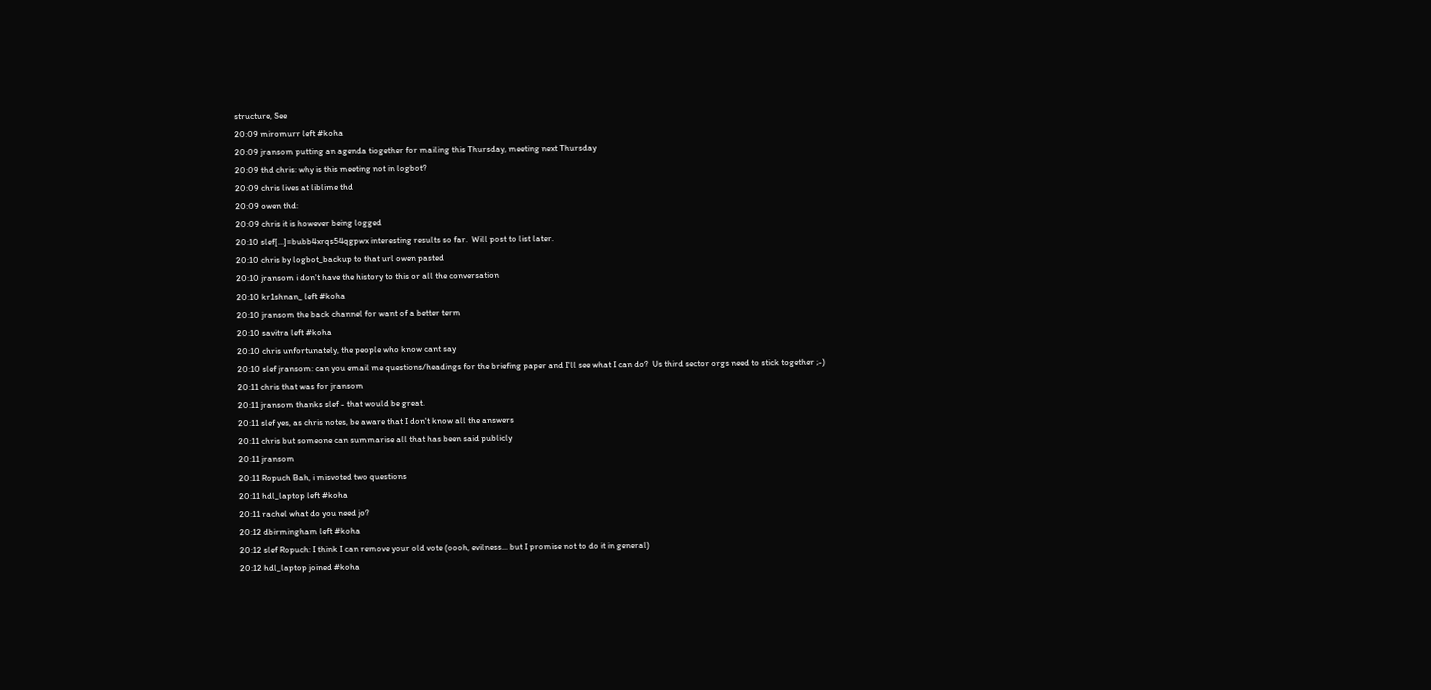structure, See
20:09 miromurr left #koha
20:09 jransom putting an agenda tiogether for mailing this Thursday, meeting next Thursday
20:09 thd chris: why is this meeting not in logbot?
20:09 chris lives at liblime thd
20:09 owen thd:
20:09 chris it is however being logged
20:10 slef[…]=bubb4xrqs54qgpwx interesting results so far.  Will post to list later.
20:10 chris by logbot_backup to that url owen pasted
20:10 jransom i don't have the history to this or all the conversation
20:10 kr1shnan_ left #koha
20:10 jransom the back channel for want of a better term
20:10 savitra left #koha
20:10 chris unfortunately, the people who know cant say
20:10 slef jransom: can you email me questions/headings for the briefing paper and I'll see what I can do?  Us third sector orgs need to stick together ;-)
20:11 chris that was for jransom
20:11 jransom thanks slef - that would be great.
20:11 slef yes, as chris notes, be aware that I don't know all the answers
20:11 chris but someone can summarise all that has been said publicly
20:11 jransom
20:11 Ropuch Bah, i misvoted two questions
20:11 hdl_laptop left #koha
20:11 rachel what do you need jo?
20:12 dbirmingham left #koha
20:12 slef Ropuch: I think I can remove your old vote (oooh, evilness... but I promise not to do it in general)
20:12 hdl_laptop joined #koha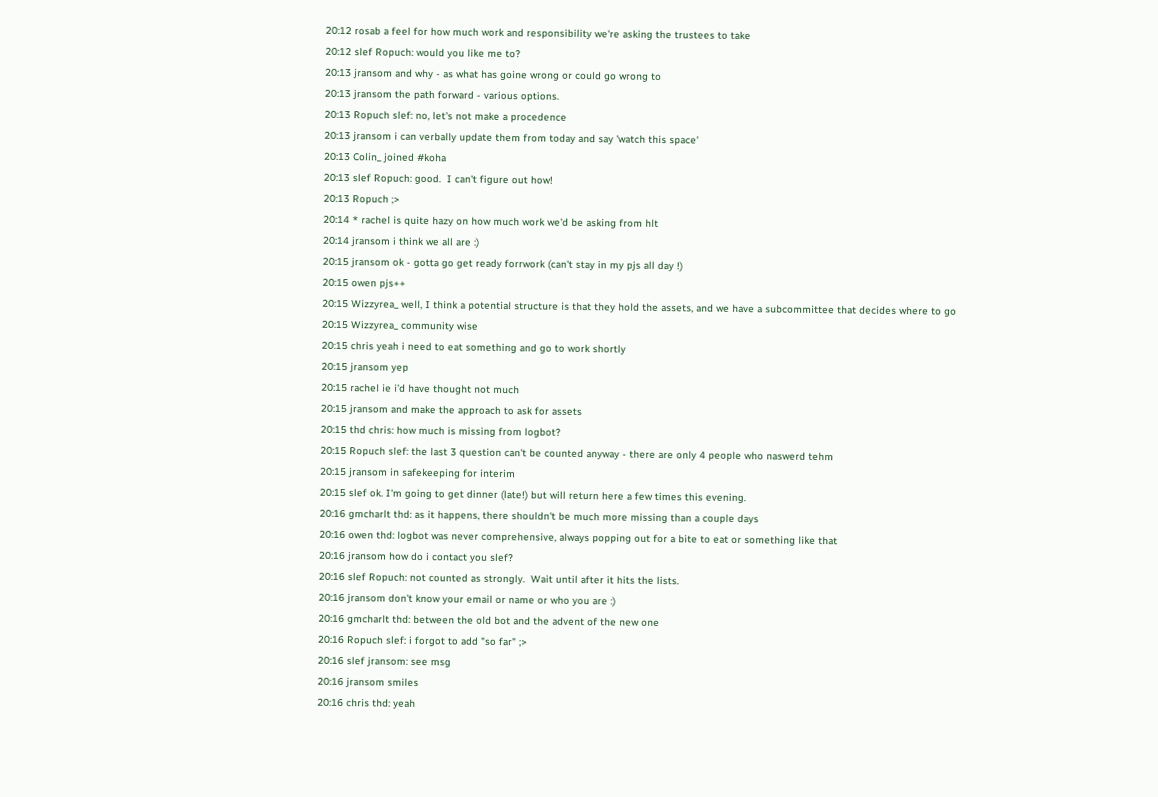20:12 rosab a feel for how much work and responsibility we're asking the trustees to take
20:12 slef Ropuch: would you like me to?
20:13 jransom and why - as what has goine wrong or could go wrong to
20:13 jransom the path forward - various options.
20:13 Ropuch slef: no, let's not make a procedence
20:13 jransom i can verbally update them from today and say 'watch this space'
20:13 Colin_ joined #koha
20:13 slef Ropuch: good.  I can't figure out how!
20:13 Ropuch ;>
20:14 * rachel is quite hazy on how much work we'd be asking from hlt
20:14 jransom i think we all are :)
20:15 jransom ok - gotta go get ready forrwork (can't stay in my pjs all day !)
20:15 owen pjs++
20:15 Wizzyrea_ well, I think a potential structure is that they hold the assets, and we have a subcommittee that decides where to go
20:15 Wizzyrea_ community wise
20:15 chris yeah i need to eat something and go to work shortly
20:15 jransom yep
20:15 rachel ie i'd have thought not much
20:15 jransom and make the approach to ask for assets
20:15 thd chris: how much is missing from logbot?
20:15 Ropuch slef: the last 3 question can't be counted anyway - there are only 4 people who naswerd tehm
20:15 jransom in safekeeping for interim
20:15 slef ok. I'm going to get dinner (late!) but will return here a few times this evening.
20:16 gmcharlt thd: as it happens, there shouldn't be much more missing than a couple days
20:16 owen thd: logbot was never comprehensive, always popping out for a bite to eat or something like that
20:16 jransom how do i contact you slef?
20:16 slef Ropuch: not counted as strongly.  Wait until after it hits the lists.
20:16 jransom don't know your email or name or who you are :)
20:16 gmcharlt thd: between the old bot and the advent of the new one
20:16 Ropuch slef: i forgot to add "so far" ;>
20:16 slef jransom: see msg
20:16 jransom smiles
20:16 chris thd: yeah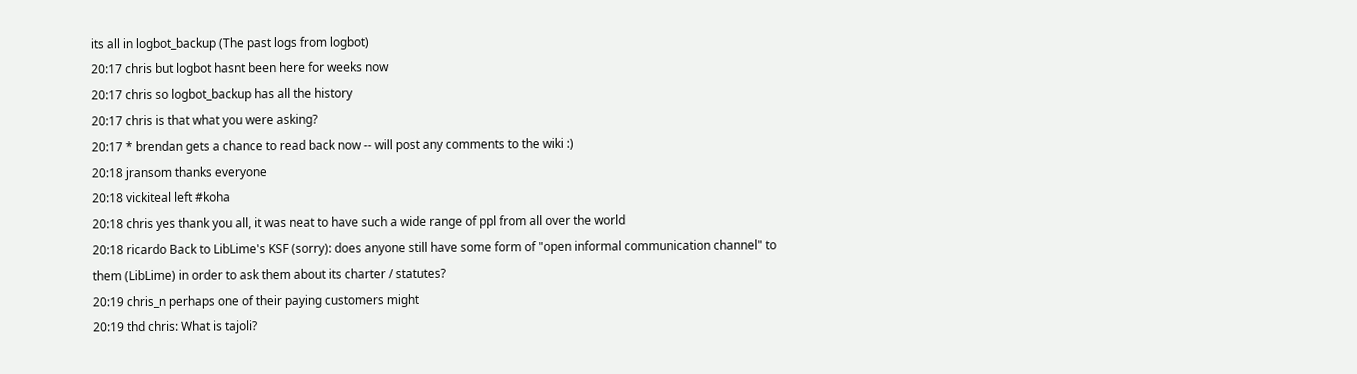its all in logbot_backup (The past logs from logbot)
20:17 chris but logbot hasnt been here for weeks now
20:17 chris so logbot_backup has all the history
20:17 chris is that what you were asking?
20:17 * brendan gets a chance to read back now -- will post any comments to the wiki :)
20:18 jransom thanks everyone
20:18 vickiteal left #koha
20:18 chris yes thank you all, it was neat to have such a wide range of ppl from all over the world
20:18 ricardo Back to LibLime's KSF (sorry): does anyone still have some form of "open informal communication channel" to them (LibLime) in order to ask them about its charter / statutes?
20:19 chris_n perhaps one of their paying customers might
20:19 thd chris: What is tajoli?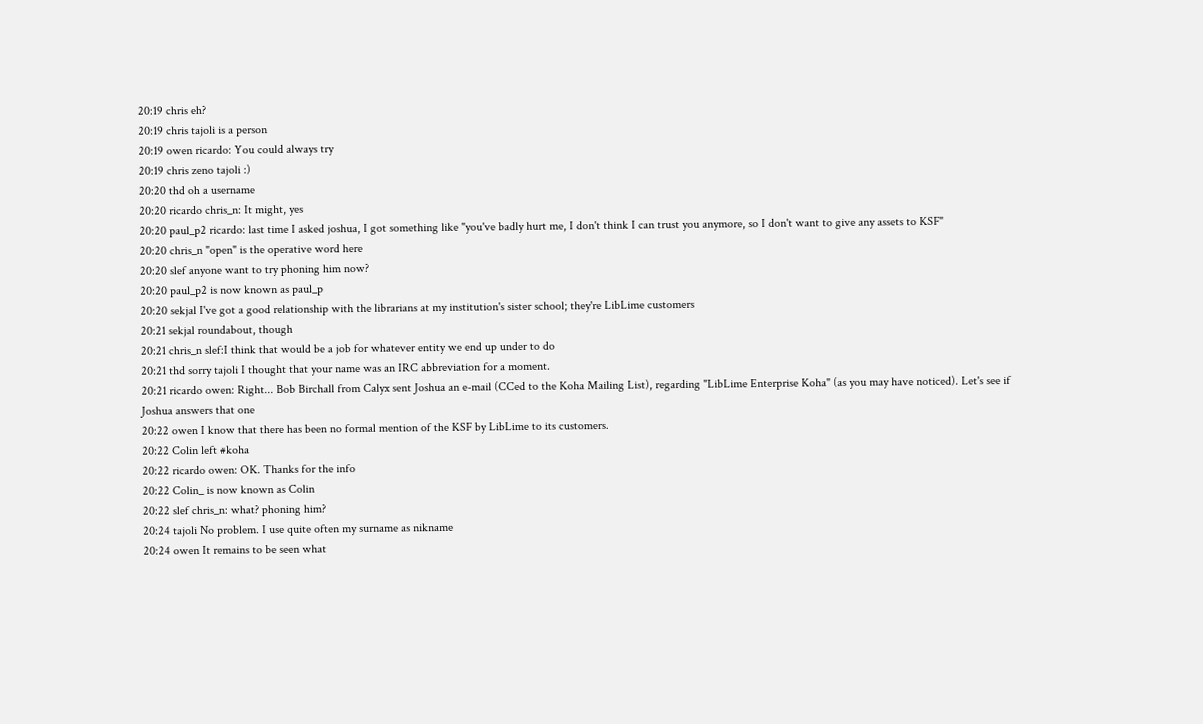20:19 chris eh?
20:19 chris tajoli is a person
20:19 owen ricardo: You could always try
20:19 chris zeno tajoli :)
20:20 thd oh a username
20:20 ricardo chris_n: It might, yes
20:20 paul_p2 ricardo: last time I asked joshua, I got something like "you've badly hurt me, I don't think I can trust you anymore, so I don't want to give any assets to KSF"
20:20 chris_n "open" is the operative word here
20:20 slef anyone want to try phoning him now?
20:20 paul_p2 is now known as paul_p
20:20 sekjal I've got a good relationship with the librarians at my institution's sister school; they're LibLime customers
20:21 sekjal roundabout, though
20:21 chris_n slef:I think that would be a job for whatever entity we end up under to do
20:21 thd sorry tajoli I thought that your name was an IRC abbreviation for a moment.
20:21 ricardo owen: Right... Bob Birchall from Calyx sent Joshua an e-mail (CCed to the Koha Mailing List), regarding "LibLime Enterprise Koha" (as you may have noticed). Let's see if Joshua answers that one
20:22 owen I know that there has been no formal mention of the KSF by LibLime to its customers.
20:22 Colin left #koha
20:22 ricardo owen: OK. Thanks for the info
20:22 Colin_ is now known as Colin
20:22 slef chris_n: what? phoning him?
20:24 tajoli No problem. I use quite often my surname as nikname
20:24 owen It remains to be seen what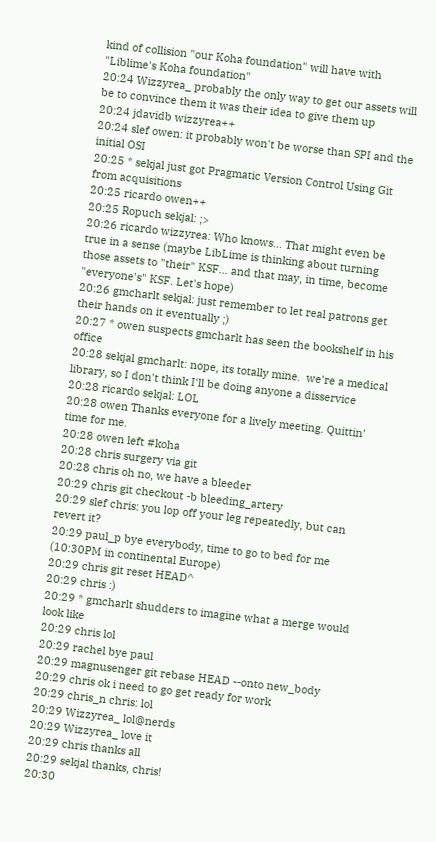kind of collision "our Koha foundation" will have with "Liblime's Koha foundation"
20:24 Wizzyrea_ probably the only way to get our assets will be to convince them it was their idea to give them up
20:24 jdavidb wizzyrea++
20:24 slef owen: it probably won't be worse than SPI and the initial OSI
20:25 * sekjal just got Pragmatic Version Control Using Git from acquisitions
20:25 ricardo owen++
20:25 Ropuch sekjal: ;>
20:26 ricardo wizzyrea: Who knows... That might even be true in a sense (maybe LibLime is thinking about turning those assets to "their" KSF... and that may, in time, become "everyone's" KSF. Let's hope)
20:26 gmcharlt sekjal: just remember to let real patrons get their hands on it eventually ;)
20:27 * owen suspects gmcharlt has seen the bookshelf in his office
20:28 sekjal gmcharlt: nope, its totally mine.  we're a medical library, so I don't think I'll be doing anyone a disservice
20:28 ricardo sekjal: LOL
20:28 owen Thanks everyone for a lively meeting. Quittin' time for me.
20:28 owen left #koha
20:28 chris surgery via git
20:28 chris oh no, we have a bleeder
20:29 chris git checkout -b bleeding_artery
20:29 slef chris: you lop off your leg repeatedly, but can revert it?
20:29 paul_p bye everybody, time to go to bed for me (10:30PM in continental Europe)
20:29 chris git reset HEAD^
20:29 chris :)
20:29 * gmcharlt shudders to imagine what a merge would look like
20:29 chris lol
20:29 rachel bye paul
20:29 magnusenger git rebase HEAD --onto new_body
20:29 chris ok i need to go get ready for work
20:29 chris_n chris: lol
20:29 Wizzyrea_ lol@nerds
20:29 Wizzyrea_ love it
20:29 chris thanks all
20:29 sekjal thanks, chris!
20:30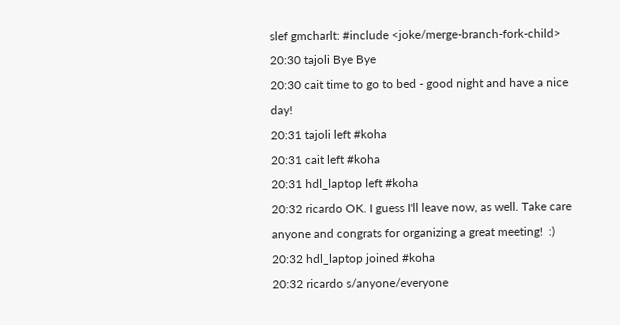slef gmcharlt: #include <joke/merge-branch-fork-child>
20:30 tajoli Bye Bye
20:30 cait time to go to bed - good night and have a nice day!
20:31 tajoli left #koha
20:31 cait left #koha
20:31 hdl_laptop left #koha
20:32 ricardo OK. I guess I'll leave now, as well. Take care anyone and congrats for organizing a great meeting!  :)
20:32 hdl_laptop joined #koha
20:32 ricardo s/anyone/everyone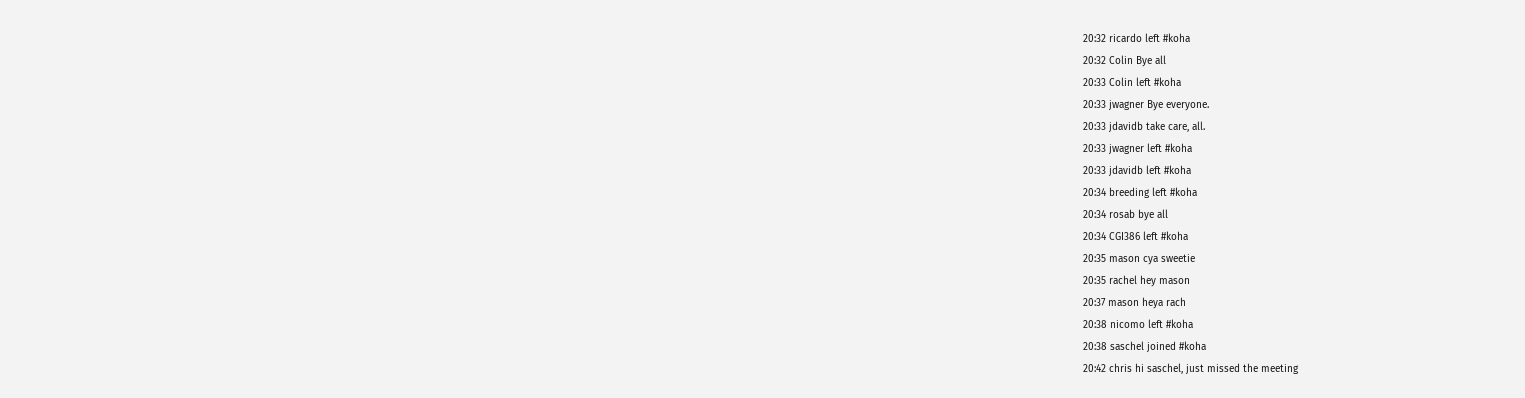20:32 ricardo left #koha
20:32 Colin Bye all
20:33 Colin left #koha
20:33 jwagner Bye everyone.
20:33 jdavidb take care, all.
20:33 jwagner left #koha
20:33 jdavidb left #koha
20:34 breeding left #koha
20:34 rosab bye all
20:34 CGI386 left #koha
20:35 mason cya sweetie
20:35 rachel hey mason
20:37 mason heya rach
20:38 nicomo left #koha
20:38 saschel joined #koha
20:42 chris hi saschel, just missed the meeting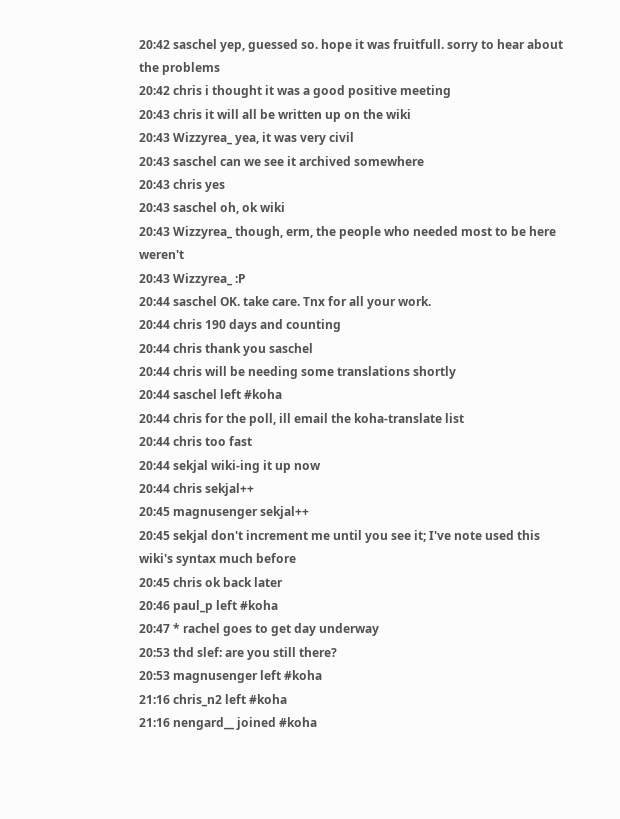20:42 saschel yep, guessed so. hope it was fruitfull. sorry to hear about the problems
20:42 chris i thought it was a good positive meeting
20:43 chris it will all be written up on the wiki
20:43 Wizzyrea_ yea, it was very civil
20:43 saschel can we see it archived somewhere
20:43 chris yes
20:43 saschel oh, ok wiki
20:43 Wizzyrea_ though, erm, the people who needed most to be here weren't
20:43 Wizzyrea_ :P
20:44 saschel OK. take care. Tnx for all your work.
20:44 chris 190 days and counting
20:44 chris thank you saschel
20:44 chris will be needing some translations shortly
20:44 saschel left #koha
20:44 chris for the poll, ill email the koha-translate list
20:44 chris too fast
20:44 sekjal wiki-ing it up now
20:44 chris sekjal++
20:45 magnusenger sekjal++
20:45 sekjal don't increment me until you see it; I've note used this wiki's syntax much before
20:45 chris ok back later
20:46 paul_p left #koha
20:47 * rachel goes to get day underway
20:53 thd slef: are you still there?
20:53 magnusenger left #koha
21:16 chris_n2 left #koha
21:16 nengard__ joined #koha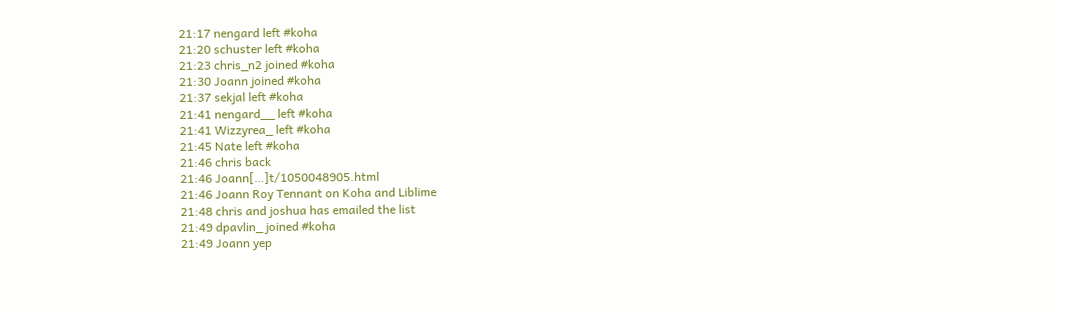21:17 nengard left #koha
21:20 schuster left #koha
21:23 chris_n2 joined #koha
21:30 Joann joined #koha
21:37 sekjal left #koha
21:41 nengard__ left #koha
21:41 Wizzyrea_ left #koha
21:45 Nate left #koha
21:46 chris back
21:46 Joann[…]t/1050048905.html
21:46 Joann Roy Tennant on Koha and Liblime
21:48 chris and joshua has emailed the list
21:49 dpavlin_ joined #koha
21:49 Joann yep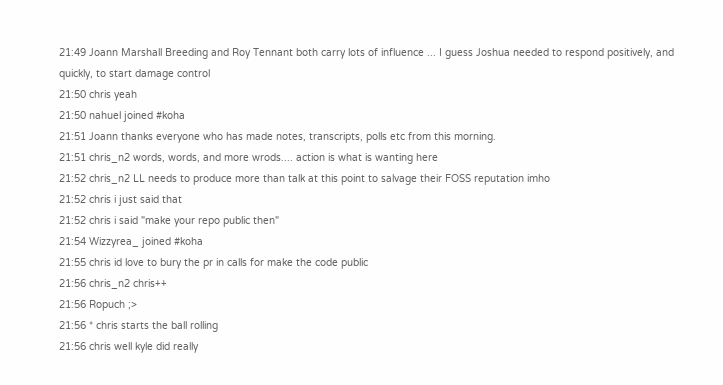21:49 Joann Marshall Breeding and Roy Tennant both carry lots of influence ... I guess Joshua needed to respond positively, and quickly, to start damage control
21:50 chris yeah
21:50 nahuel joined #koha
21:51 Joann thanks everyone who has made notes, transcripts, polls etc from this morning.
21:51 chris_n2 words, words, and more wrods.... action is what is wanting here
21:52 chris_n2 LL needs to produce more than talk at this point to salvage their FOSS reputation imho
21:52 chris i just said that
21:52 chris i said "make your repo public then"
21:54 Wizzyrea_ joined #koha
21:55 chris id love to bury the pr in calls for make the code public
21:56 chris_n2 chris++
21:56 Ropuch ;>
21:56 * chris starts the ball rolling
21:56 chris well kyle did really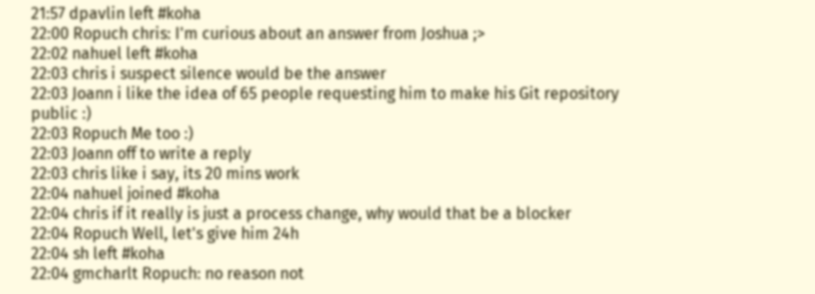21:57 dpavlin left #koha
22:00 Ropuch chris: I'm curious about an answer from Joshua ;>
22:02 nahuel left #koha
22:03 chris i suspect silence would be the answer
22:03 Joann i like the idea of 65 people requesting him to make his Git repository public :)
22:03 Ropuch Me too :)
22:03 Joann off to write a reply
22:03 chris like i say, its 20 mins work
22:04 nahuel joined #koha
22:04 chris if it really is just a process change, why would that be a blocker
22:04 Ropuch Well, let's give him 24h
22:04 sh left #koha
22:04 gmcharlt Ropuch: no reason not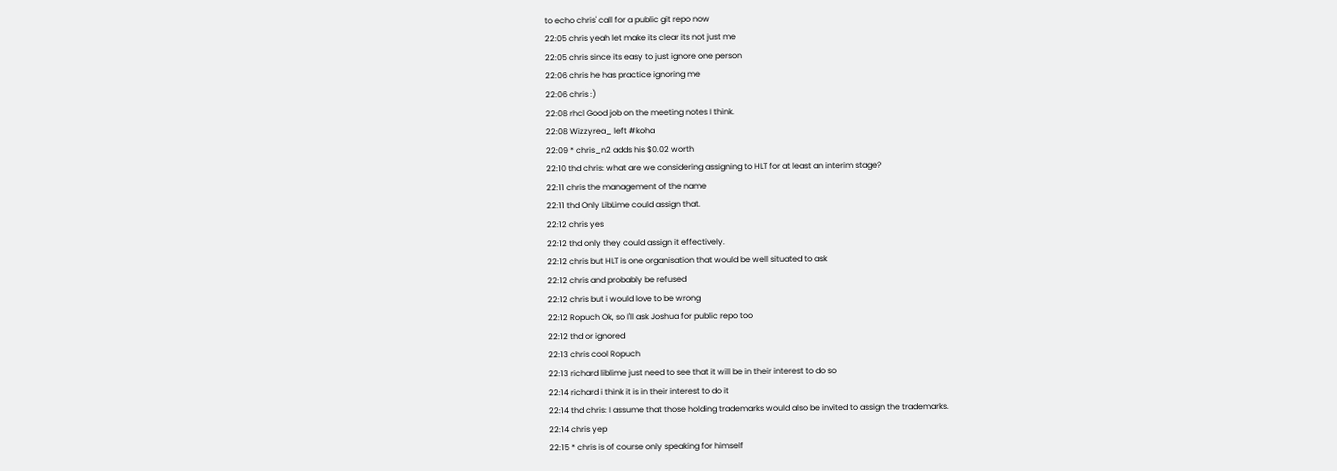to echo chris' call for a public git repo now
22:05 chris yeah let make its clear its not just me
22:05 chris since its easy to just ignore one person
22:06 chris he has practice ignoring me
22:06 chris :)
22:08 rhcl Good job on the meeting notes I think.
22:08 Wizzyrea_ left #koha
22:09 * chris_n2 adds his $0.02 worth
22:10 thd chris: what are we considering assigning to HLT for at least an interim stage?
22:11 chris the management of the name
22:11 thd Only LibLime could assign that.
22:12 chris yes
22:12 thd only they could assign it effectively.
22:12 chris but HLT is one organisation that would be well situated to ask
22:12 chris and probably be refused
22:12 chris but i would love to be wrong
22:12 Ropuch Ok, so I'll ask Joshua for public repo too
22:12 thd or ignored
22:13 chris cool Ropuch
22:13 richard liblime just need to see that it will be in their interest to do so
22:14 richard i think it is in their interest to do it
22:14 thd chris: I assume that those holding trademarks would also be invited to assign the trademarks.
22:14 chris yep
22:15 * chris is of course only speaking for himself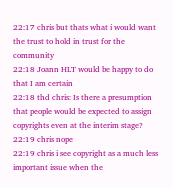22:17 chris but thats what i would want the trust to hold in trust for the community
22:18 Joann HLT would be happy to do that I am certain
22:18 thd chris: Is there a presumption that people would be expected to assign copyrights even at the interim stage?
22:19 chris nope
22:19 chris i see copyright as a much less important issue when the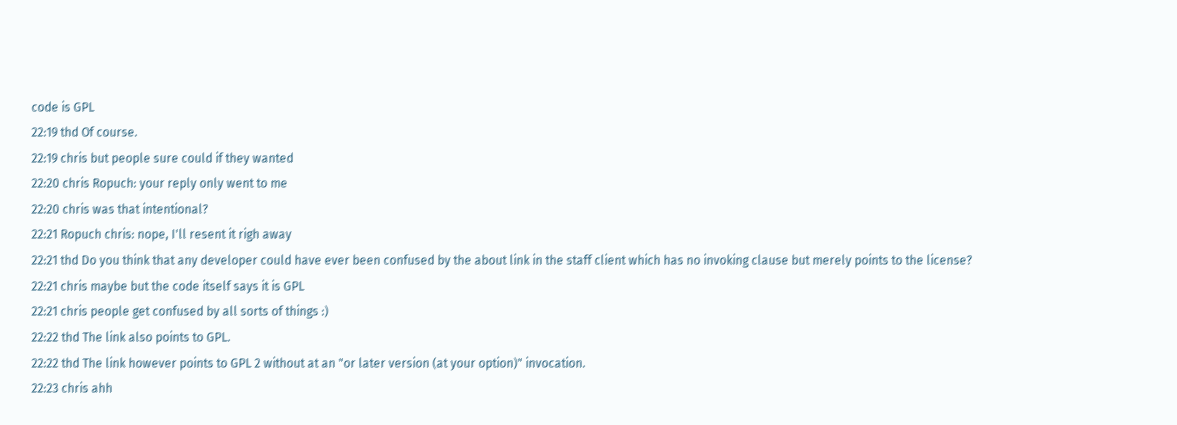code is GPL
22:19 thd Of course.
22:19 chris but people sure could if they wanted
22:20 chris Ropuch: your reply only went to me
22:20 chris was that intentional?
22:21 Ropuch chris: nope, I'll resent it righ away
22:21 thd Do you think that any developer could have ever been confused by the about link in the staff client which has no invoking clause but merely points to the license?
22:21 chris maybe but the code itself says it is GPL
22:21 chris people get confused by all sorts of things :)
22:22 thd The link also points to GPL.
22:22 thd The link however points to GPL 2 without at an "or later version (at your option)" invocation.
22:23 chris ahh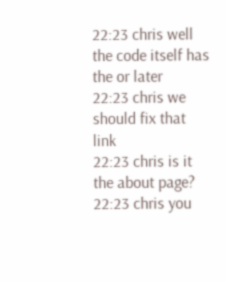22:23 chris well the code itself has the or later
22:23 chris we should fix that link
22:23 chris is it the about page?
22:23 chris you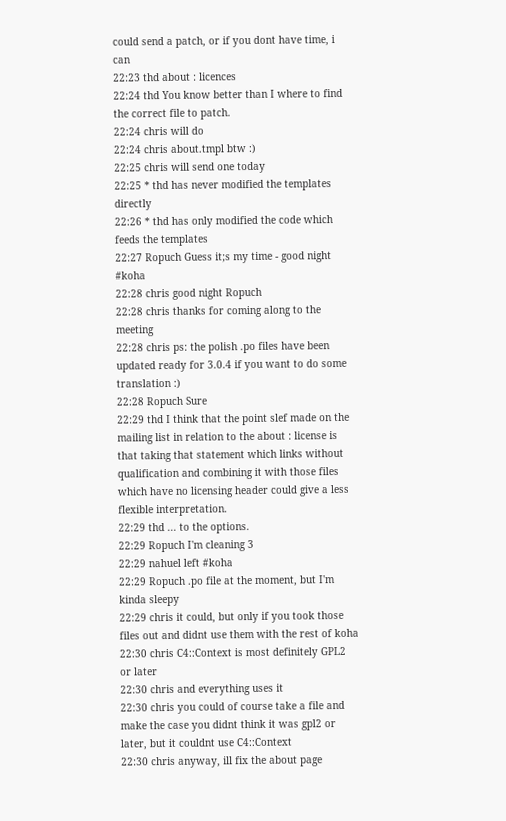could send a patch, or if you dont have time, i can
22:23 thd about : licences
22:24 thd You know better than I where to find the correct file to patch.
22:24 chris will do
22:24 chris about.tmpl btw :)
22:25 chris will send one today
22:25 * thd has never modified the templates directly
22:26 * thd has only modified the code which feeds the templates
22:27 Ropuch Guess it;s my time - good night #koha
22:28 chris good night Ropuch
22:28 chris thanks for coming along to the meeting
22:28 chris ps: the polish .po files have been updated ready for 3.0.4 if you want to do some translation :)
22:28 Ropuch Sure
22:29 thd I think that the point slef made on the mailing list in relation to the about : license is that taking that statement which links without qualification and combining it with those files which have no licensing header could give a less flexible interpretation.
22:29 thd ... to the options.
22:29 Ropuch I'm cleaning 3
22:29 nahuel left #koha
22:29 Ropuch .po file at the moment, but I'm kinda sleepy
22:29 chris it could, but only if you took those files out and didnt use them with the rest of koha
22:30 chris C4::Context is most definitely GPL2 or later
22:30 chris and everything uses it
22:30 chris you could of course take a file and make the case you didnt think it was gpl2 or later, but it couldnt use C4::Context
22:30 chris anyway, ill fix the about page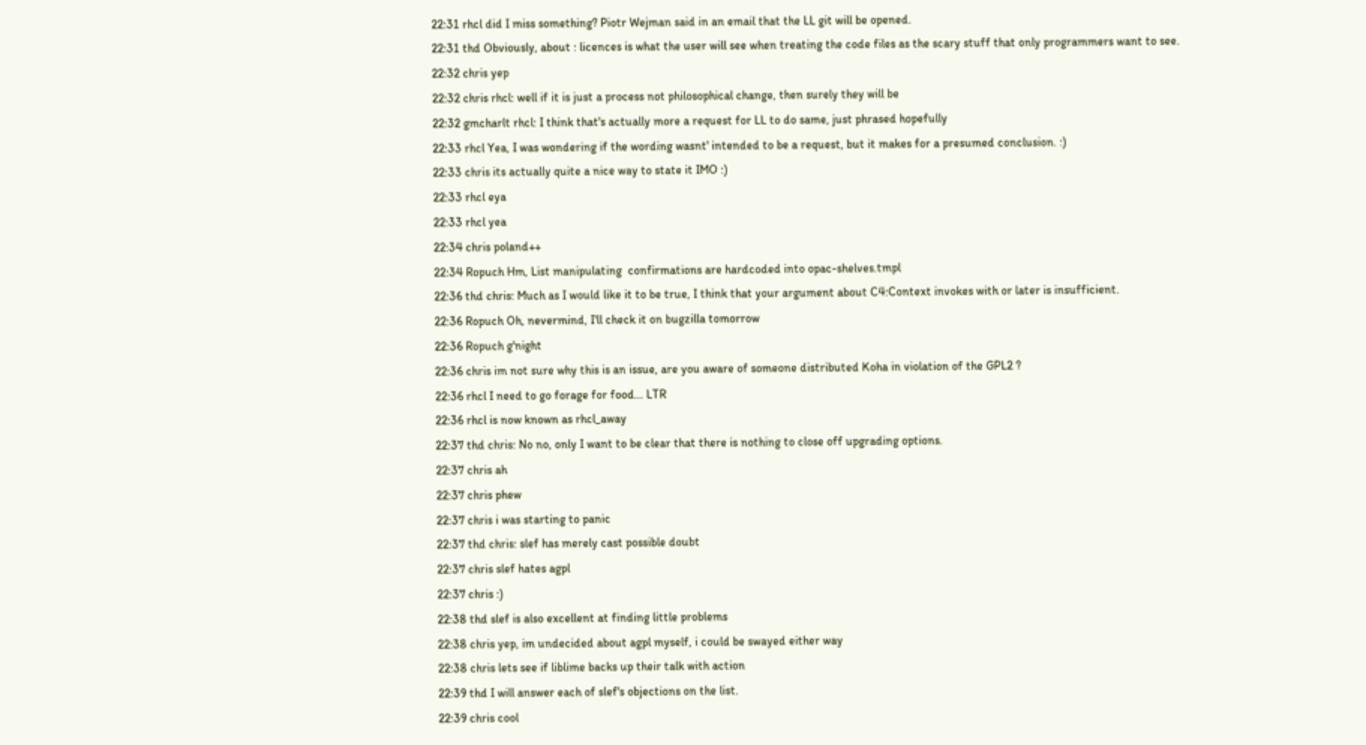22:31 rhcl did I miss something? Piotr Wejman said in an email that the LL git will be opened.
22:31 thd Obviously, about : licences is what the user will see when treating the code files as the scary stuff that only programmers want to see.
22:32 chris yep
22:32 chris rhcl: well if it is just a process not philosophical change, then surely they will be
22:32 gmcharlt rhcl: I think that's actually more a request for LL to do same, just phrased hopefully
22:33 rhcl Yea, I was wondering if the wording wasnt' intended to be a request, but it makes for a presumed conclusion. :)
22:33 chris its actually quite a nice way to state it IMO :)
22:33 rhcl eya
22:33 rhcl yea
22:34 chris poland++
22:34 Ropuch Hm, List manipulating  confirmations are hardcoded into opac-shelves.tmpl
22:36 thd chris: Much as I would like it to be true, I think that your argument about C4:Context invokes with or later is insufficient.
22:36 Ropuch Oh, nevermind, I'll check it on bugzilla tomorrow
22:36 Ropuch g'night
22:36 chris im not sure why this is an issue, are you aware of someone distributed Koha in violation of the GPL2 ?
22:36 rhcl I need to go forage for food... LTR
22:36 rhcl is now known as rhcl_away
22:37 thd chris: No no, only I want to be clear that there is nothing to close off upgrading options.
22:37 chris ah
22:37 chris phew
22:37 chris i was starting to panic
22:37 thd chris: slef has merely cast possible doubt
22:37 chris slef hates agpl
22:37 chris :)
22:38 thd slef is also excellent at finding little problems
22:38 chris yep, im undecided about agpl myself, i could be swayed either way
22:38 chris lets see if liblime backs up their talk with action
22:39 thd I will answer each of slef's objections on the list.
22:39 chris cool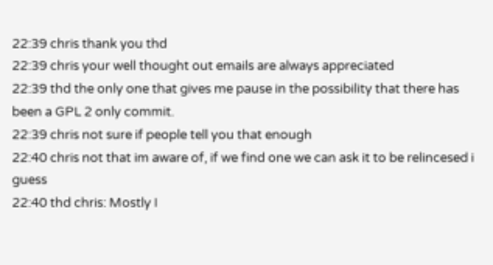22:39 chris thank you thd
22:39 chris your well thought out emails are always appreciated
22:39 thd the only one that gives me pause in the possibility that there has been a GPL 2 only commit.
22:39 chris not sure if people tell you that enough
22:40 chris not that im aware of, if we find one we can ask it to be relincesed i guess
22:40 thd chris: Mostly I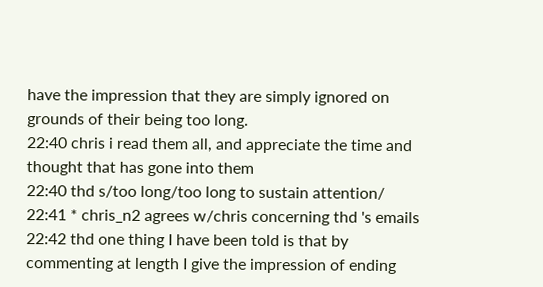have the impression that they are simply ignored on grounds of their being too long.
22:40 chris i read them all, and appreciate the time and thought that has gone into them
22:40 thd s/too long/too long to sustain attention/
22:41 * chris_n2 agrees w/chris concerning thd 's emails
22:42 thd one thing I have been told is that by commenting at length I give the impression of ending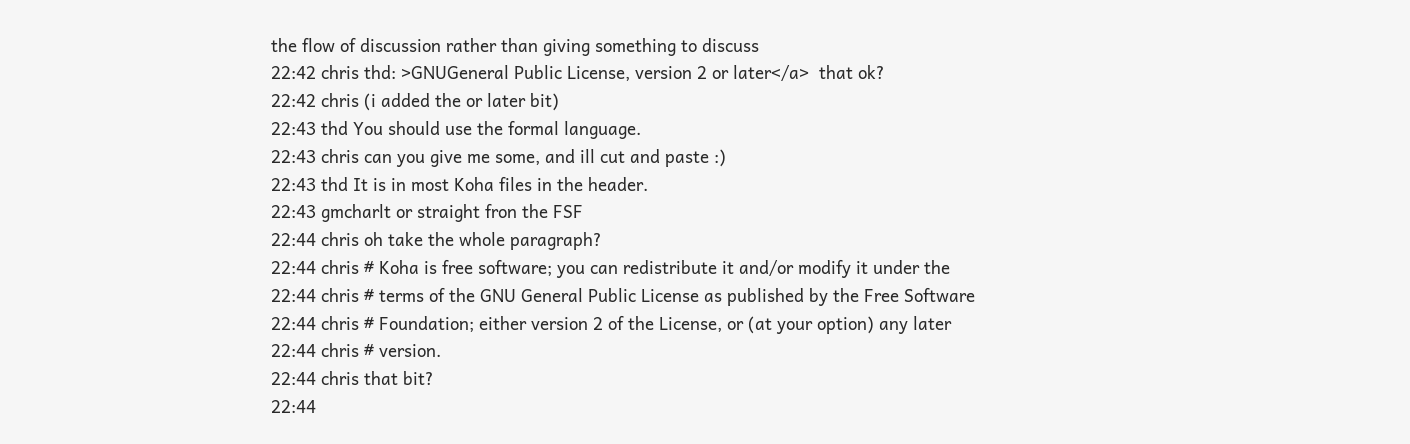the flow of discussion rather than giving something to discuss
22:42 chris thd: >GNUGeneral Public License, version 2 or later</a>  that ok?
22:42 chris (i added the or later bit)
22:43 thd You should use the formal language.
22:43 chris can you give me some, and ill cut and paste :)
22:43 thd It is in most Koha files in the header.
22:43 gmcharlt or straight fron the FSF
22:44 chris oh take the whole paragraph?
22:44 chris # Koha is free software; you can redistribute it and/or modify it under the
22:44 chris # terms of the GNU General Public License as published by the Free Software
22:44 chris # Foundation; either version 2 of the License, or (at your option) any later
22:44 chris # version.
22:44 chris that bit?
22:44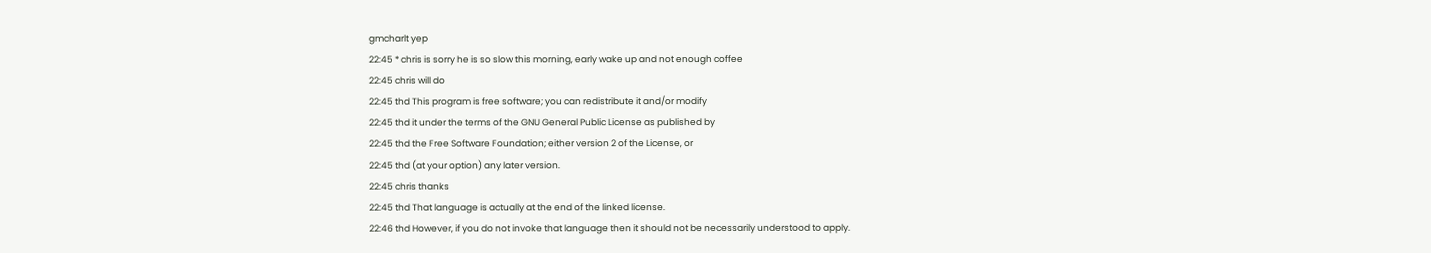gmcharlt yep
22:45 * chris is sorry he is so slow this morning, early wake up and not enough coffee
22:45 chris will do
22:45 thd This program is free software; you can redistribute it and/or modify
22:45 thd it under the terms of the GNU General Public License as published by
22:45 thd the Free Software Foundation; either version 2 of the License, or
22:45 thd (at your option) any later version.
22:45 chris thanks
22:45 thd That language is actually at the end of the linked license.
22:46 thd However, if you do not invoke that language then it should not be necessarily understood to apply.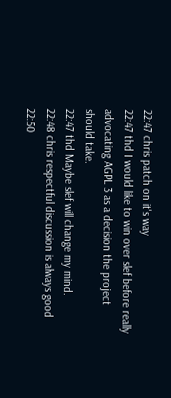22:47 chris patch on it's way
22:47 thd I would like to win over slef before really advocating AGPL 3 as a decision the project should take.
22:47 thd Maybe slef will change my mind.
22:48 chris respectful discussion is always good
22:50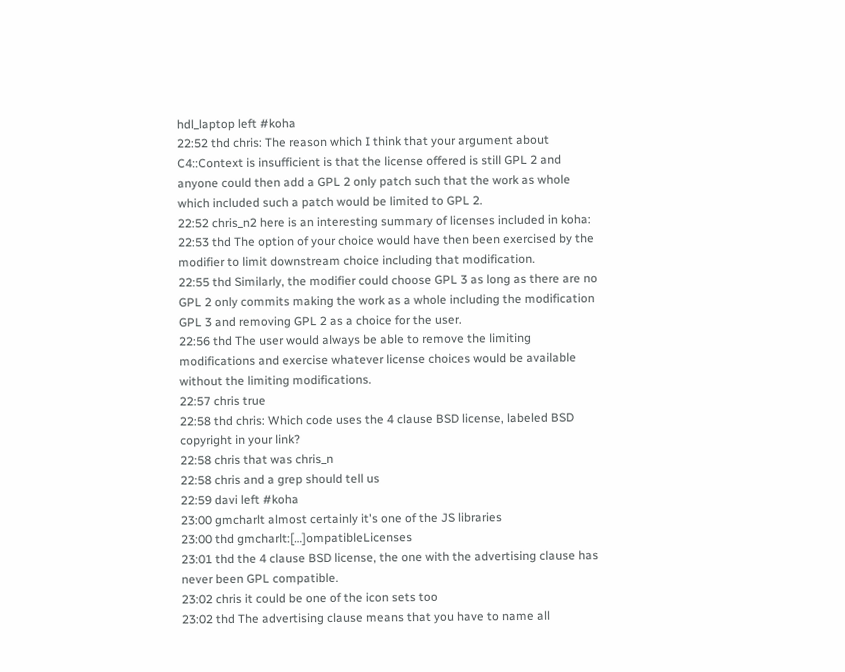hdl_laptop left #koha
22:52 thd chris: The reason which I think that your argument about C4::Context is insufficient is that the license offered is still GPL 2 and anyone could then add a GPL 2 only patch such that the work as whole which included such a patch would be limited to GPL 2.
22:52 chris_n2 here is an interesting summary of licenses included in koha:
22:53 thd The option of your choice would have then been exercised by the modifier to limit downstream choice including that modification.
22:55 thd Similarly, the modifier could choose GPL 3 as long as there are no GPL 2 only commits making the work as a whole including the modification GPL 3 and removing GPL 2 as a choice for the user.
22:56 thd The user would always be able to remove the limiting modifications and exercise whatever license choices would be available without the limiting modifications.
22:57 chris true
22:58 thd chris: Which code uses the 4 clause BSD license, labeled BSD copyright in your link?
22:58 chris that was chris_n
22:58 chris and a grep should tell us
22:59 davi left #koha
23:00 gmcharlt almost certainly it's one of the JS libraries
23:00 thd gmcharlt:[…]ompatibleLicenses
23:01 thd the 4 clause BSD license, the one with the advertising clause has never been GPL compatible.
23:02 chris it could be one of the icon sets too
23:02 thd The advertising clause means that you have to name all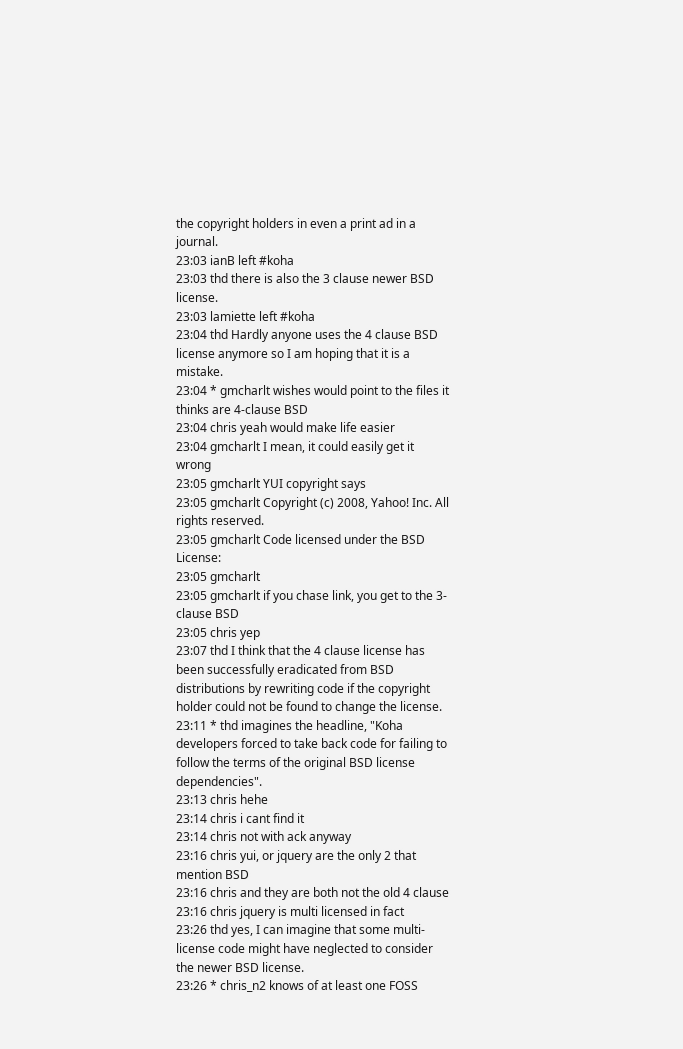the copyright holders in even a print ad in a journal.
23:03 ianB left #koha
23:03 thd there is also the 3 clause newer BSD license.
23:03 lamiette left #koha
23:04 thd Hardly anyone uses the 4 clause BSD license anymore so I am hoping that it is a mistake.
23:04 * gmcharlt wishes would point to the files it thinks are 4-clause BSD
23:04 chris yeah would make life easier
23:04 gmcharlt I mean, it could easily get it wrong
23:05 gmcharlt YUI copyright says
23:05 gmcharlt Copyright (c) 2008, Yahoo! Inc. All rights reserved.
23:05 gmcharlt Code licensed under the BSD License:
23:05 gmcharlt
23:05 gmcharlt if you chase link, you get to the 3-clause BSD
23:05 chris yep
23:07 thd I think that the 4 clause license has been successfully eradicated from BSD distributions by rewriting code if the copyright holder could not be found to change the license.
23:11 * thd imagines the headline, "Koha developers forced to take back code for failing to follow the terms of the original BSD license dependencies".
23:13 chris hehe
23:14 chris i cant find it
23:14 chris not with ack anyway
23:16 chris yui, or jquery are the only 2 that mention BSD
23:16 chris and they are both not the old 4 clause
23:16 chris jquery is multi licensed in fact
23:26 thd yes, I can imagine that some multi-license code might have neglected to consider the newer BSD license.
23:26 * chris_n2 knows of at least one FOSS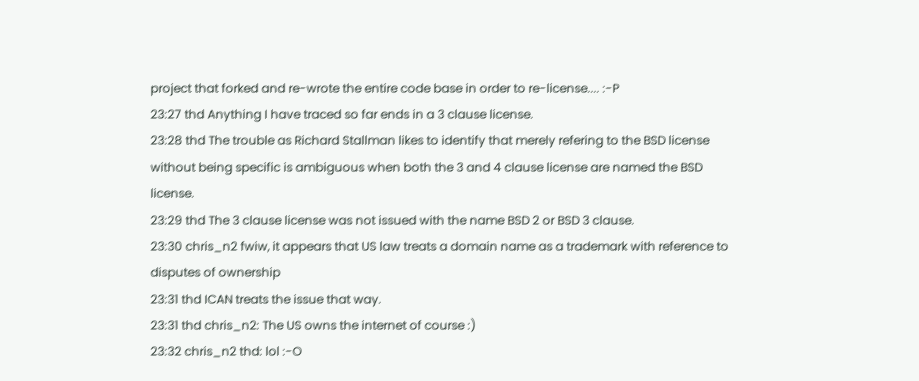project that forked and re-wrote the entire code base in order to re-license.... :-P
23:27 thd Anything I have traced so far ends in a 3 clause license.
23:28 thd The trouble as Richard Stallman likes to identify that merely refering to the BSD license without being specific is ambiguous when both the 3 and 4 clause license are named the BSD license.
23:29 thd The 3 clause license was not issued with the name BSD 2 or BSD 3 clause.
23:30 chris_n2 fwiw, it appears that US law treats a domain name as a trademark with reference to disputes of ownership
23:31 thd ICAN treats the issue that way.
23:31 thd chris_n2: The US owns the internet of course :)
23:32 chris_n2 thd: lol :-O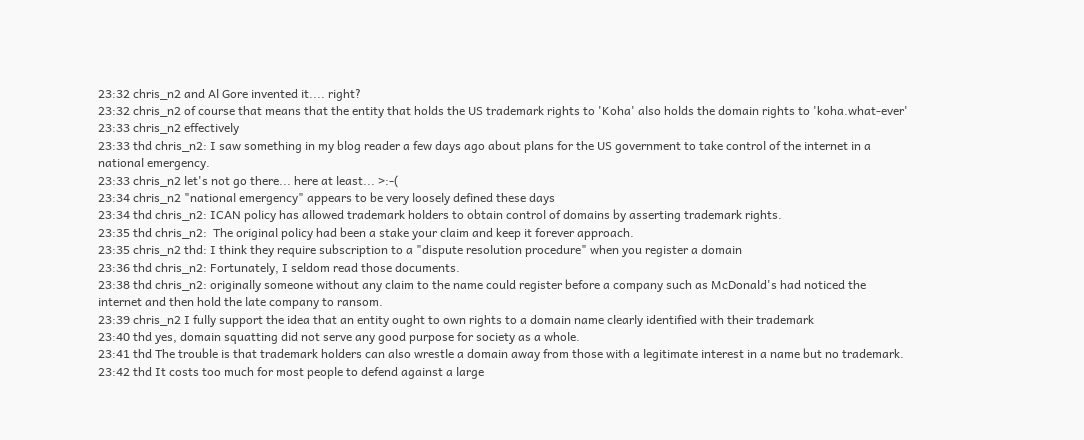23:32 chris_n2 and Al Gore invented it.... right?
23:32 chris_n2 of course that means that the entity that holds the US trademark rights to 'Koha' also holds the domain rights to 'koha.what-ever'
23:33 chris_n2 effectively
23:33 thd chris_n2: I saw something in my blog reader a few days ago about plans for the US government to take control of the internet in a national emergency.
23:33 chris_n2 let's not go there... here at least... >:-(
23:34 chris_n2 "national emergency" appears to be very loosely defined these days
23:34 thd chris_n2: ICAN policy has allowed trademark holders to obtain control of domains by asserting trademark rights.
23:35 thd chris_n2:  The original policy had been a stake your claim and keep it forever approach.
23:35 chris_n2 thd: I think they require subscription to a "dispute resolution procedure" when you register a domain
23:36 thd chris_n2: Fortunately, I seldom read those documents.
23:38 thd chris_n2: originally someone without any claim to the name could register before a company such as McDonald's had noticed the internet and then hold the late company to ransom.
23:39 chris_n2 I fully support the idea that an entity ought to own rights to a domain name clearly identified with their trademark
23:40 thd yes, domain squatting did not serve any good purpose for society as a whole.
23:41 thd The trouble is that trademark holders can also wrestle a domain away from those with a legitimate interest in a name but no trademark.
23:42 thd It costs too much for most people to defend against a large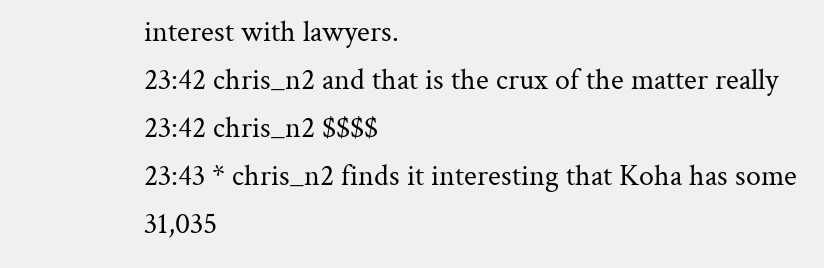interest with lawyers.
23:42 chris_n2 and that is the crux of the matter really
23:42 chris_n2 $$$$
23:43 * chris_n2 finds it interesting that Koha has some 31,035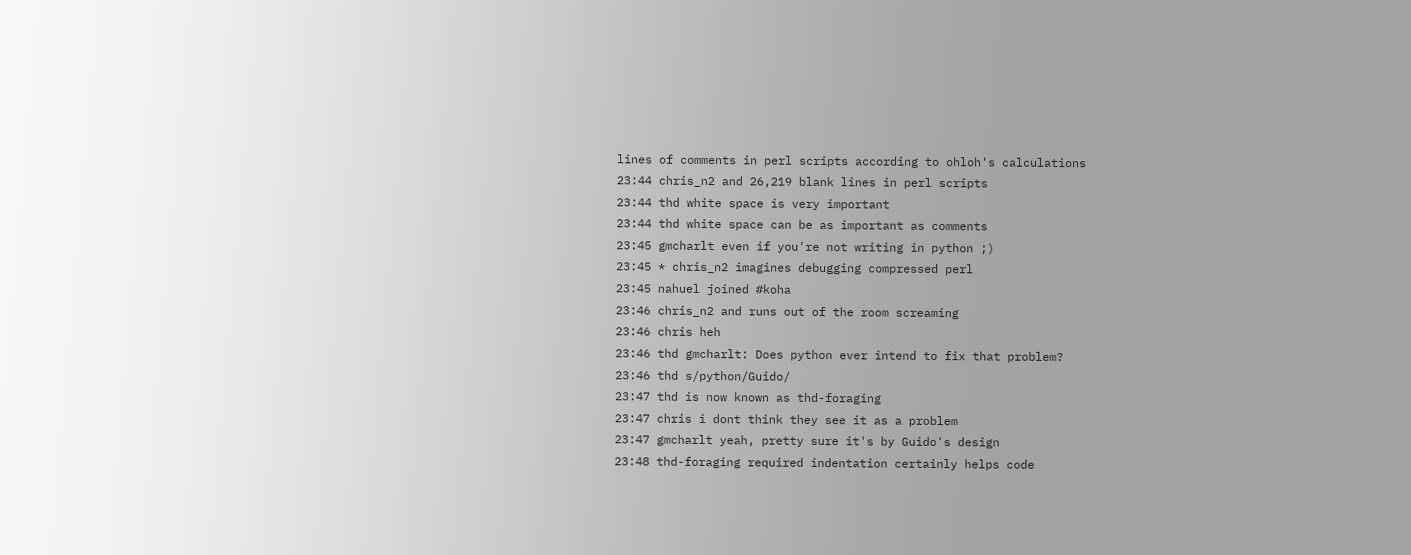lines of comments in perl scripts according to ohloh's calculations
23:44 chris_n2 and 26,219 blank lines in perl scripts
23:44 thd white space is very important
23:44 thd white space can be as important as comments
23:45 gmcharlt even if you're not writing in python ;)
23:45 * chris_n2 imagines debugging compressed perl
23:45 nahuel joined #koha
23:46 chris_n2 and runs out of the room screaming
23:46 chris heh
23:46 thd gmcharlt: Does python ever intend to fix that problem?
23:46 thd s/python/Guido/
23:47 thd is now known as thd-foraging
23:47 chris i dont think they see it as a problem
23:47 gmcharlt yeah, pretty sure it's by Guido's design
23:48 thd-foraging required indentation certainly helps code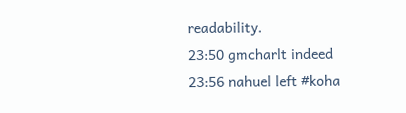readability.
23:50 gmcharlt indeed
23:56 nahuel left #koha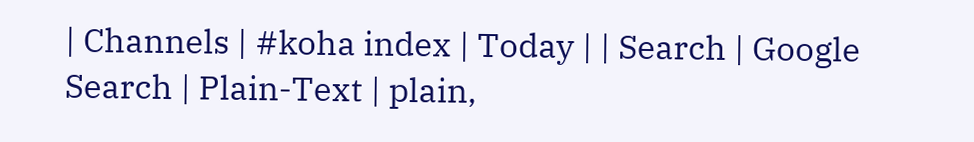| Channels | #koha index | Today | | Search | Google Search | Plain-Text | plain,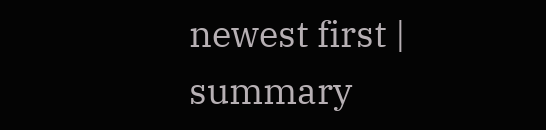newest first | summary